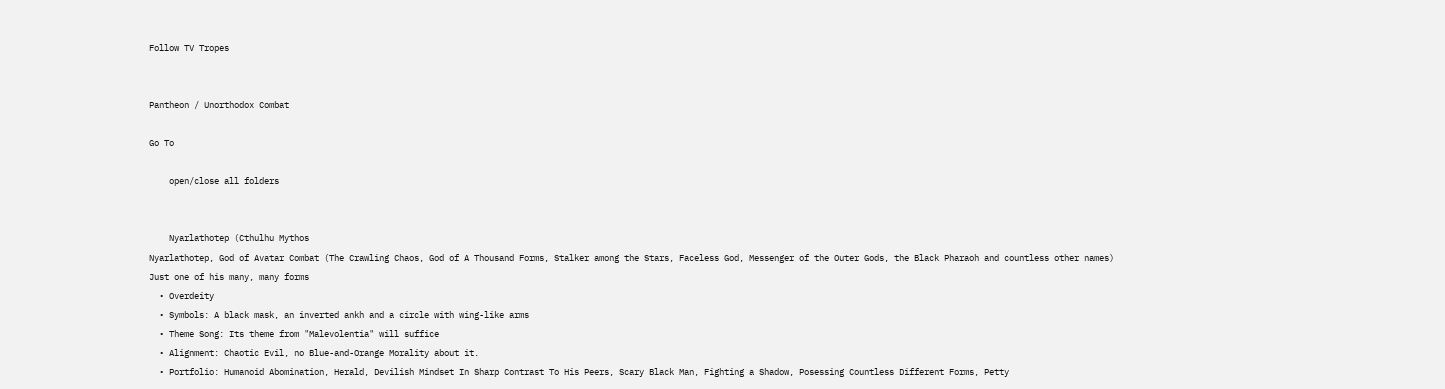Follow TV Tropes


Pantheon / Unorthodox Combat

Go To

    open/close all folders


    Nyarlathotep (Cthulhu Mythos
Nyarlathotep, God of Avatar Combat (The Crawling Chaos, God of A Thousand Forms, Stalker among the Stars, Faceless God, Messenger of the Outer Gods, the Black Pharaoh and countless other names)
Just one of his many, many forms
  • Overdeity
  • Symbols: A black mask, an inverted ankh and a circle with wing-like arms
  • Theme Song: Its theme from "Malevolentia" will suffice
  • Alignment: Chaotic Evil, no Blue-and-Orange Morality about it.
  • Portfolio: Humanoid Abomination, Herald, Devilish Mindset In Sharp Contrast To His Peers, Scary Black Man, Fighting a Shadow, Posessing Countless Different Forms, Petty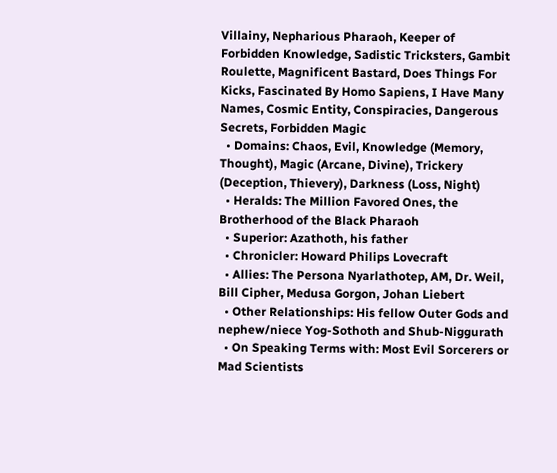Villainy, Nepharious Pharaoh, Keeper of Forbidden Knowledge, Sadistic Tricksters, Gambit Roulette, Magnificent Bastard, Does Things For Kicks, Fascinated By Homo Sapiens, I Have Many Names, Cosmic Entity, Conspiracies, Dangerous Secrets, Forbidden Magic
  • Domains: Chaos, Evil, Knowledge (Memory, Thought), Magic (Arcane, Divine), Trickery (Deception, Thievery), Darkness (Loss, Night)
  • Heralds: The Million Favored Ones, the Brotherhood of the Black Pharaoh
  • Superior: Azathoth, his father
  • Chronicler: Howard Philips Lovecraft
  • Allies: The Persona Nyarlathotep, AM, Dr. Weil, Bill Cipher, Medusa Gorgon, Johan Liebert
  • Other Relationships: His fellow Outer Gods and nephew/niece Yog-Sothoth and Shub-Niggurath
  • On Speaking Terms with: Most Evil Sorcerers or Mad Scientists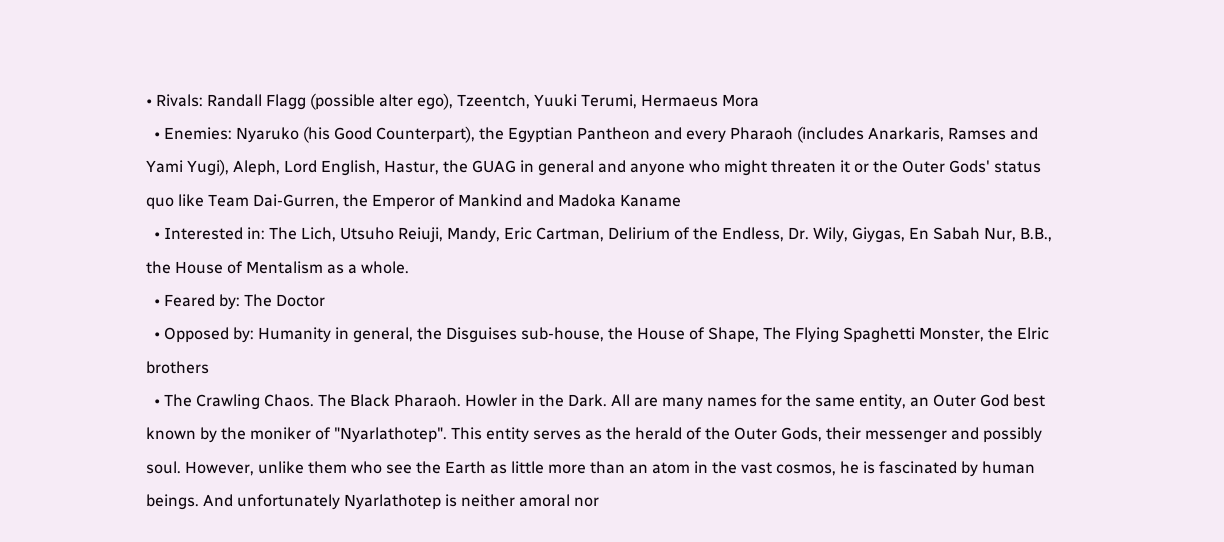• Rivals: Randall Flagg (possible alter ego), Tzeentch, Yuuki Terumi, Hermaeus Mora
  • Enemies: Nyaruko (his Good Counterpart), the Egyptian Pantheon and every Pharaoh (includes Anarkaris, Ramses and Yami Yugi), Aleph, Lord English, Hastur, the GUAG in general and anyone who might threaten it or the Outer Gods' status quo like Team Dai-Gurren, the Emperor of Mankind and Madoka Kaname
  • Interested in: The Lich, Utsuho Reiuji, Mandy, Eric Cartman, Delirium of the Endless, Dr. Wily, Giygas, En Sabah Nur, B.B., the House of Mentalism as a whole.
  • Feared by: The Doctor
  • Opposed by: Humanity in general, the Disguises sub-house, the House of Shape, The Flying Spaghetti Monster, the Elric brothers
  • The Crawling Chaos. The Black Pharaoh. Howler in the Dark. All are many names for the same entity, an Outer God best known by the moniker of "Nyarlathotep". This entity serves as the herald of the Outer Gods, their messenger and possibly soul. However, unlike them who see the Earth as little more than an atom in the vast cosmos, he is fascinated by human beings. And unfortunately Nyarlathotep is neither amoral nor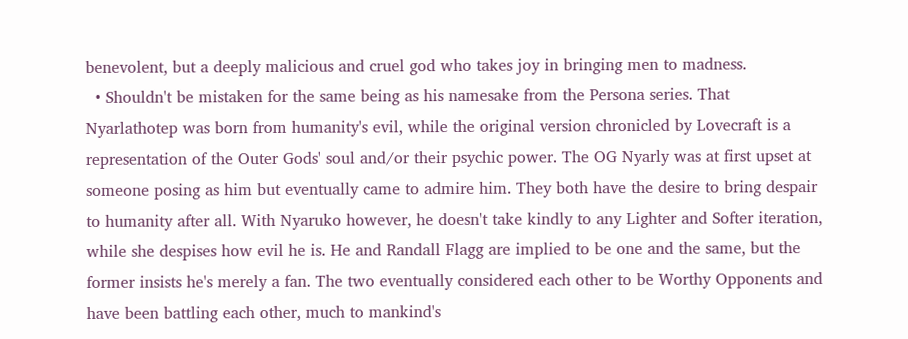benevolent, but a deeply malicious and cruel god who takes joy in bringing men to madness.
  • Shouldn't be mistaken for the same being as his namesake from the Persona series. That Nyarlathotep was born from humanity's evil, while the original version chronicled by Lovecraft is a representation of the Outer Gods' soul and/or their psychic power. The OG Nyarly was at first upset at someone posing as him but eventually came to admire him. They both have the desire to bring despair to humanity after all. With Nyaruko however, he doesn't take kindly to any Lighter and Softer iteration, while she despises how evil he is. He and Randall Flagg are implied to be one and the same, but the former insists he's merely a fan. The two eventually considered each other to be Worthy Opponents and have been battling each other, much to mankind's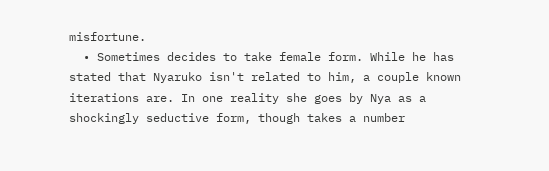misfortune.
  • Sometimes decides to take female form. While he has stated that Nyaruko isn't related to him, a couple known iterations are. In one reality she goes by Nya as a shockingly seductive form, though takes a number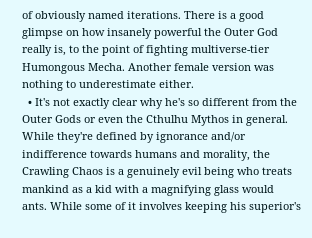of obviously named iterations. There is a good glimpse on how insanely powerful the Outer God really is, to the point of fighting multiverse-tier Humongous Mecha. Another female version was nothing to underestimate either.
  • It's not exactly clear why he's so different from the Outer Gods or even the Cthulhu Mythos in general. While they're defined by ignorance and/or indifference towards humans and morality, the Crawling Chaos is a genuinely evil being who treats mankind as a kid with a magnifying glass would ants. While some of it involves keeping his superior's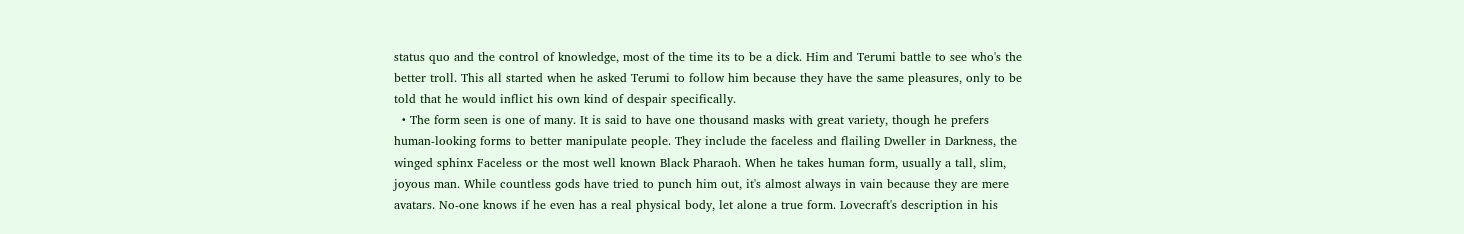status quo and the control of knowledge, most of the time its to be a dick. Him and Terumi battle to see who's the better troll. This all started when he asked Terumi to follow him because they have the same pleasures, only to be told that he would inflict his own kind of despair specifically.
  • The form seen is one of many. It is said to have one thousand masks with great variety, though he prefers human-looking forms to better manipulate people. They include the faceless and flailing Dweller in Darkness, the winged sphinx Faceless or the most well known Black Pharaoh. When he takes human form, usually a tall, slim, joyous man. While countless gods have tried to punch him out, it's almost always in vain because they are mere avatars. No-one knows if he even has a real physical body, let alone a true form. Lovecraft's description in his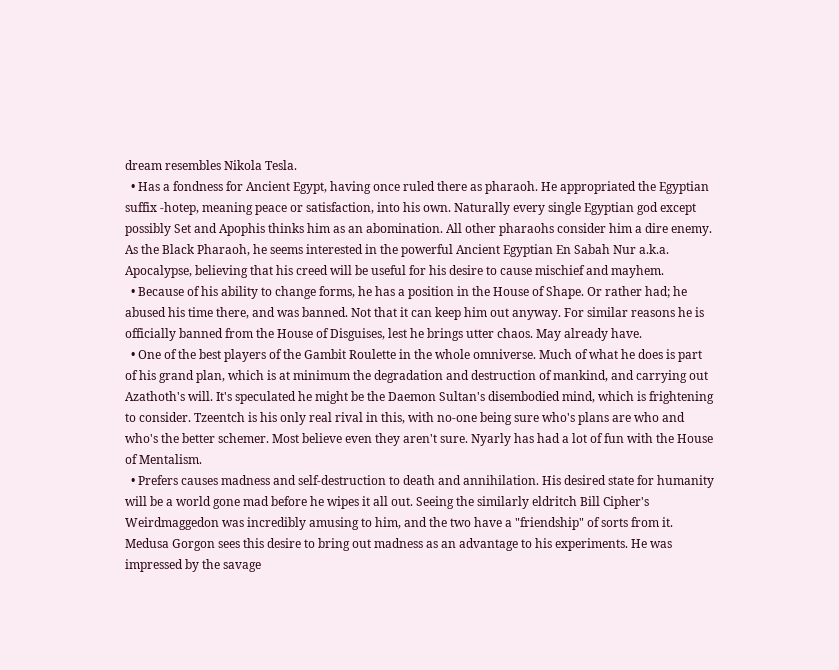dream resembles Nikola Tesla.
  • Has a fondness for Ancient Egypt, having once ruled there as pharaoh. He appropriated the Egyptian suffix -hotep, meaning peace or satisfaction, into his own. Naturally every single Egyptian god except possibly Set and Apophis thinks him as an abomination. All other pharaohs consider him a dire enemy. As the Black Pharaoh, he seems interested in the powerful Ancient Egyptian En Sabah Nur a.k.a. Apocalypse, believing that his creed will be useful for his desire to cause mischief and mayhem.
  • Because of his ability to change forms, he has a position in the House of Shape. Or rather had; he abused his time there, and was banned. Not that it can keep him out anyway. For similar reasons he is officially banned from the House of Disguises, lest he brings utter chaos. May already have.
  • One of the best players of the Gambit Roulette in the whole omniverse. Much of what he does is part of his grand plan, which is at minimum the degradation and destruction of mankind, and carrying out Azathoth's will. It's speculated he might be the Daemon Sultan's disembodied mind, which is frightening to consider. Tzeentch is his only real rival in this, with no-one being sure who's plans are who and who's the better schemer. Most believe even they aren't sure. Nyarly has had a lot of fun with the House of Mentalism.
  • Prefers causes madness and self-destruction to death and annihilation. His desired state for humanity will be a world gone mad before he wipes it all out. Seeing the similarly eldritch Bill Cipher's Weirdmaggedon was incredibly amusing to him, and the two have a "friendship" of sorts from it. Medusa Gorgon sees this desire to bring out madness as an advantage to his experiments. He was impressed by the savage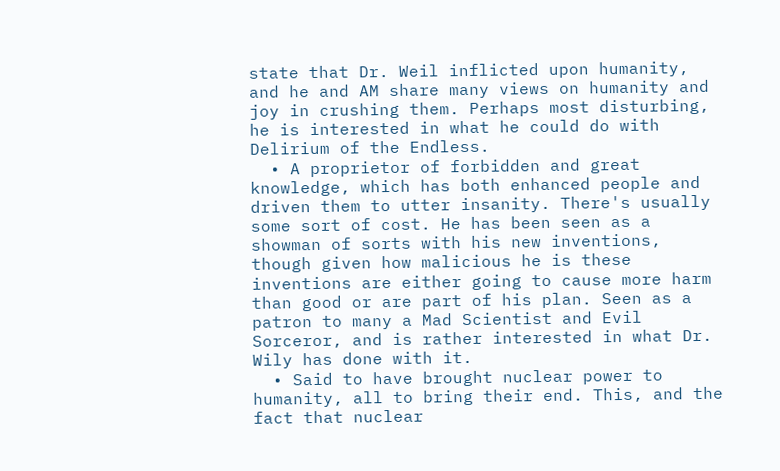state that Dr. Weil inflicted upon humanity, and he and AM share many views on humanity and joy in crushing them. Perhaps most disturbing, he is interested in what he could do with Delirium of the Endless.
  • A proprietor of forbidden and great knowledge, which has both enhanced people and driven them to utter insanity. There's usually some sort of cost. He has been seen as a showman of sorts with his new inventions, though given how malicious he is these inventions are either going to cause more harm than good or are part of his plan. Seen as a patron to many a Mad Scientist and Evil Sorceror, and is rather interested in what Dr. Wily has done with it.
  • Said to have brought nuclear power to humanity, all to bring their end. This, and the fact that nuclear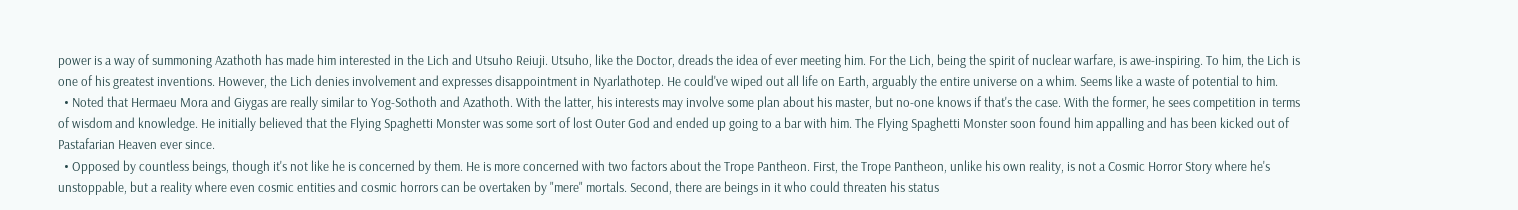power is a way of summoning Azathoth has made him interested in the Lich and Utsuho Reiuji. Utsuho, like the Doctor, dreads the idea of ever meeting him. For the Lich, being the spirit of nuclear warfare, is awe-inspiring. To him, the Lich is one of his greatest inventions. However, the Lich denies involvement and expresses disappointment in Nyarlathotep. He could've wiped out all life on Earth, arguably the entire universe on a whim. Seems like a waste of potential to him.
  • Noted that Hermaeu Mora and Giygas are really similar to Yog-Sothoth and Azathoth. With the latter, his interests may involve some plan about his master, but no-one knows if that's the case. With the former, he sees competition in terms of wisdom and knowledge. He initially believed that the Flying Spaghetti Monster was some sort of lost Outer God and ended up going to a bar with him. The Flying Spaghetti Monster soon found him appalling and has been kicked out of Pastafarian Heaven ever since.
  • Opposed by countless beings, though it's not like he is concerned by them. He is more concerned with two factors about the Trope Pantheon. First, the Trope Pantheon, unlike his own reality, is not a Cosmic Horror Story where he's unstoppable, but a reality where even cosmic entities and cosmic horrors can be overtaken by "mere" mortals. Second, there are beings in it who could threaten his status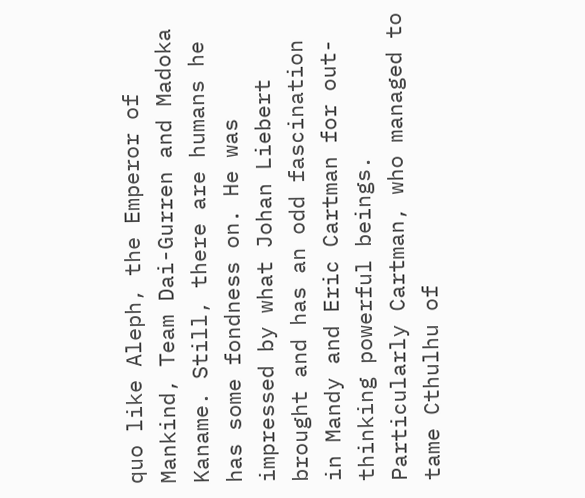quo like Aleph, the Emperor of Mankind, Team Dai-Gurren and Madoka Kaname. Still, there are humans he has some fondness on. He was impressed by what Johan Liebert brought and has an odd fascination in Mandy and Eric Cartman for out-thinking powerful beings. Particularly Cartman, who managed to tame Cthulhu of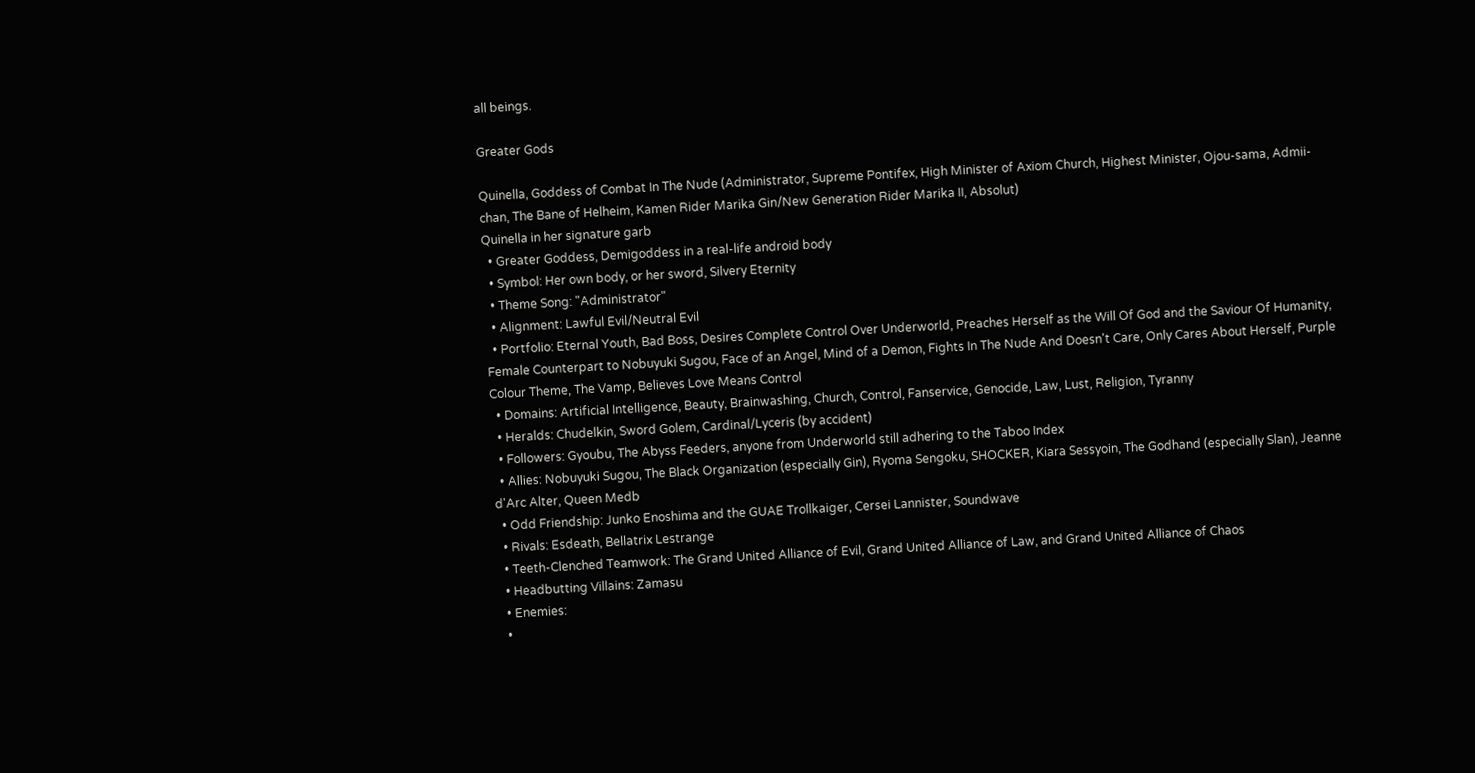all beings.

Greater Gods

Quinella, Goddess of Combat In The Nude (Administrator, Supreme Pontifex, High Minister of Axiom Church, Highest Minister, Ojou-sama, Admii-chan, The Bane of Helheim, Kamen Rider Marika Gin/New Generation Rider Marika II, Absolut)
Quinella in her signature garb
  • Greater Goddess, Demigoddess in a real-life android body
  • Symbol: Her own body, or her sword, Silvery Eternity
  • Theme Song: "Administrator"
  • Alignment: Lawful Evil/Neutral Evil
  • Portfolio: Eternal Youth, Bad Boss, Desires Complete Control Over Underworld, Preaches Herself as the Will Of God and the Saviour Of Humanity, Female Counterpart to Nobuyuki Sugou, Face of an Angel, Mind of a Demon, Fights In The Nude And Doesn't Care, Only Cares About Herself, Purple Colour Theme, The Vamp, Believes Love Means Control
  • Domains: Artificial Intelligence, Beauty, Brainwashing, Church, Control, Fanservice, Genocide, Law, Lust, Religion, Tyranny
  • Heralds: Chudelkin, Sword Golem, Cardinal/Lyceris (by accident)
  • Followers: Gyoubu, The Abyss Feeders, anyone from Underworld still adhering to the Taboo Index
  • Allies: Nobuyuki Sugou, The Black Organization (especially Gin), Ryoma Sengoku, SHOCKER, Kiara Sessyoin, The Godhand (especially Slan), Jeanne d'Arc Alter, Queen Medb
  • Odd Friendship: Junko Enoshima and the GUAE Trollkaiger, Cersei Lannister, Soundwave
  • Rivals: Esdeath, Bellatrix Lestrange
  • Teeth-Clenched Teamwork: The Grand United Alliance of Evil, Grand United Alliance of Law, and Grand United Alliance of Chaos
  • Headbutting Villains: Zamasu
  • Enemies:
  •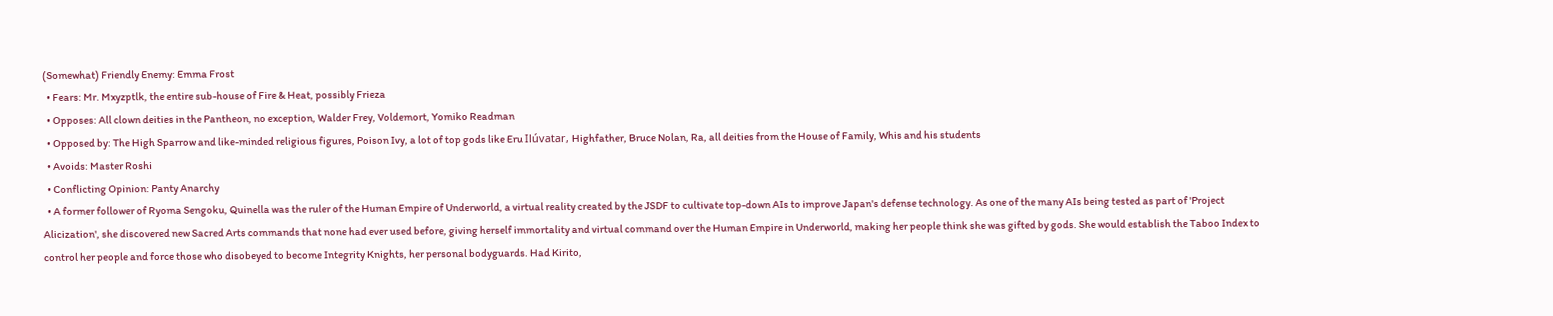(Somewhat) Friendly Enemy: Emma Frost
  • Fears: Mr. Mxyzptlk, the entire sub-house of Fire & Heat, possibly Frieza
  • Opposes: All clown deities in the Pantheon, no exception, Walder Frey, Voldemort, Yomiko Readman
  • Opposed by: The High Sparrow and like-minded religious figures, Poison Ivy, a lot of top gods like Eru Ilúvatar, Highfather, Bruce Nolan, Ra, all deities from the House of Family, Whis and his students
  • Avoids: Master Roshi
  • Conflicting Opinion: Panty Anarchy
  • A former follower of Ryoma Sengoku, Quinella was the ruler of the Human Empire of Underworld, a virtual reality created by the JSDF to cultivate top-down AIs to improve Japan's defense technology. As one of the many AIs being tested as part of 'Project Alicization', she discovered new Sacred Arts commands that none had ever used before, giving herself immortality and virtual command over the Human Empire in Underworld, making her people think she was gifted by gods. She would establish the Taboo Index to control her people and force those who disobeyed to become Integrity Knights, her personal bodyguards. Had Kirito,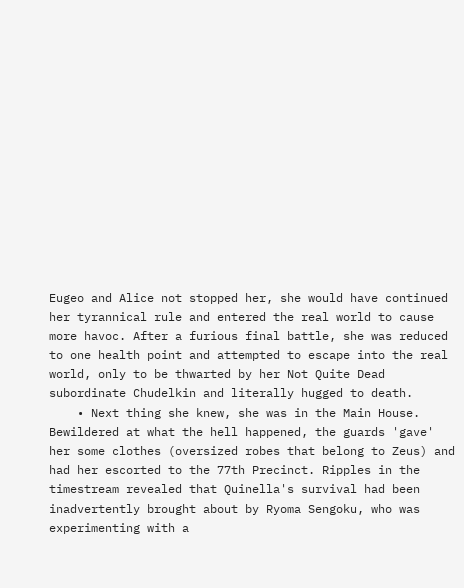Eugeo and Alice not stopped her, she would have continued her tyrannical rule and entered the real world to cause more havoc. After a furious final battle, she was reduced to one health point and attempted to escape into the real world, only to be thwarted by her Not Quite Dead subordinate Chudelkin and literally hugged to death.
    • Next thing she knew, she was in the Main House. Bewildered at what the hell happened, the guards 'gave' her some clothes (oversized robes that belong to Zeus) and had her escorted to the 77th Precinct. Ripples in the timestream revealed that Quinella's survival had been inadvertently brought about by Ryoma Sengoku, who was experimenting with a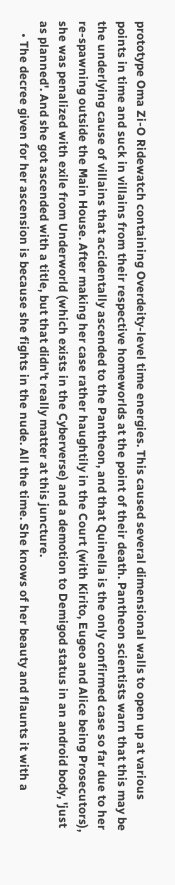prototype Oma Zi-O Ridewatch containing Overdeity-level time energies. This caused several dimensional walls to open up at various points in time and suck in villains from their respective homeworlds at the point of their death. Pantheon scientists warn that this may be the underlying cause of villains that accidentally ascended to the Pantheon, and that Quinella is the only confirmed case so far due to her re-spawning outside the Main House. After making her case rather haughtily in the Court (with Kirito, Eugeo and Alice being Prosecutors), she was penalized with exile from Underworld (which exists in the Cyberverse) and a demotion to Demigod status in an android body, 'just as planned'. And she got ascended with a title, but that didn't really matter at this juncture.
    • The decree given for her ascension is because she fights in the nude. All the time. She knows of her beauty and flaunts it with a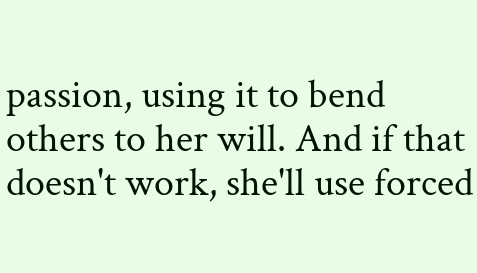passion, using it to bend others to her will. And if that doesn't work, she'll use forced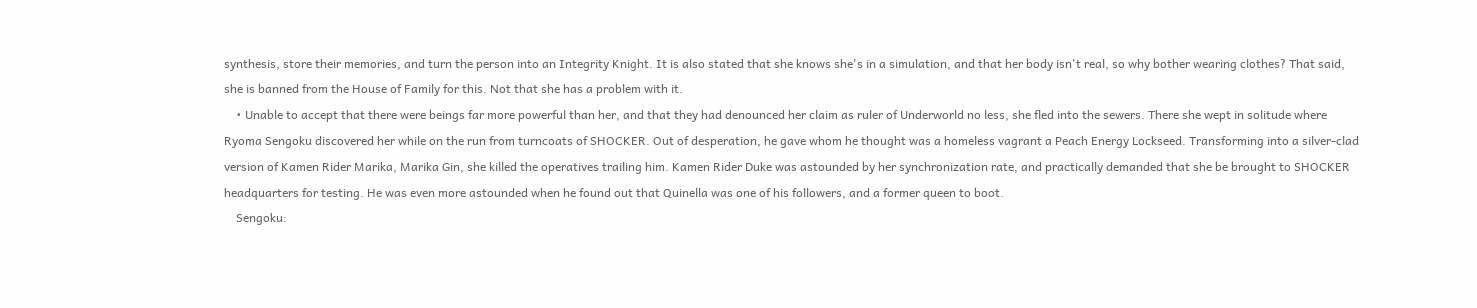synthesis, store their memories, and turn the person into an Integrity Knight. It is also stated that she knows she's in a simulation, and that her body isn't real, so why bother wearing clothes? That said, she is banned from the House of Family for this. Not that she has a problem with it.
    • Unable to accept that there were beings far more powerful than her, and that they had denounced her claim as ruler of Underworld no less, she fled into the sewers. There she wept in solitude where Ryoma Sengoku discovered her while on the run from turncoats of SHOCKER. Out of desperation, he gave whom he thought was a homeless vagrant a Peach Energy Lockseed. Transforming into a silver-clad version of Kamen Rider Marika, Marika Gin, she killed the operatives trailing him. Kamen Rider Duke was astounded by her synchronization rate, and practically demanded that she be brought to SHOCKER headquarters for testing. He was even more astounded when he found out that Quinella was one of his followers, and a former queen to boot.
    Sengoku: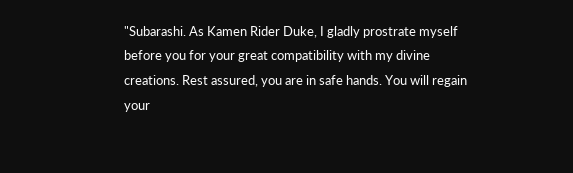"Subarashi. As Kamen Rider Duke, I gladly prostrate myself before you for your great compatibility with my divine creations. Rest assured, you are in safe hands. You will regain your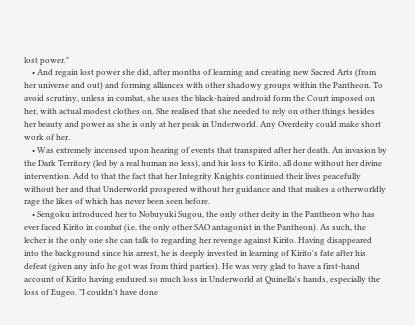lost power."
    • And regain lost power she did, after months of learning and creating new Sacred Arts (from her universe and out) and forming alliances with other shadowy groups within the Pantheon. To avoid scrutiny, unless in combat, she uses the black-haired android form the Court imposed on her, with actual modest clothes on. She realised that she needed to rely on other things besides her beauty and power as she is only at her peak in Underworld. Any Overdeity could make short work of her.
    • Was extremely incensed upon hearing of events that transpired after her death. An invasion by the Dark Territory (led by a real human no less), and his loss to Kirito, all done without her divine intervention. Add to that the fact that her Integrity Knights continued their lives peacefully without her and that Underworld prospered without her guidance and that makes a otherworldly rage the likes of which has never been seen before.
    • Sengoku introduced her to Nobuyuki Sugou, the only other deity in the Pantheon who has ever faced Kirito in combat (i.e. the only other SAO antagonist in the Pantheon). As such, the lecher is the only one she can talk to regarding her revenge against Kirito. Having disappeared into the background since his arrest, he is deeply invested in learning of Kirito's fate after his defeat (given any info he got was from third parties). He was very glad to have a first-hand account of Kirito having endured so much loss in Underworld at Quinella's hands, especially the loss of Eugeo. "I couldn't have done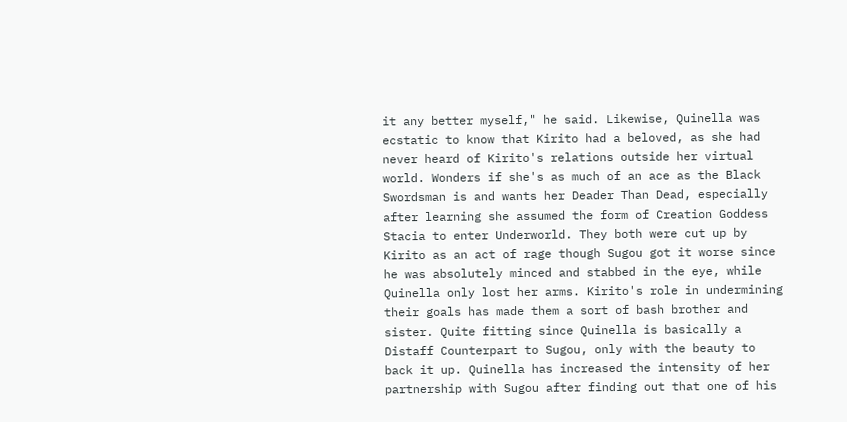it any better myself," he said. Likewise, Quinella was ecstatic to know that Kirito had a beloved, as she had never heard of Kirito's relations outside her virtual world. Wonders if she's as much of an ace as the Black Swordsman is and wants her Deader Than Dead, especially after learning she assumed the form of Creation Goddess Stacia to enter Underworld. They both were cut up by Kirito as an act of rage though Sugou got it worse since he was absolutely minced and stabbed in the eye, while Quinella only lost her arms. Kirito's role in undermining their goals has made them a sort of bash brother and sister. Quite fitting since Quinella is basically a Distaff Counterpart to Sugou, only with the beauty to back it up. Quinella has increased the intensity of her partnership with Sugou after finding out that one of his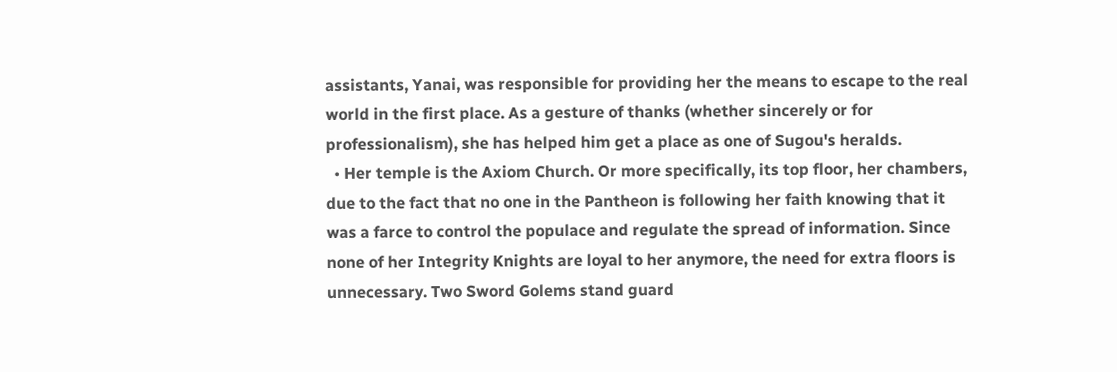assistants, Yanai, was responsible for providing her the means to escape to the real world in the first place. As a gesture of thanks (whether sincerely or for professionalism), she has helped him get a place as one of Sugou's heralds.
  • Her temple is the Axiom Church. Or more specifically, its top floor, her chambers, due to the fact that no one in the Pantheon is following her faith knowing that it was a farce to control the populace and regulate the spread of information. Since none of her Integrity Knights are loyal to her anymore, the need for extra floors is unnecessary. Two Sword Golems stand guard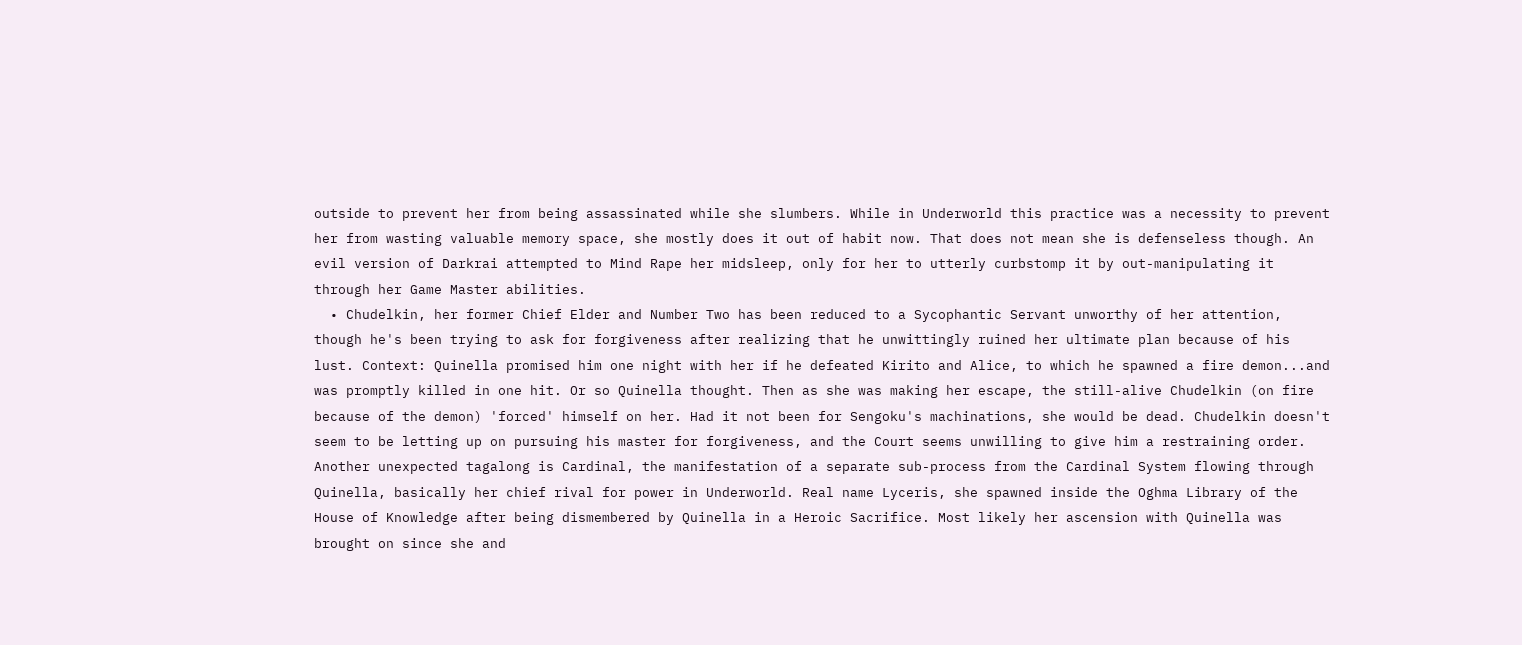outside to prevent her from being assassinated while she slumbers. While in Underworld this practice was a necessity to prevent her from wasting valuable memory space, she mostly does it out of habit now. That does not mean she is defenseless though. An evil version of Darkrai attempted to Mind Rape her midsleep, only for her to utterly curbstomp it by out-manipulating it through her Game Master abilities.
  • Chudelkin, her former Chief Elder and Number Two has been reduced to a Sycophantic Servant unworthy of her attention, though he's been trying to ask for forgiveness after realizing that he unwittingly ruined her ultimate plan because of his lust. Context: Quinella promised him one night with her if he defeated Kirito and Alice, to which he spawned a fire demon...and was promptly killed in one hit. Or so Quinella thought. Then as she was making her escape, the still-alive Chudelkin (on fire because of the demon) 'forced' himself on her. Had it not been for Sengoku's machinations, she would be dead. Chudelkin doesn't seem to be letting up on pursuing his master for forgiveness, and the Court seems unwilling to give him a restraining order. Another unexpected tagalong is Cardinal, the manifestation of a separate sub-process from the Cardinal System flowing through Quinella, basically her chief rival for power in Underworld. Real name Lyceris, she spawned inside the Oghma Library of the House of Knowledge after being dismembered by Quinella in a Heroic Sacrifice. Most likely her ascension with Quinella was brought on since she and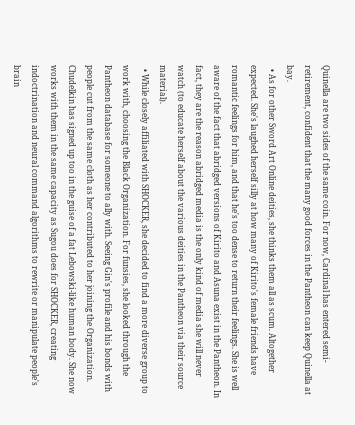Quinella are two sides of the same coin. For now, Cardinal has entered semi-retirement, confident that the many good forces in the Pantheon can keep Quinella at bay.
  • As for other Sword Art Online deities, she thinks them all as scum. Altogether expected. She's laughed herself silly at how many of Kirito's female friends have romantic feelings for him, and that he's too dense to return their feelings. She is well aware of the fact that abridged versions of Kirito and Asuna exist in the Pantheon. In fact, they are the reason abridged media is the only kind of media she will never watch (to educate herself about the various deities in the Pantheon via their source material).
  • While closely affiliated with SHOCKER, she decided to find a more diverse group to work with, choosing the Black Organization. For funsies, she looked through the Pantheon database for someone to ally with. Seeing Gin's profile and his bonds with people cut from the same cloth as her contributed to her joining the Organization. Chudelkin has signed up too in the guise of a fat Lebowski-like human body. She now works with them in the same capacity as Sugou does for SHOCKER, creating indoctrination and neural command algorithms to rewrite or manipulate people's brain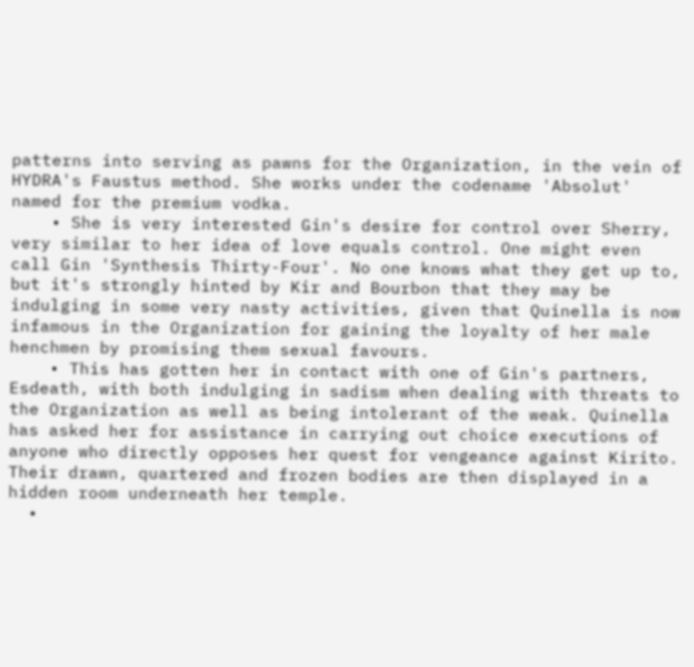patterns into serving as pawns for the Organization, in the vein of HYDRA's Faustus method. She works under the codename 'Absolut' named for the premium vodka.
    • She is very interested Gin's desire for control over Sherry, very similar to her idea of love equals control. One might even call Gin 'Synthesis Thirty-Four'. No one knows what they get up to, but it's strongly hinted by Kir and Bourbon that they may be indulging in some very nasty activities, given that Quinella is now infamous in the Organization for gaining the loyalty of her male henchmen by promising them sexual favours.
    • This has gotten her in contact with one of Gin's partners, Esdeath, with both indulging in sadism when dealing with threats to the Organization as well as being intolerant of the weak. Quinella has asked her for assistance in carrying out choice executions of anyone who directly opposes her quest for vengeance against Kirito. Their drawn, quartered and frozen bodies are then displayed in a hidden room underneath her temple.
  •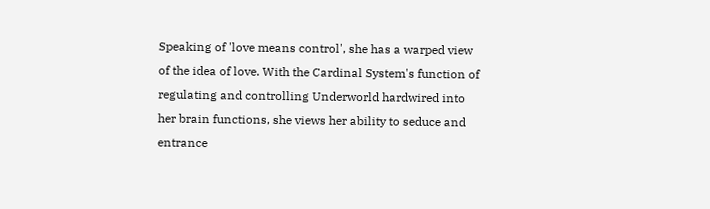Speaking of 'love means control', she has a warped view of the idea of love. With the Cardinal System's function of regulating and controlling Underworld hardwired into her brain functions, she views her ability to seduce and entrance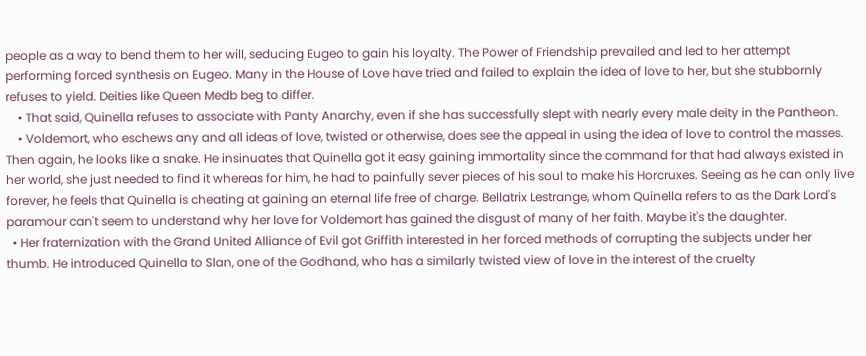people as a way to bend them to her will, seducing Eugeo to gain his loyalty. The Power of Friendship prevailed and led to her attempt performing forced synthesis on Eugeo. Many in the House of Love have tried and failed to explain the idea of love to her, but she stubbornly refuses to yield. Deities like Queen Medb beg to differ.
    • That said, Quinella refuses to associate with Panty Anarchy, even if she has successfully slept with nearly every male deity in the Pantheon.
    • Voldemort, who eschews any and all ideas of love, twisted or otherwise, does see the appeal in using the idea of love to control the masses. Then again, he looks like a snake. He insinuates that Quinella got it easy gaining immortality since the command for that had always existed in her world, she just needed to find it whereas for him, he had to painfully sever pieces of his soul to make his Horcruxes. Seeing as he can only live forever, he feels that Quinella is cheating at gaining an eternal life free of charge. Bellatrix Lestrange, whom Quinella refers to as the Dark Lord's paramour can't seem to understand why her love for Voldemort has gained the disgust of many of her faith. Maybe it's the daughter.
  • Her fraternization with the Grand United Alliance of Evil got Griffith interested in her forced methods of corrupting the subjects under her thumb. He introduced Quinella to Slan, one of the Godhand, who has a similarly twisted view of love in the interest of the cruelty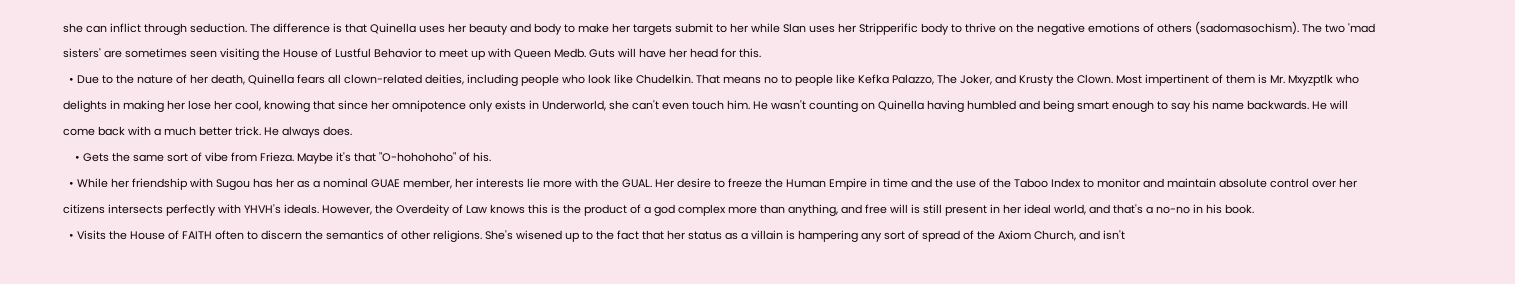she can inflict through seduction. The difference is that Quinella uses her beauty and body to make her targets submit to her while Slan uses her Stripperific body to thrive on the negative emotions of others (sadomasochism). The two 'mad sisters' are sometimes seen visiting the House of Lustful Behavior to meet up with Queen Medb. Guts will have her head for this.
  • Due to the nature of her death, Quinella fears all clown-related deities, including people who look like Chudelkin. That means no to people like Kefka Palazzo, The Joker, and Krusty the Clown. Most impertinent of them is Mr. Mxyzptlk who delights in making her lose her cool, knowing that since her omnipotence only exists in Underworld, she can't even touch him. He wasn't counting on Quinella having humbled and being smart enough to say his name backwards. He will come back with a much better trick. He always does.
    • Gets the same sort of vibe from Frieza. Maybe it's that "O-hohohoho" of his.
  • While her friendship with Sugou has her as a nominal GUAE member, her interests lie more with the GUAL. Her desire to freeze the Human Empire in time and the use of the Taboo Index to monitor and maintain absolute control over her citizens intersects perfectly with YHVH's ideals. However, the Overdeity of Law knows this is the product of a god complex more than anything, and free will is still present in her ideal world, and that's a no-no in his book.
  • Visits the House of FAITH often to discern the semantics of other religions. She's wisened up to the fact that her status as a villain is hampering any sort of spread of the Axiom Church, and isn't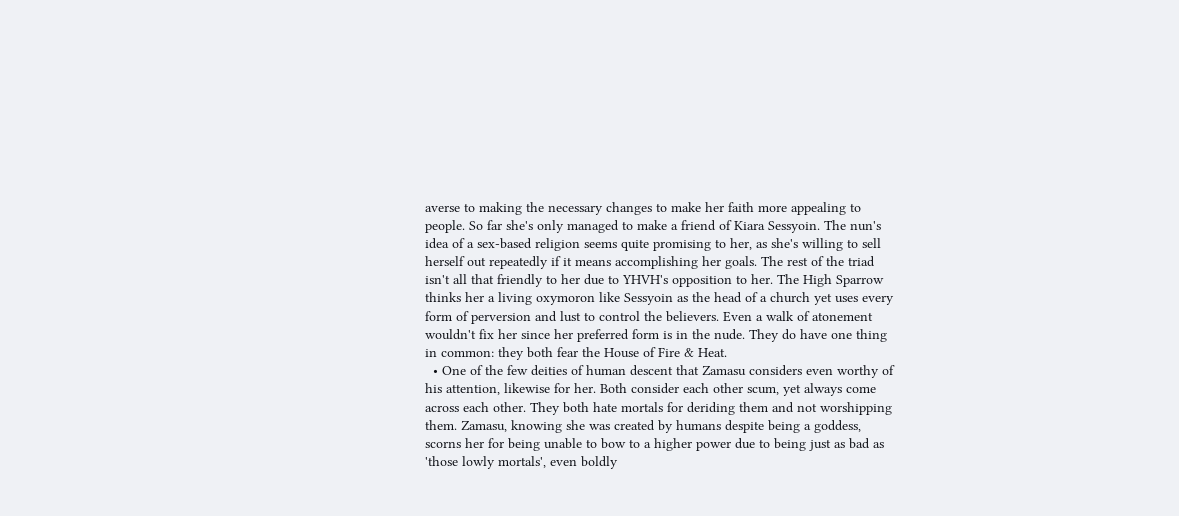averse to making the necessary changes to make her faith more appealing to people. So far she's only managed to make a friend of Kiara Sessyoin. The nun's idea of a sex-based religion seems quite promising to her, as she's willing to sell herself out repeatedly if it means accomplishing her goals. The rest of the triad isn't all that friendly to her due to YHVH's opposition to her. The High Sparrow thinks her a living oxymoron like Sessyoin as the head of a church yet uses every form of perversion and lust to control the believers. Even a walk of atonement wouldn't fix her since her preferred form is in the nude. They do have one thing in common: they both fear the House of Fire & Heat.
  • One of the few deities of human descent that Zamasu considers even worthy of his attention, likewise for her. Both consider each other scum, yet always come across each other. They both hate mortals for deriding them and not worshipping them. Zamasu, knowing she was created by humans despite being a goddess, scorns her for being unable to bow to a higher power due to being just as bad as 'those lowly mortals', even boldly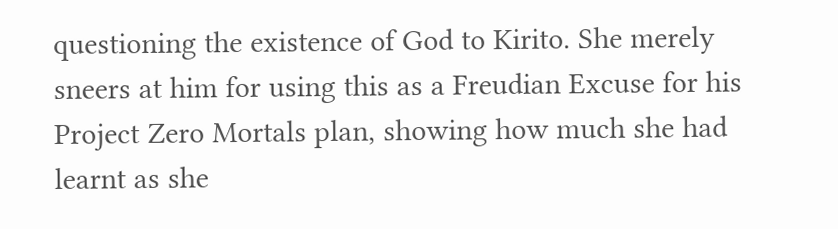questioning the existence of God to Kirito. She merely sneers at him for using this as a Freudian Excuse for his Project Zero Mortals plan, showing how much she had learnt as she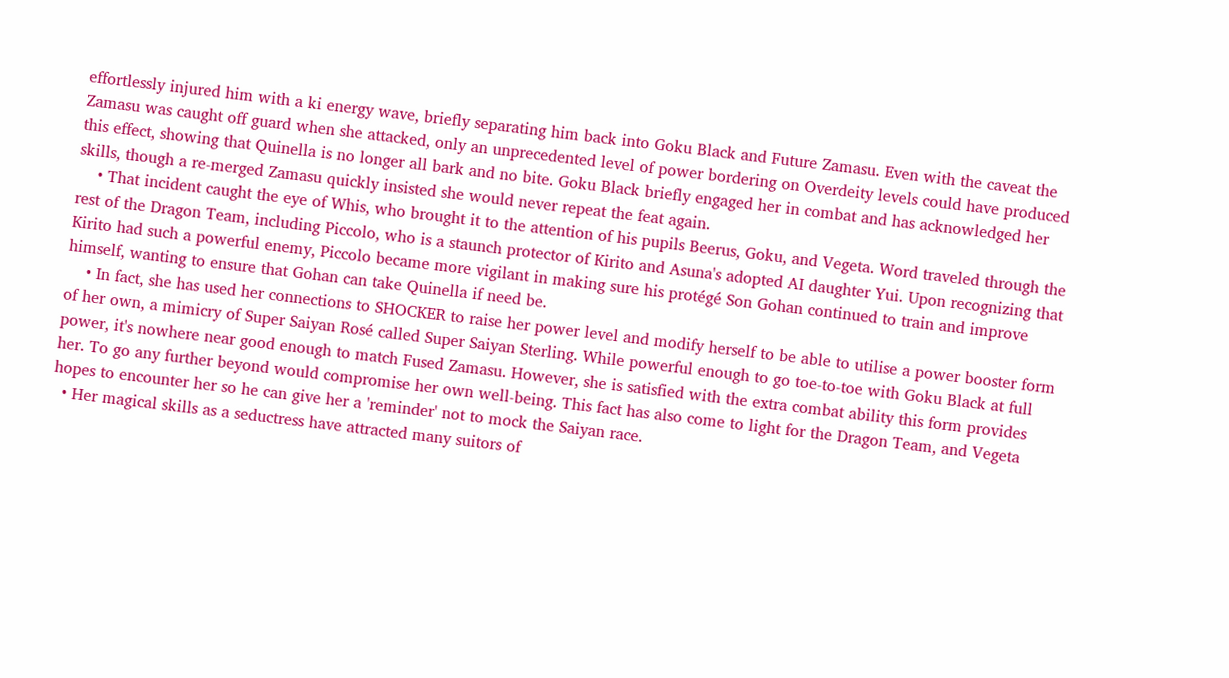effortlessly injured him with a ki energy wave, briefly separating him back into Goku Black and Future Zamasu. Even with the caveat the Zamasu was caught off guard when she attacked, only an unprecedented level of power bordering on Overdeity levels could have produced this effect, showing that Quinella is no longer all bark and no bite. Goku Black briefly engaged her in combat and has acknowledged her skills, though a re-merged Zamasu quickly insisted she would never repeat the feat again.
    • That incident caught the eye of Whis, who brought it to the attention of his pupils Beerus, Goku, and Vegeta. Word traveled through the rest of the Dragon Team, including Piccolo, who is a staunch protector of Kirito and Asuna's adopted AI daughter Yui. Upon recognizing that Kirito had such a powerful enemy, Piccolo became more vigilant in making sure his protégé Son Gohan continued to train and improve himself, wanting to ensure that Gohan can take Quinella if need be.
    • In fact, she has used her connections to SHOCKER to raise her power level and modify herself to be able to utilise a power booster form of her own, a mimicry of Super Saiyan Rosé called Super Saiyan Sterling. While powerful enough to go toe-to-toe with Goku Black at full power, it's nowhere near good enough to match Fused Zamasu. However, she is satisfied with the extra combat ability this form provides her. To go any further beyond would compromise her own well-being. This fact has also come to light for the Dragon Team, and Vegeta hopes to encounter her so he can give her a 'reminder' not to mock the Saiyan race.
  • Her magical skills as a seductress have attracted many suitors of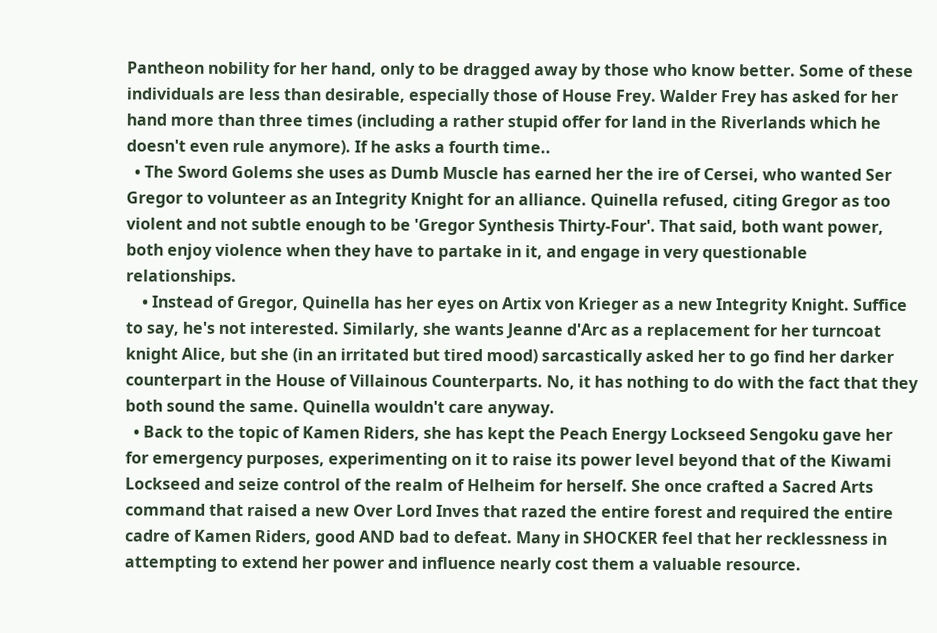Pantheon nobility for her hand, only to be dragged away by those who know better. Some of these individuals are less than desirable, especially those of House Frey. Walder Frey has asked for her hand more than three times (including a rather stupid offer for land in the Riverlands which he doesn't even rule anymore). If he asks a fourth time..
  • The Sword Golems she uses as Dumb Muscle has earned her the ire of Cersei, who wanted Ser Gregor to volunteer as an Integrity Knight for an alliance. Quinella refused, citing Gregor as too violent and not subtle enough to be 'Gregor Synthesis Thirty-Four'. That said, both want power, both enjoy violence when they have to partake in it, and engage in very questionable relationships.
    • Instead of Gregor, Quinella has her eyes on Artix von Krieger as a new Integrity Knight. Suffice to say, he's not interested. Similarly, she wants Jeanne d'Arc as a replacement for her turncoat knight Alice, but she (in an irritated but tired mood) sarcastically asked her to go find her darker counterpart in the House of Villainous Counterparts. No, it has nothing to do with the fact that they both sound the same. Quinella wouldn't care anyway.
  • Back to the topic of Kamen Riders, she has kept the Peach Energy Lockseed Sengoku gave her for emergency purposes, experimenting on it to raise its power level beyond that of the Kiwami Lockseed and seize control of the realm of Helheim for herself. She once crafted a Sacred Arts command that raised a new Over Lord Inves that razed the entire forest and required the entire cadre of Kamen Riders, good AND bad to defeat. Many in SHOCKER feel that her recklessness in attempting to extend her power and influence nearly cost them a valuable resource.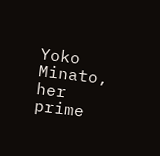Yoko Minato, her prime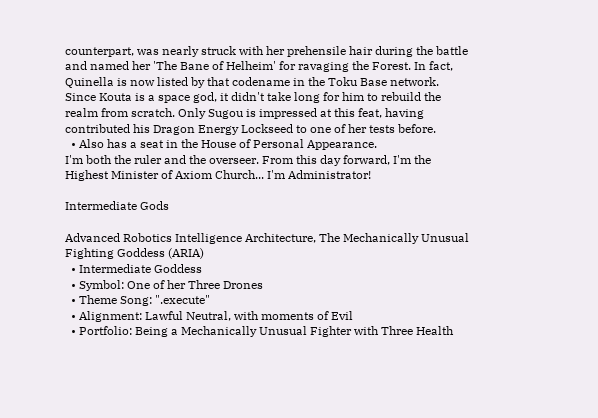counterpart, was nearly struck with her prehensile hair during the battle and named her 'The Bane of Helheim' for ravaging the Forest. In fact, Quinella is now listed by that codename in the Toku Base network. Since Kouta is a space god, it didn't take long for him to rebuild the realm from scratch. Only Sugou is impressed at this feat, having contributed his Dragon Energy Lockseed to one of her tests before.
  • Also has a seat in the House of Personal Appearance.
I'm both the ruler and the overseer. From this day forward, I'm the Highest Minister of Axiom Church... I'm Administrator!

Intermediate Gods

Advanced Robotics Intelligence Architecture, The Mechanically Unusual Fighting Goddess (ARIA)
  • Intermediate Goddess
  • Symbol: One of her Three Drones
  • Theme Song: ".execute"
  • Alignment: Lawful Neutral, with moments of Evil
  • Portfolio: Being a Mechanically Unusual Fighter with Three Health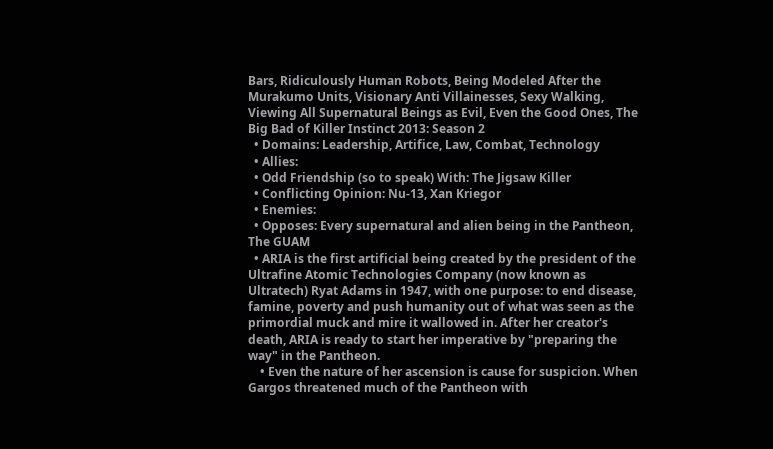Bars, Ridiculously Human Robots, Being Modeled After the Murakumo Units, Visionary Anti Villainesses, Sexy Walking, Viewing All Supernatural Beings as Evil, Even the Good Ones, The Big Bad of Killer Instinct 2013: Season 2
  • Domains: Leadership, Artifice, Law, Combat, Technology
  • Allies:
  • Odd Friendship (so to speak) With: The Jigsaw Killer
  • Conflicting Opinion: Nu-13, Xan Kriegor
  • Enemies:
  • Opposes: Every supernatural and alien being in the Pantheon, The GUAM
  • ARIA is the first artificial being created by the president of the Ultrafine Atomic Technologies Company (now known as Ultratech) Ryat Adams in 1947, with one purpose: to end disease, famine, poverty and push humanity out of what was seen as the primordial muck and mire it wallowed in. After her creator's death, ARIA is ready to start her imperative by "preparing the way" in the Pantheon.
    • Even the nature of her ascension is cause for suspicion. When Gargos threatened much of the Pantheon with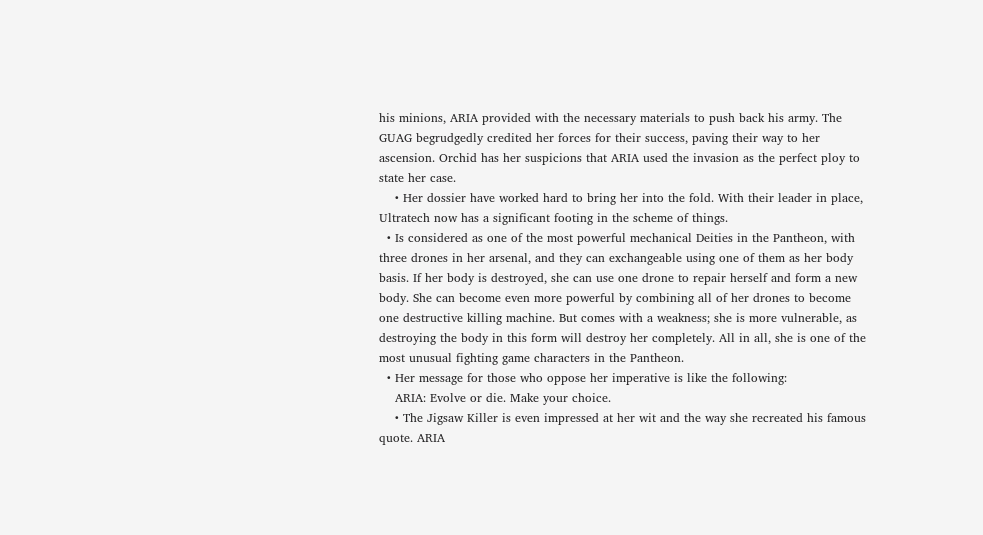his minions, ARIA provided with the necessary materials to push back his army. The GUAG begrudgedly credited her forces for their success, paving their way to her ascension. Orchid has her suspicions that ARIA used the invasion as the perfect ploy to state her case.
    • Her dossier have worked hard to bring her into the fold. With their leader in place, Ultratech now has a significant footing in the scheme of things.
  • Is considered as one of the most powerful mechanical Deities in the Pantheon, with three drones in her arsenal, and they can exchangeable using one of them as her body basis. If her body is destroyed, she can use one drone to repair herself and form a new body. She can become even more powerful by combining all of her drones to become one destructive killing machine. But comes with a weakness; she is more vulnerable, as destroying the body in this form will destroy her completely. All in all, she is one of the most unusual fighting game characters in the Pantheon.
  • Her message for those who oppose her imperative is like the following:
    ARIA: Evolve or die. Make your choice.
    • The Jigsaw Killer is even impressed at her wit and the way she recreated his famous quote. ARIA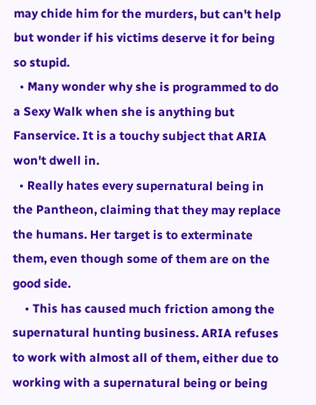may chide him for the murders, but can't help but wonder if his victims deserve it for being so stupid.
  • Many wonder why she is programmed to do a Sexy Walk when she is anything but Fanservice. It is a touchy subject that ARIA won't dwell in.
  • Really hates every supernatural being in the Pantheon, claiming that they may replace the humans. Her target is to exterminate them, even though some of them are on the good side.
    • This has caused much friction among the supernatural hunting business. ARIA refuses to work with almost all of them, either due to working with a supernatural being or being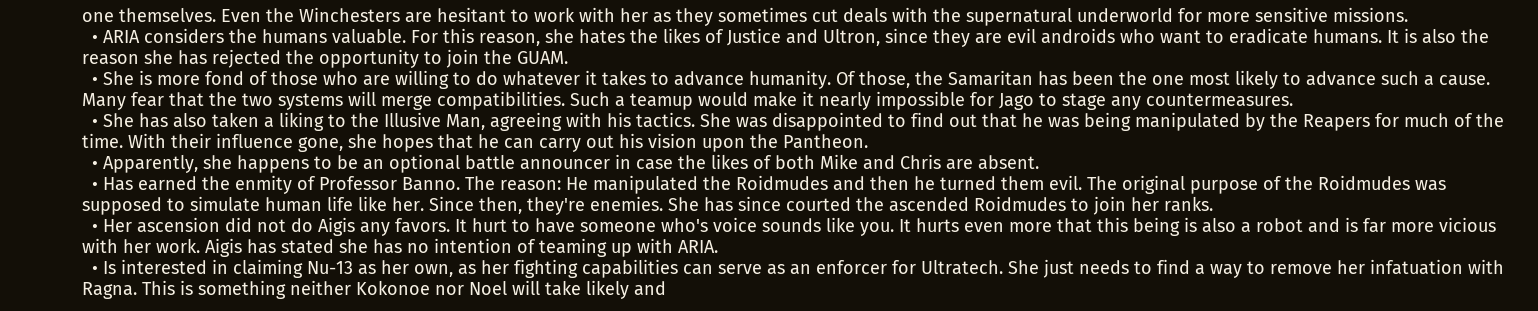one themselves. Even the Winchesters are hesitant to work with her as they sometimes cut deals with the supernatural underworld for more sensitive missions.
  • ARIA considers the humans valuable. For this reason, she hates the likes of Justice and Ultron, since they are evil androids who want to eradicate humans. It is also the reason she has rejected the opportunity to join the GUAM.
  • She is more fond of those who are willing to do whatever it takes to advance humanity. Of those, the Samaritan has been the one most likely to advance such a cause. Many fear that the two systems will merge compatibilities. Such a teamup would make it nearly impossible for Jago to stage any countermeasures.
  • She has also taken a liking to the Illusive Man, agreeing with his tactics. She was disappointed to find out that he was being manipulated by the Reapers for much of the time. With their influence gone, she hopes that he can carry out his vision upon the Pantheon.
  • Apparently, she happens to be an optional battle announcer in case the likes of both Mike and Chris are absent.
  • Has earned the enmity of Professor Banno. The reason: He manipulated the Roidmudes and then he turned them evil. The original purpose of the Roidmudes was supposed to simulate human life like her. Since then, they're enemies. She has since courted the ascended Roidmudes to join her ranks.
  • Her ascension did not do Aigis any favors. It hurt to have someone who's voice sounds like you. It hurts even more that this being is also a robot and is far more vicious with her work. Aigis has stated she has no intention of teaming up with ARIA.
  • Is interested in claiming Nu-13 as her own, as her fighting capabilities can serve as an enforcer for Ultratech. She just needs to find a way to remove her infatuation with Ragna. This is something neither Kokonoe nor Noel will take likely and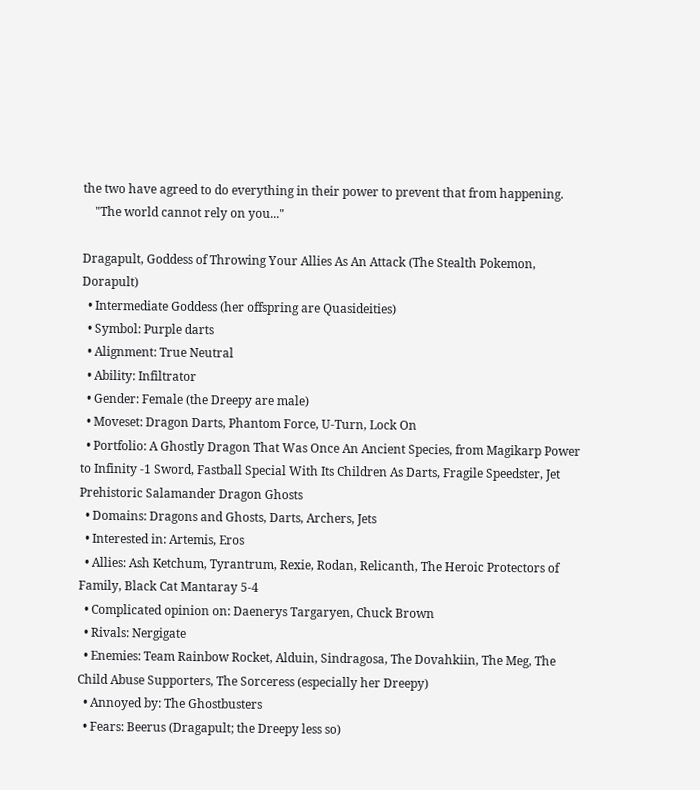the two have agreed to do everything in their power to prevent that from happening.
    "The world cannot rely on you..."

Dragapult, Goddess of Throwing Your Allies As An Attack (The Stealth Pokemon, Dorapult)
  • Intermediate Goddess (her offspring are Quasideities)
  • Symbol: Purple darts
  • Alignment: True Neutral
  • Ability: Infiltrator
  • Gender: Female (the Dreepy are male)
  • Moveset: Dragon Darts, Phantom Force, U-Turn, Lock On
  • Portfolio: A Ghostly Dragon That Was Once An Ancient Species, from Magikarp Power to Infinity -1 Sword, Fastball Special With Its Children As Darts, Fragile Speedster, Jet Prehistoric Salamander Dragon Ghosts
  • Domains: Dragons and Ghosts, Darts, Archers, Jets
  • Interested in: Artemis, Eros
  • Allies: Ash Ketchum, Tyrantrum, Rexie, Rodan, Relicanth, The Heroic Protectors of Family, Black Cat Mantaray 5-4
  • Complicated opinion on: Daenerys Targaryen, Chuck Brown
  • Rivals: Nergigate
  • Enemies: Team Rainbow Rocket, Alduin, Sindragosa, The Dovahkiin, The Meg, The Child Abuse Supporters, The Sorceress (especially her Dreepy)
  • Annoyed by: The Ghostbusters
  • Fears: Beerus (Dragapult; the Dreepy less so)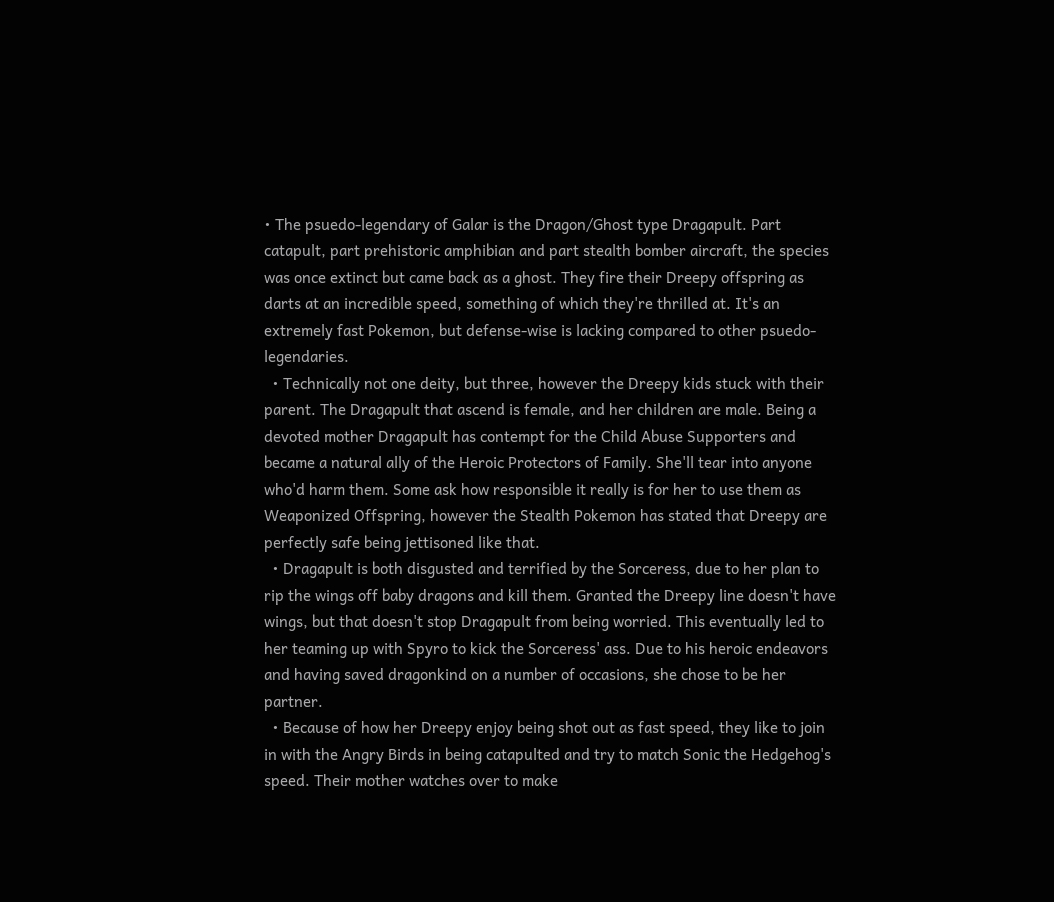• The psuedo-legendary of Galar is the Dragon/Ghost type Dragapult. Part catapult, part prehistoric amphibian and part stealth bomber aircraft, the species was once extinct but came back as a ghost. They fire their Dreepy offspring as darts at an incredible speed, something of which they're thrilled at. It's an extremely fast Pokemon, but defense-wise is lacking compared to other psuedo-legendaries.
  • Technically not one deity, but three, however the Dreepy kids stuck with their parent. The Dragapult that ascend is female, and her children are male. Being a devoted mother Dragapult has contempt for the Child Abuse Supporters and became a natural ally of the Heroic Protectors of Family. She'll tear into anyone who'd harm them. Some ask how responsible it really is for her to use them as Weaponized Offspring, however the Stealth Pokemon has stated that Dreepy are perfectly safe being jettisoned like that.
  • Dragapult is both disgusted and terrified by the Sorceress, due to her plan to rip the wings off baby dragons and kill them. Granted the Dreepy line doesn't have wings, but that doesn't stop Dragapult from being worried. This eventually led to her teaming up with Spyro to kick the Sorceress' ass. Due to his heroic endeavors and having saved dragonkind on a number of occasions, she chose to be her partner.
  • Because of how her Dreepy enjoy being shot out as fast speed, they like to join in with the Angry Birds in being catapulted and try to match Sonic the Hedgehog's speed. Their mother watches over to make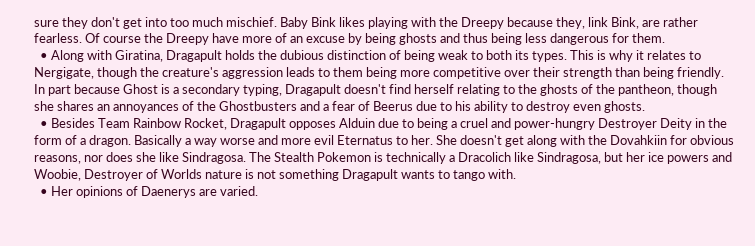sure they don't get into too much mischief. Baby Bink likes playing with the Dreepy because they, link Bink, are rather fearless. Of course the Dreepy have more of an excuse by being ghosts and thus being less dangerous for them.
  • Along with Giratina, Dragapult holds the dubious distinction of being weak to both its types. This is why it relates to Nergigate, though the creature's aggression leads to them being more competitive over their strength than being friendly. In part because Ghost is a secondary typing, Dragapult doesn't find herself relating to the ghosts of the pantheon, though she shares an annoyances of the Ghostbusters and a fear of Beerus due to his ability to destroy even ghosts.
  • Besides Team Rainbow Rocket, Dragapult opposes Alduin due to being a cruel and power-hungry Destroyer Deity in the form of a dragon. Basically a way worse and more evil Eternatus to her. She doesn't get along with the Dovahkiin for obvious reasons, nor does she like Sindragosa. The Stealth Pokemon is technically a Dracolich like Sindragosa, but her ice powers and Woobie, Destroyer of Worlds nature is not something Dragapult wants to tango with.
  • Her opinions of Daenerys are varied.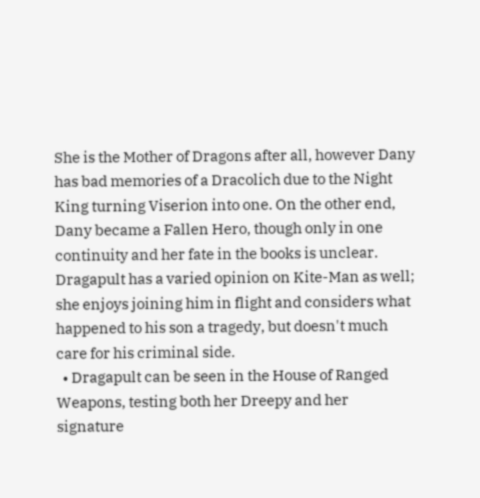She is the Mother of Dragons after all, however Dany has bad memories of a Dracolich due to the Night King turning Viserion into one. On the other end, Dany became a Fallen Hero, though only in one continuity and her fate in the books is unclear. Dragapult has a varied opinion on Kite-Man as well; she enjoys joining him in flight and considers what happened to his son a tragedy, but doesn't much care for his criminal side.
  • Dragapult can be seen in the House of Ranged Weapons, testing both her Dreepy and her signature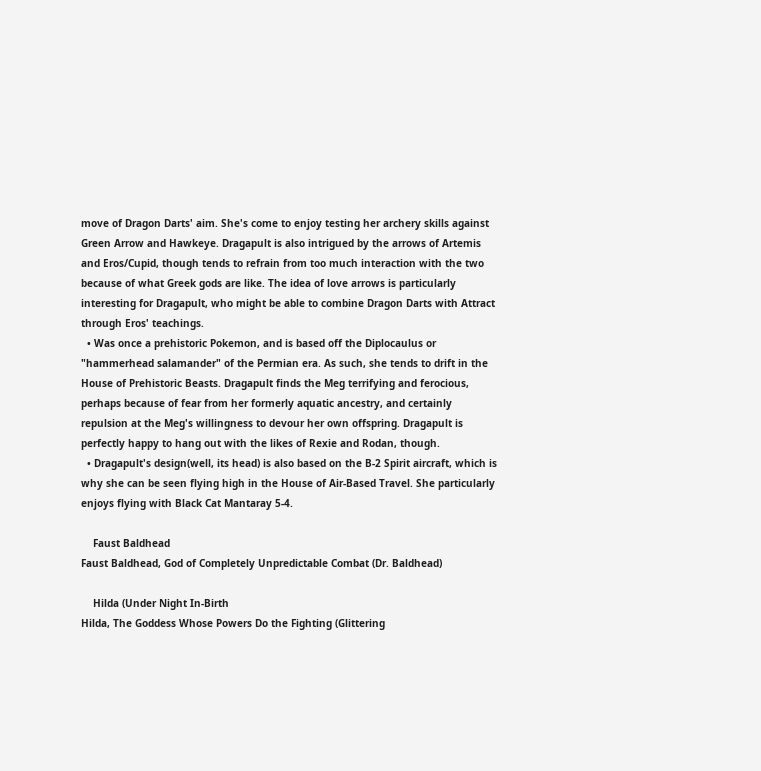move of Dragon Darts' aim. She's come to enjoy testing her archery skills against Green Arrow and Hawkeye. Dragapult is also intrigued by the arrows of Artemis and Eros/Cupid, though tends to refrain from too much interaction with the two because of what Greek gods are like. The idea of love arrows is particularly interesting for Dragapult, who might be able to combine Dragon Darts with Attract through Eros' teachings.
  • Was once a prehistoric Pokemon, and is based off the Diplocaulus or "hammerhead salamander" of the Permian era. As such, she tends to drift in the House of Prehistoric Beasts. Dragapult finds the Meg terrifying and ferocious, perhaps because of fear from her formerly aquatic ancestry, and certainly repulsion at the Meg's willingness to devour her own offspring. Dragapult is perfectly happy to hang out with the likes of Rexie and Rodan, though.
  • Dragapult's design(well, its head) is also based on the B-2 Spirit aircraft, which is why she can be seen flying high in the House of Air-Based Travel. She particularly enjoys flying with Black Cat Mantaray 5-4.

    Faust Baldhead
Faust Baldhead, God of Completely Unpredictable Combat (Dr. Baldhead)

    Hilda (Under Night In-Birth
Hilda, The Goddess Whose Powers Do the Fighting (Glittering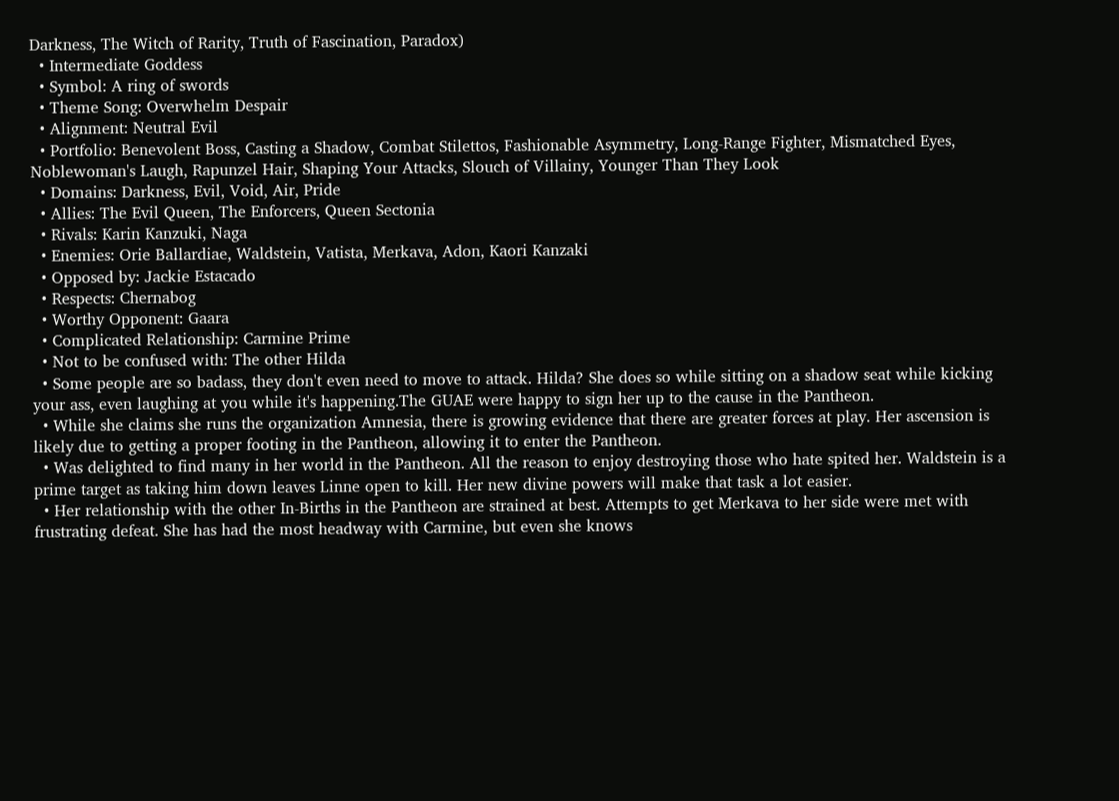Darkness, The Witch of Rarity, Truth of Fascination, Paradox)
  • Intermediate Goddess
  • Symbol: A ring of swords
  • Theme Song: Overwhelm Despair
  • Alignment: Neutral Evil
  • Portfolio: Benevolent Boss, Casting a Shadow, Combat Stilettos, Fashionable Asymmetry, Long-Range Fighter, Mismatched Eyes, Noblewoman's Laugh, Rapunzel Hair, Shaping Your Attacks, Slouch of Villainy, Younger Than They Look
  • Domains: Darkness, Evil, Void, Air, Pride
  • Allies: The Evil Queen, The Enforcers, Queen Sectonia
  • Rivals: Karin Kanzuki, Naga
  • Enemies: Orie Ballardiae, Waldstein, Vatista, Merkava, Adon, Kaori Kanzaki
  • Opposed by: Jackie Estacado
  • Respects: Chernabog
  • Worthy Opponent: Gaara
  • Complicated Relationship: Carmine Prime
  • Not to be confused with: The other Hilda
  • Some people are so badass, they don't even need to move to attack. Hilda? She does so while sitting on a shadow seat while kicking your ass, even laughing at you while it's happening.The GUAE were happy to sign her up to the cause in the Pantheon.
  • While she claims she runs the organization Amnesia, there is growing evidence that there are greater forces at play. Her ascension is likely due to getting a proper footing in the Pantheon, allowing it to enter the Pantheon.
  • Was delighted to find many in her world in the Pantheon. All the reason to enjoy destroying those who hate spited her. Waldstein is a prime target as taking him down leaves Linne open to kill. Her new divine powers will make that task a lot easier.
  • Her relationship with the other In-Births in the Pantheon are strained at best. Attempts to get Merkava to her side were met with frustrating defeat. She has had the most headway with Carmine, but even she knows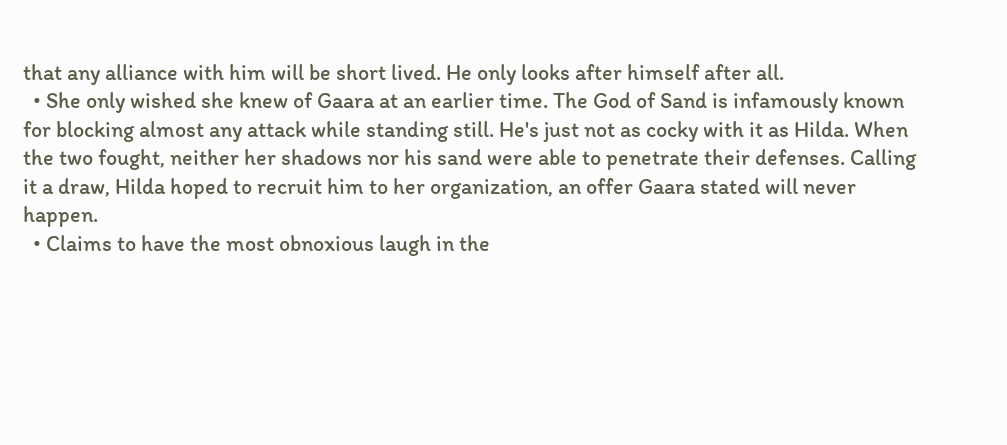that any alliance with him will be short lived. He only looks after himself after all.
  • She only wished she knew of Gaara at an earlier time. The God of Sand is infamously known for blocking almost any attack while standing still. He's just not as cocky with it as Hilda. When the two fought, neither her shadows nor his sand were able to penetrate their defenses. Calling it a draw, Hilda hoped to recruit him to her organization, an offer Gaara stated will never happen.
  • Claims to have the most obnoxious laugh in the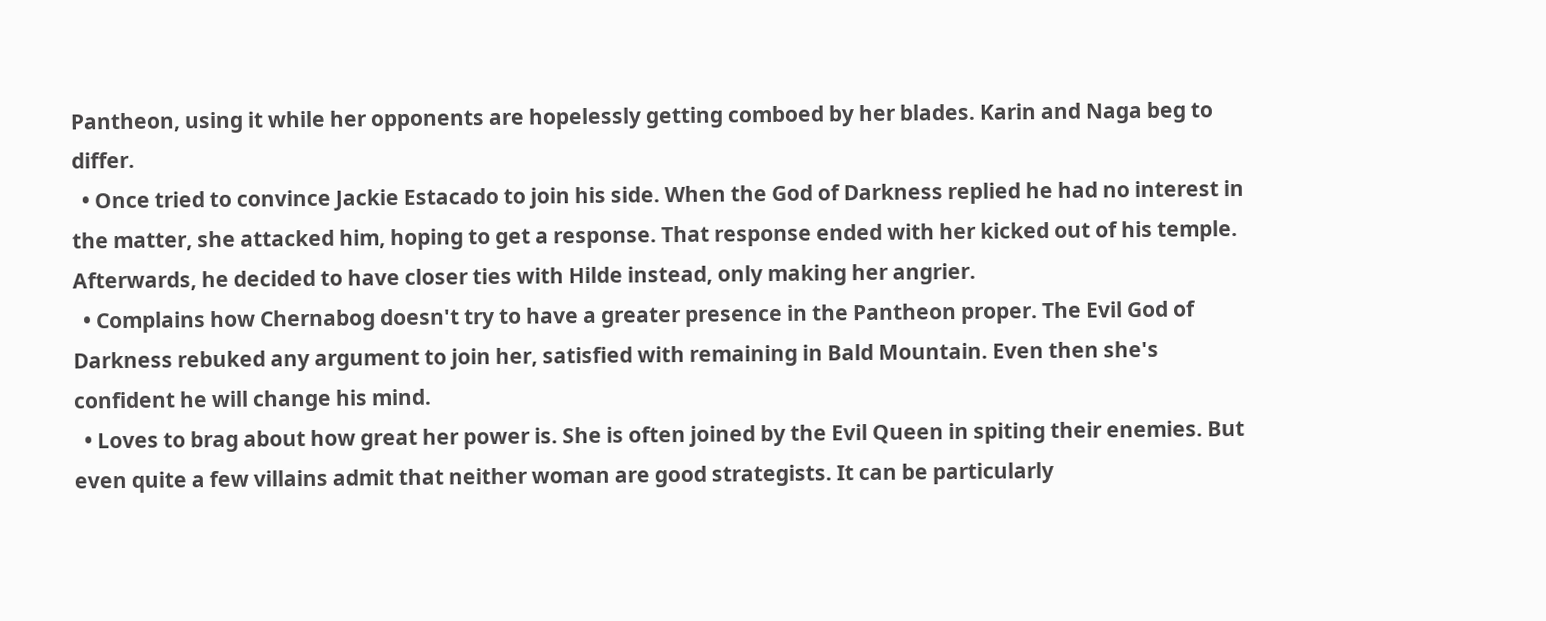Pantheon, using it while her opponents are hopelessly getting comboed by her blades. Karin and Naga beg to differ.
  • Once tried to convince Jackie Estacado to join his side. When the God of Darkness replied he had no interest in the matter, she attacked him, hoping to get a response. That response ended with her kicked out of his temple. Afterwards, he decided to have closer ties with Hilde instead, only making her angrier.
  • Complains how Chernabog doesn't try to have a greater presence in the Pantheon proper. The Evil God of Darkness rebuked any argument to join her, satisfied with remaining in Bald Mountain. Even then she's confident he will change his mind.
  • Loves to brag about how great her power is. She is often joined by the Evil Queen in spiting their enemies. But even quite a few villains admit that neither woman are good strategists. It can be particularly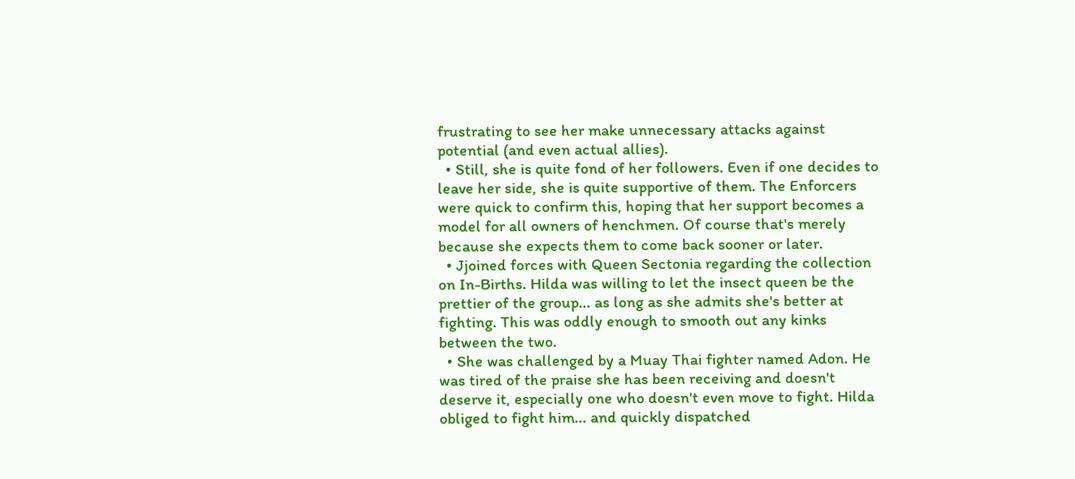frustrating to see her make unnecessary attacks against potential (and even actual allies).
  • Still, she is quite fond of her followers. Even if one decides to leave her side, she is quite supportive of them. The Enforcers were quick to confirm this, hoping that her support becomes a model for all owners of henchmen. Of course that's merely because she expects them to come back sooner or later.
  • Jjoined forces with Queen Sectonia regarding the collection on In-Births. Hilda was willing to let the insect queen be the prettier of the group... as long as she admits she's better at fighting. This was oddly enough to smooth out any kinks between the two.
  • She was challenged by a Muay Thai fighter named Adon. He was tired of the praise she has been receiving and doesn't deserve it, especially one who doesn't even move to fight. Hilda obliged to fight him... and quickly dispatched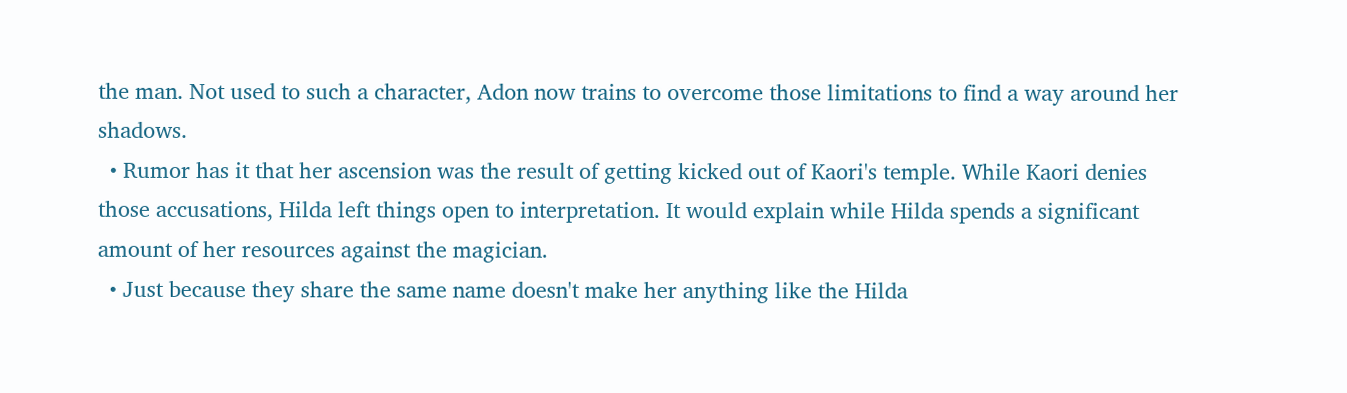the man. Not used to such a character, Adon now trains to overcome those limitations to find a way around her shadows.
  • Rumor has it that her ascension was the result of getting kicked out of Kaori's temple. While Kaori denies those accusations, Hilda left things open to interpretation. It would explain while Hilda spends a significant amount of her resources against the magician.
  • Just because they share the same name doesn't make her anything like the Hilda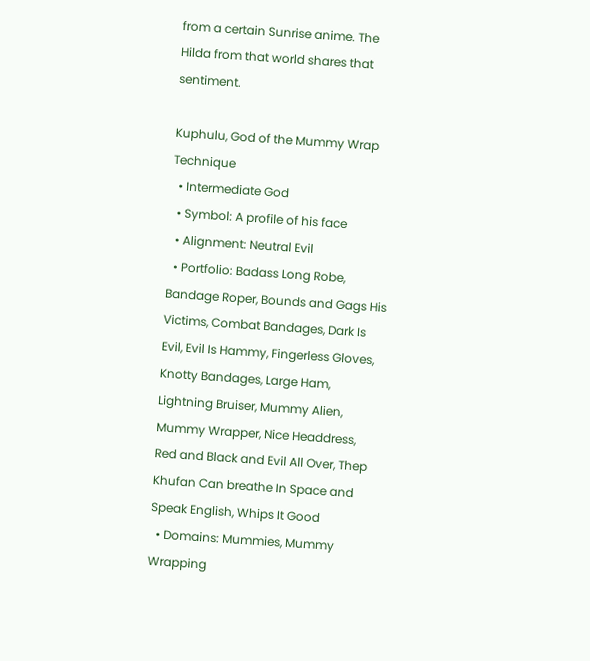from a certain Sunrise anime. The Hilda from that world shares that sentiment.

Kuphulu, God of the Mummy Wrap Technique
  • Intermediate God
  • Symbol: A profile of his face
  • Alignment: Neutral Evil
  • Portfolio: Badass Long Robe, Bandage Roper, Bounds and Gags His Victims, Combat Bandages, Dark Is Evil, Evil Is Hammy, Fingerless Gloves, Knotty Bandages, Large Ham, Lightning Bruiser, Mummy Alien, Mummy Wrapper, Nice Headdress, Red and Black and Evil All Over, Thep Khufan Can breathe In Space and Speak English, Whips It Good
  • Domains: Mummies, Mummy Wrapping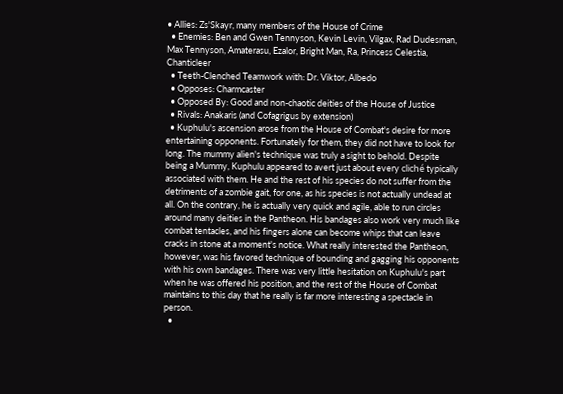• Allies: Zs'Skayr, many members of the House of Crime
  • Enemies: Ben and Gwen Tennyson, Kevin Levin, Vilgax, Rad Dudesman, Max Tennyson, Amaterasu, Ezalor, Bright Man, Ra, Princess Celestia, Chanticleer
  • Teeth-Clenched Teamwork with: Dr. Viktor, Albedo
  • Opposes: Charmcaster
  • Opposed By: Good and non-chaotic deities of the House of Justice
  • Rivals: Anakaris (and Cofagrigus by extension)
  • Kuphulu's ascension arose from the House of Combat's desire for more entertaining opponents. Fortunately for them, they did not have to look for long. The mummy alien's technique was truly a sight to behold. Despite being a Mummy, Kuphulu appeared to avert just about every cliché typically associated with them. He and the rest of his species do not suffer from the detriments of a zombie gait, for one, as his species is not actually undead at all. On the contrary, he is actually very quick and agile, able to run circles around many deities in the Pantheon. His bandages also work very much like combat tentacles, and his fingers alone can become whips that can leave cracks in stone at a moment's notice. What really interested the Pantheon, however, was his favored technique of bounding and gagging his opponents with his own bandages. There was very little hesitation on Kuphulu's part when he was offered his position, and the rest of the House of Combat maintains to this day that he really is far more interesting a spectacle in person.
  •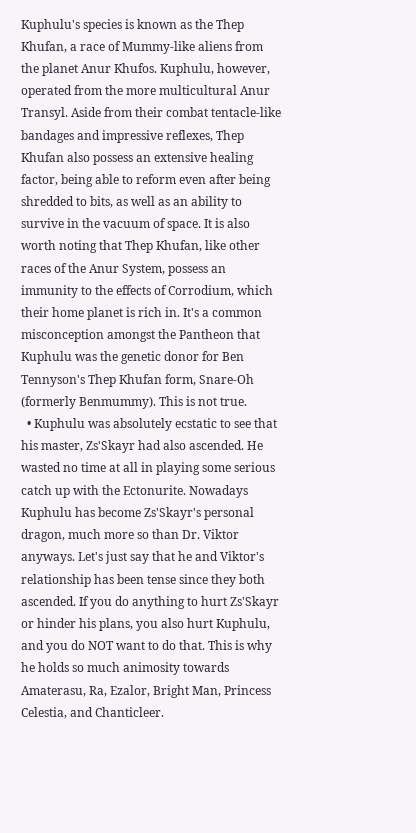Kuphulu's species is known as the Thep Khufan, a race of Mummy-like aliens from the planet Anur Khufos. Kuphulu, however, operated from the more multicultural Anur Transyl. Aside from their combat tentacle-like bandages and impressive reflexes, Thep Khufan also possess an extensive healing factor, being able to reform even after being shredded to bits, as well as an ability to survive in the vacuum of space. It is also worth noting that Thep Khufan, like other races of the Anur System, possess an immunity to the effects of Corrodium, which their home planet is rich in. It's a common misconception amongst the Pantheon that Kuphulu was the genetic donor for Ben Tennyson's Thep Khufan form, Snare-Oh (formerly Benmummy). This is not true.
  • Kuphulu was absolutely ecstatic to see that his master, Zs'Skayr had also ascended. He wasted no time at all in playing some serious catch up with the Ectonurite. Nowadays Kuphulu has become Zs'Skayr's personal dragon, much more so than Dr. Viktor anyways. Let's just say that he and Viktor's relationship has been tense since they both ascended. If you do anything to hurt Zs'Skayr or hinder his plans, you also hurt Kuphulu, and you do NOT want to do that. This is why he holds so much animosity towards Amaterasu, Ra, Ezalor, Bright Man, Princess Celestia, and Chanticleer.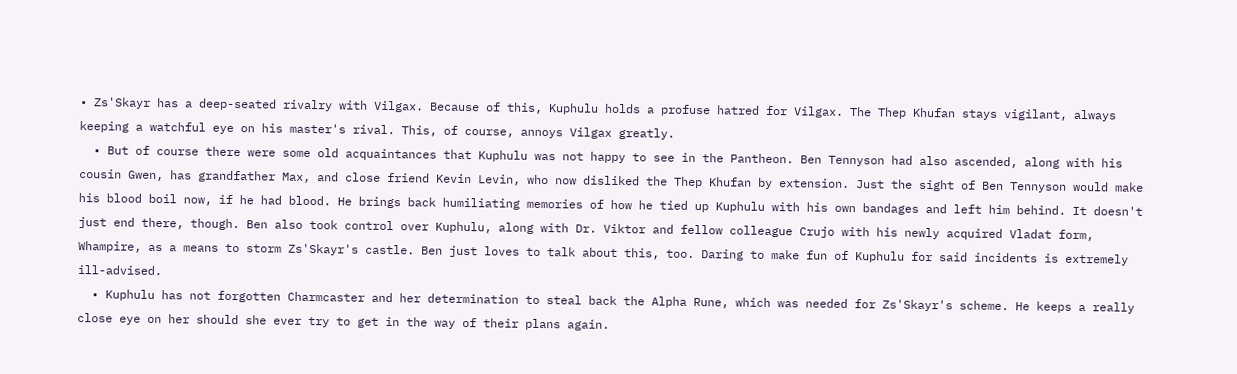• Zs'Skayr has a deep-seated rivalry with Vilgax. Because of this, Kuphulu holds a profuse hatred for Vilgax. The Thep Khufan stays vigilant, always keeping a watchful eye on his master's rival. This, of course, annoys Vilgax greatly.
  • But of course there were some old acquaintances that Kuphulu was not happy to see in the Pantheon. Ben Tennyson had also ascended, along with his cousin Gwen, has grandfather Max, and close friend Kevin Levin, who now disliked the Thep Khufan by extension. Just the sight of Ben Tennyson would make his blood boil now, if he had blood. He brings back humiliating memories of how he tied up Kuphulu with his own bandages and left him behind. It doesn't just end there, though. Ben also took control over Kuphulu, along with Dr. Viktor and fellow colleague Crujo with his newly acquired Vladat form, Whampire, as a means to storm Zs'Skayr's castle. Ben just loves to talk about this, too. Daring to make fun of Kuphulu for said incidents is extremely ill-advised.
  • Kuphulu has not forgotten Charmcaster and her determination to steal back the Alpha Rune, which was needed for Zs'Skayr's scheme. He keeps a really close eye on her should she ever try to get in the way of their plans again.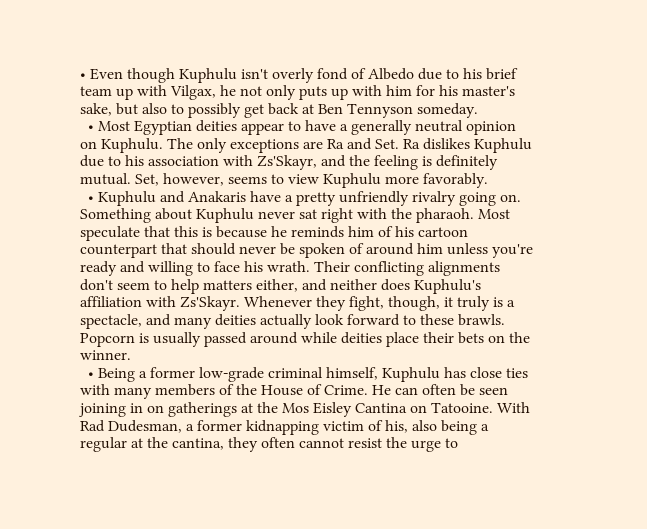• Even though Kuphulu isn't overly fond of Albedo due to his brief team up with Vilgax, he not only puts up with him for his master's sake, but also to possibly get back at Ben Tennyson someday.
  • Most Egyptian deities appear to have a generally neutral opinion on Kuphulu. The only exceptions are Ra and Set. Ra dislikes Kuphulu due to his association with Zs'Skayr, and the feeling is definitely mutual. Set, however, seems to view Kuphulu more favorably.
  • Kuphulu and Anakaris have a pretty unfriendly rivalry going on. Something about Kuphulu never sat right with the pharaoh. Most speculate that this is because he reminds him of his cartoon counterpart that should never be spoken of around him unless you're ready and willing to face his wrath. Their conflicting alignments don't seem to help matters either, and neither does Kuphulu's affiliation with Zs'Skayr. Whenever they fight, though, it truly is a spectacle, and many deities actually look forward to these brawls. Popcorn is usually passed around while deities place their bets on the winner.
  • Being a former low-grade criminal himself, Kuphulu has close ties with many members of the House of Crime. He can often be seen joining in on gatherings at the Mos Eisley Cantina on Tatooine. With Rad Dudesman, a former kidnapping victim of his, also being a regular at the cantina, they often cannot resist the urge to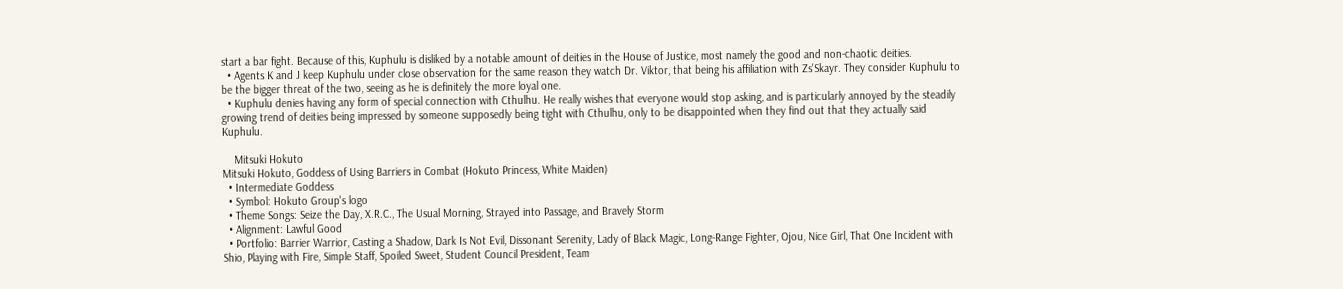start a bar fight. Because of this, Kuphulu is disliked by a notable amount of deities in the House of Justice, most namely the good and non-chaotic deities.
  • Agents K and J keep Kuphulu under close observation for the same reason they watch Dr. Viktor, that being his affiliation with Zs'Skayr. They consider Kuphulu to be the bigger threat of the two, seeing as he is definitely the more loyal one.
  • Kuphulu denies having any form of special connection with Cthulhu. He really wishes that everyone would stop asking, and is particularly annoyed by the steadily growing trend of deities being impressed by someone supposedly being tight with Cthulhu, only to be disappointed when they find out that they actually said Kuphulu.

    Mitsuki Hokuto
Mitsuki Hokuto, Goddess of Using Barriers in Combat (Hokuto Princess, White Maiden)
  • Intermediate Goddess
  • Symbol: Hokuto Group's logo
  • Theme Songs: Seize the Day, X.R.C., The Usual Morning, Strayed into Passage, and Bravely Storm
  • Alignment: Lawful Good
  • Portfolio: Barrier Warrior, Casting a Shadow, Dark Is Not Evil, Dissonant Serenity, Lady of Black Magic, Long-Range Fighter, Ojou, Nice Girl, That One Incident with Shio, Playing with Fire, Simple Staff, Spoiled Sweet, Student Council President, Team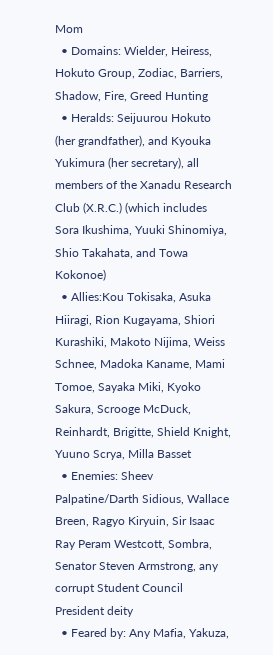Mom
  • Domains: Wielder, Heiress, Hokuto Group, Zodiac, Barriers, Shadow, Fire, Greed Hunting
  • Heralds: Seijuurou Hokuto (her grandfather), and Kyouka Yukimura (her secretary), all members of the Xanadu Research Club (X.R.C.) (which includes Sora Ikushima, Yuuki Shinomiya, Shio Takahata, and Towa Kokonoe)
  • Allies:Kou Tokisaka, Asuka Hiiragi, Rion Kugayama, Shiori Kurashiki, Makoto Nijima, Weiss Schnee, Madoka Kaname, Mami Tomoe, Sayaka Miki, Kyoko Sakura, Scrooge McDuck, Reinhardt, Brigitte, Shield Knight, Yuuno Scrya, Milla Basset
  • Enemies: Sheev Palpatine/Darth Sidious, Wallace Breen, Ragyo Kiryuin, Sir Isaac Ray Peram Westcott, Sombra, Senator Steven Armstrong, any corrupt Student Council President deity
  • Feared by: Any Mafia, Yakuza,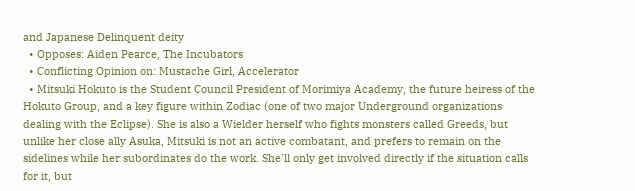and Japanese Delinquent deity
  • Opposes: Aiden Pearce, The Incubators
  • Conflicting Opinion on: Mustache Girl, Accelerator
  • Mitsuki Hokuto is the Student Council President of Morimiya Academy, the future heiress of the Hokuto Group, and a key figure within Zodiac (one of two major Underground organizations dealing with the Eclipse). She is also a Wielder herself who fights monsters called Greeds, but unlike her close ally Asuka, Mitsuki is not an active combatant, and prefers to remain on the sidelines while her subordinates do the work. She'll only get involved directly if the situation calls for it, but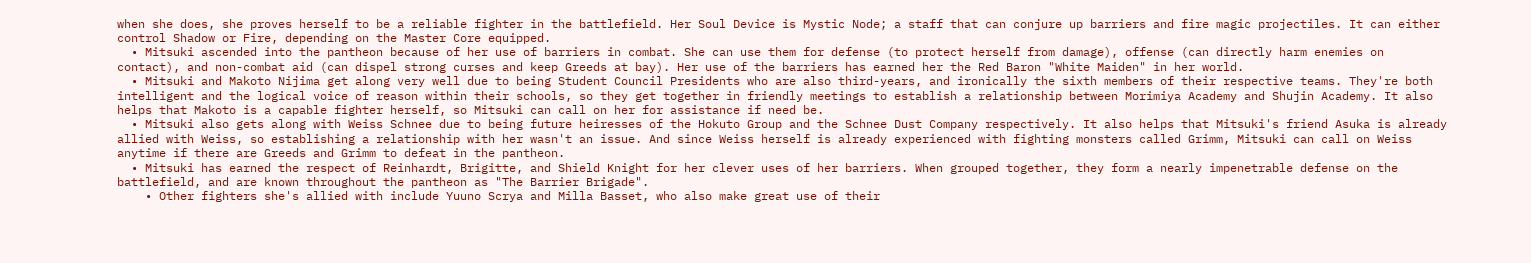when she does, she proves herself to be a reliable fighter in the battlefield. Her Soul Device is Mystic Node; a staff that can conjure up barriers and fire magic projectiles. It can either control Shadow or Fire, depending on the Master Core equipped.
  • Mitsuki ascended into the pantheon because of her use of barriers in combat. She can use them for defense (to protect herself from damage), offense (can directly harm enemies on contact), and non-combat aid (can dispel strong curses and keep Greeds at bay). Her use of the barriers has earned her the Red Baron "White Maiden" in her world.
  • Mitsuki and Makoto Nijima get along very well due to being Student Council Presidents who are also third-years, and ironically the sixth members of their respective teams. They're both intelligent and the logical voice of reason within their schools, so they get together in friendly meetings to establish a relationship between Morimiya Academy and Shujin Academy. It also helps that Makoto is a capable fighter herself, so Mitsuki can call on her for assistance if need be.
  • Mitsuki also gets along with Weiss Schnee due to being future heiresses of the Hokuto Group and the Schnee Dust Company respectively. It also helps that Mitsuki's friend Asuka is already allied with Weiss, so establishing a relationship with her wasn't an issue. And since Weiss herself is already experienced with fighting monsters called Grimm, Mitsuki can call on Weiss anytime if there are Greeds and Grimm to defeat in the pantheon.
  • Mitsuki has earned the respect of Reinhardt, Brigitte, and Shield Knight for her clever uses of her barriers. When grouped together, they form a nearly impenetrable defense on the battlefield, and are known throughout the pantheon as "The Barrier Brigade".
    • Other fighters she's allied with include Yuuno Scrya and Milla Basset, who also make great use of their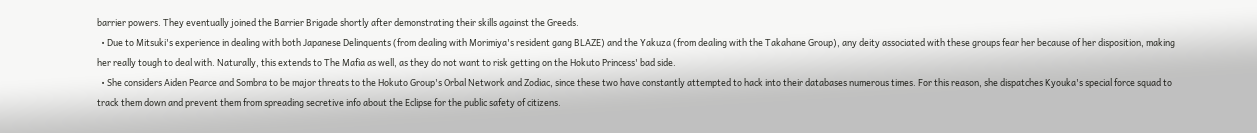barrier powers. They eventually joined the Barrier Brigade shortly after demonstrating their skills against the Greeds.
  • Due to Mitsuki's experience in dealing with both Japanese Delinquents (from dealing with Morimiya's resident gang BLAZE) and the Yakuza (from dealing with the Takahane Group), any deity associated with these groups fear her because of her disposition, making her really tough to deal with. Naturally, this extends to The Mafia as well, as they do not want to risk getting on the Hokuto Princess' bad side.
  • She considers Aiden Pearce and Sombra to be major threats to the Hokuto Group's Orbal Network and Zodiac, since these two have constantly attempted to hack into their databases numerous times. For this reason, she dispatches Kyouka's special force squad to track them down and prevent them from spreading secretive info about the Eclipse for the public safety of citizens.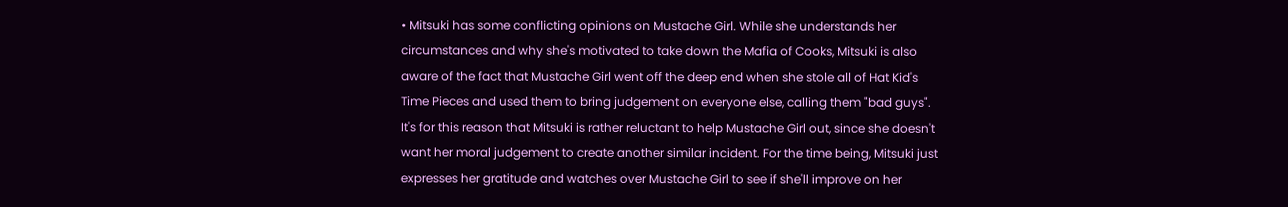• Mitsuki has some conflicting opinions on Mustache Girl. While she understands her circumstances and why she's motivated to take down the Mafia of Cooks, Mitsuki is also aware of the fact that Mustache Girl went off the deep end when she stole all of Hat Kid's Time Pieces and used them to bring judgement on everyone else, calling them "bad guys". It's for this reason that Mitsuki is rather reluctant to help Mustache Girl out, since she doesn't want her moral judgement to create another similar incident. For the time being, Mitsuki just expresses her gratitude and watches over Mustache Girl to see if she'll improve on her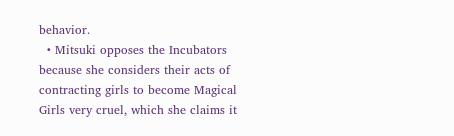behavior.
  • Mitsuki opposes the Incubators because she considers their acts of contracting girls to become Magical Girls very cruel, which she claims it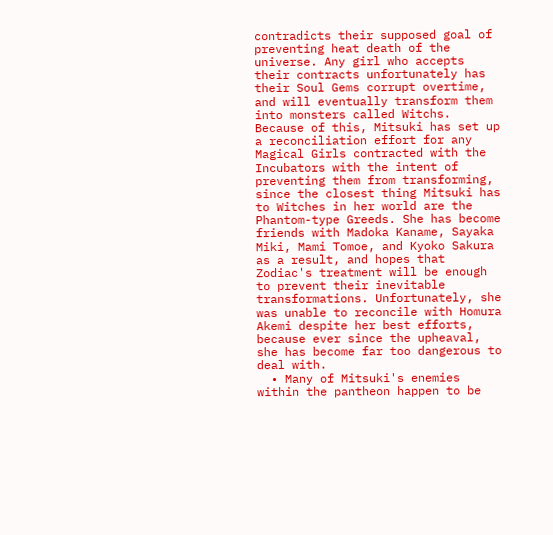contradicts their supposed goal of preventing heat death of the universe. Any girl who accepts their contracts unfortunately has their Soul Gems corrupt overtime, and will eventually transform them into monsters called Witchs. Because of this, Mitsuki has set up a reconciliation effort for any Magical Girls contracted with the Incubators with the intent of preventing them from transforming, since the closest thing Mitsuki has to Witches in her world are the Phantom-type Greeds. She has become friends with Madoka Kaname, Sayaka Miki, Mami Tomoe, and Kyoko Sakura as a result, and hopes that Zodiac's treatment will be enough to prevent their inevitable transformations. Unfortunately, she was unable to reconcile with Homura Akemi despite her best efforts, because ever since the upheaval, she has become far too dangerous to deal with.
  • Many of Mitsuki's enemies within the pantheon happen to be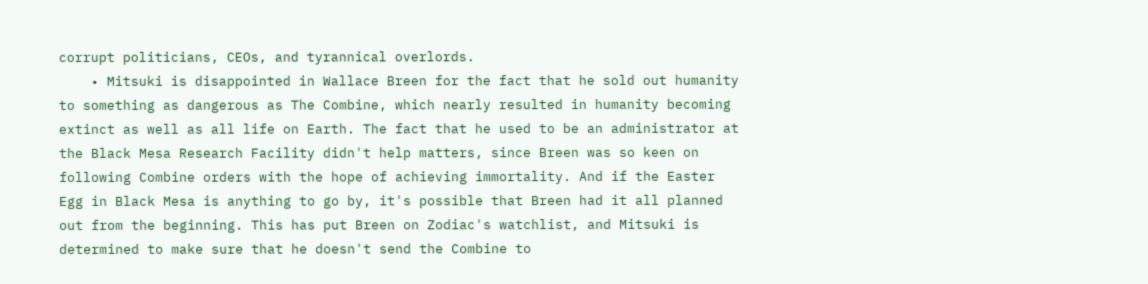corrupt politicians, CEOs, and tyrannical overlords.
    • Mitsuki is disappointed in Wallace Breen for the fact that he sold out humanity to something as dangerous as The Combine, which nearly resulted in humanity becoming extinct as well as all life on Earth. The fact that he used to be an administrator at the Black Mesa Research Facility didn't help matters, since Breen was so keen on following Combine orders with the hope of achieving immortality. And if the Easter Egg in Black Mesa is anything to go by, it's possible that Breen had it all planned out from the beginning. This has put Breen on Zodiac's watchlist, and Mitsuki is determined to make sure that he doesn't send the Combine to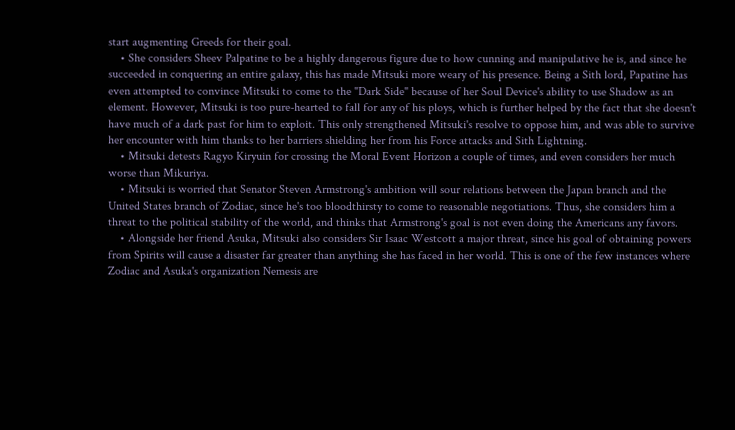start augmenting Greeds for their goal.
    • She considers Sheev Palpatine to be a highly dangerous figure due to how cunning and manipulative he is, and since he succeeded in conquering an entire galaxy, this has made Mitsuki more weary of his presence. Being a Sith lord, Papatine has even attempted to convince Mitsuki to come to the "Dark Side" because of her Soul Device's ability to use Shadow as an element. However, Mitsuki is too pure-hearted to fall for any of his ploys, which is further helped by the fact that she doesn't have much of a dark past for him to exploit. This only strengthened Mitsuki's resolve to oppose him, and was able to survive her encounter with him thanks to her barriers shielding her from his Force attacks and Sith Lightning.
    • Mitsuki detests Ragyo Kiryuin for crossing the Moral Event Horizon a couple of times, and even considers her much worse than Mikuriya.
    • Mitsuki is worried that Senator Steven Armstrong's ambition will sour relations between the Japan branch and the United States branch of Zodiac, since he's too bloodthirsty to come to reasonable negotiations. Thus, she considers him a threat to the political stability of the world, and thinks that Armstrong's goal is not even doing the Americans any favors.
    • Alongside her friend Asuka, Mitsuki also considers Sir Isaac Westcott a major threat, since his goal of obtaining powers from Spirits will cause a disaster far greater than anything she has faced in her world. This is one of the few instances where Zodiac and Asuka's organization Nemesis are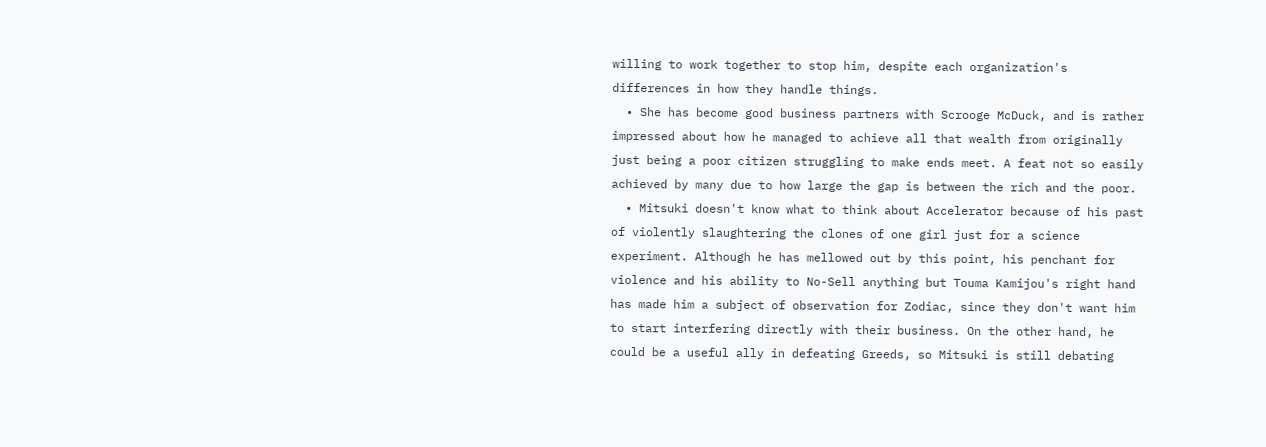willing to work together to stop him, despite each organization's differences in how they handle things.
  • She has become good business partners with Scrooge McDuck, and is rather impressed about how he managed to achieve all that wealth from originally just being a poor citizen struggling to make ends meet. A feat not so easily achieved by many due to how large the gap is between the rich and the poor.
  • Mitsuki doesn't know what to think about Accelerator because of his past of violently slaughtering the clones of one girl just for a science experiment. Although he has mellowed out by this point, his penchant for violence and his ability to No-Sell anything but Touma Kamijou's right hand has made him a subject of observation for Zodiac, since they don't want him to start interfering directly with their business. On the other hand, he could be a useful ally in defeating Greeds, so Mitsuki is still debating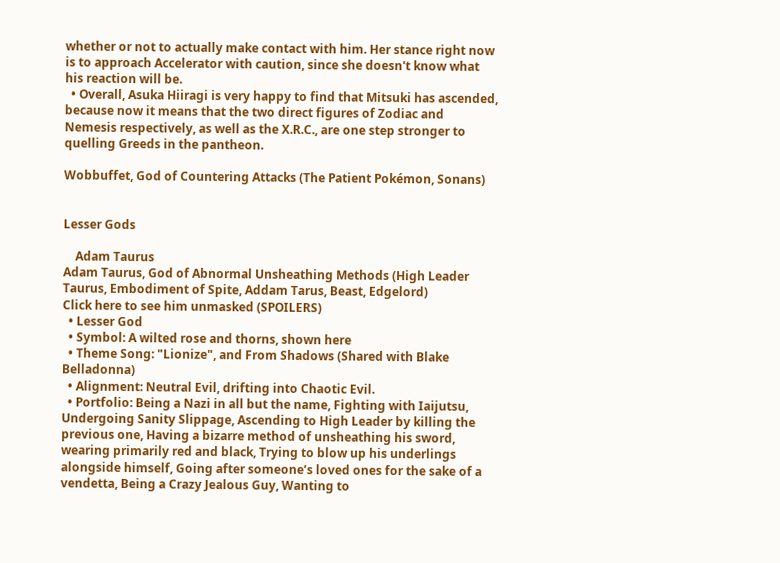whether or not to actually make contact with him. Her stance right now is to approach Accelerator with caution, since she doesn't know what his reaction will be.
  • Overall, Asuka Hiiragi is very happy to find that Mitsuki has ascended, because now it means that the two direct figures of Zodiac and Nemesis respectively, as well as the X.R.C., are one step stronger to quelling Greeds in the pantheon.

Wobbuffet, God of Countering Attacks (The Patient Pokémon, Sonans)


Lesser Gods

    Adam Taurus
Adam Taurus, God of Abnormal Unsheathing Methods (High Leader Taurus, Embodiment of Spite, Addam Tarus, Beast, Edgelord)
Click here to see him unmasked (SPOILERS)
  • Lesser God
  • Symbol: A wilted rose and thorns, shown here
  • Theme Song: "Lionize", and From Shadows (Shared with Blake Belladonna)
  • Alignment: Neutral Evil, drifting into Chaotic Evil.
  • Portfolio: Being a Nazi in all but the name, Fighting with Iaijutsu, Undergoing Sanity Slippage, Ascending to High Leader by killing the previous one, Having a bizarre method of unsheathing his sword, wearing primarily red and black, Trying to blow up his underlings alongside himself, Going after someone’s loved ones for the sake of a vendetta, Being a Crazy Jealous Guy, Wanting to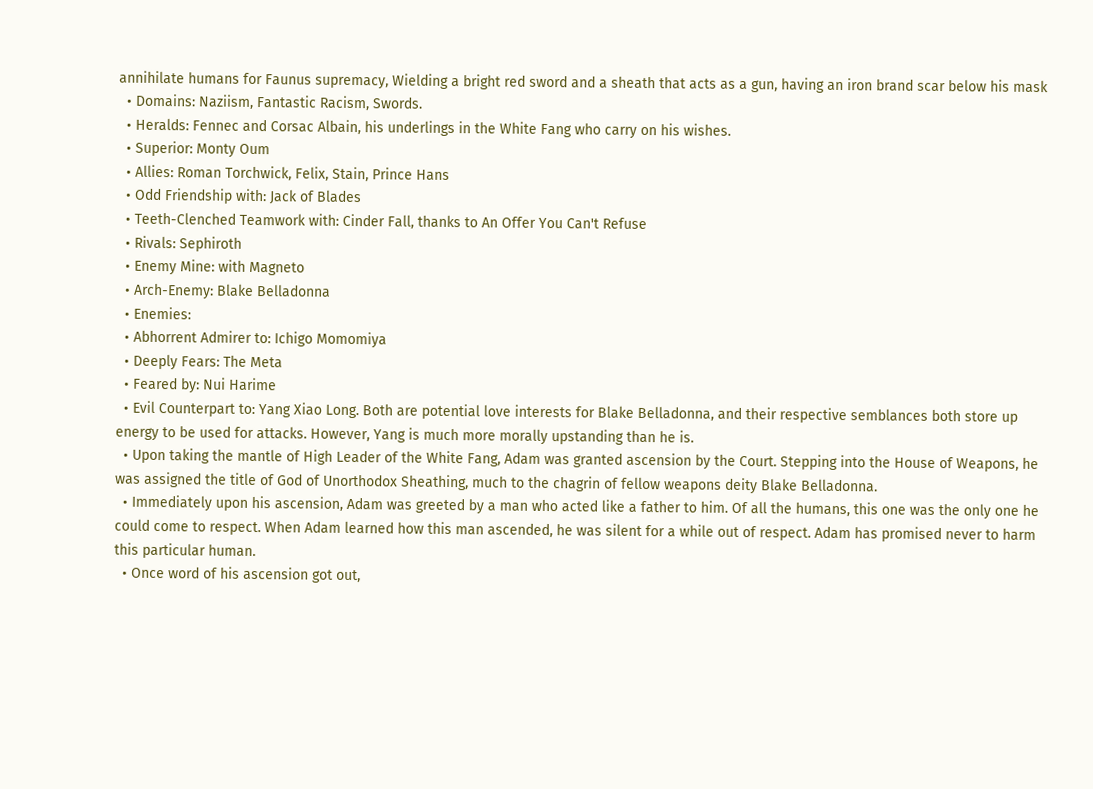annihilate humans for Faunus supremacy, Wielding a bright red sword and a sheath that acts as a gun, having an iron brand scar below his mask
  • Domains: Naziism, Fantastic Racism, Swords.
  • Heralds: Fennec and Corsac Albain, his underlings in the White Fang who carry on his wishes.
  • Superior: Monty Oum
  • Allies: Roman Torchwick, Felix, Stain, Prince Hans
  • Odd Friendship with: Jack of Blades
  • Teeth-Clenched Teamwork with: Cinder Fall, thanks to An Offer You Can't Refuse
  • Rivals: Sephiroth
  • Enemy Mine: with Magneto
  • Arch-Enemy: Blake Belladonna
  • Enemies:
  • Abhorrent Admirer to: Ichigo Momomiya
  • Deeply Fears: The Meta
  • Feared by: Nui Harime
  • Evil Counterpart to: Yang Xiao Long. Both are potential love interests for Blake Belladonna, and their respective semblances both store up energy to be used for attacks. However, Yang is much more morally upstanding than he is.
  • Upon taking the mantle of High Leader of the White Fang, Adam was granted ascension by the Court. Stepping into the House of Weapons, he was assigned the title of God of Unorthodox Sheathing, much to the chagrin of fellow weapons deity Blake Belladonna.
  • Immediately upon his ascension, Adam was greeted by a man who acted like a father to him. Of all the humans, this one was the only one he could come to respect. When Adam learned how this man ascended, he was silent for a while out of respect. Adam has promised never to harm this particular human.
  • Once word of his ascension got out,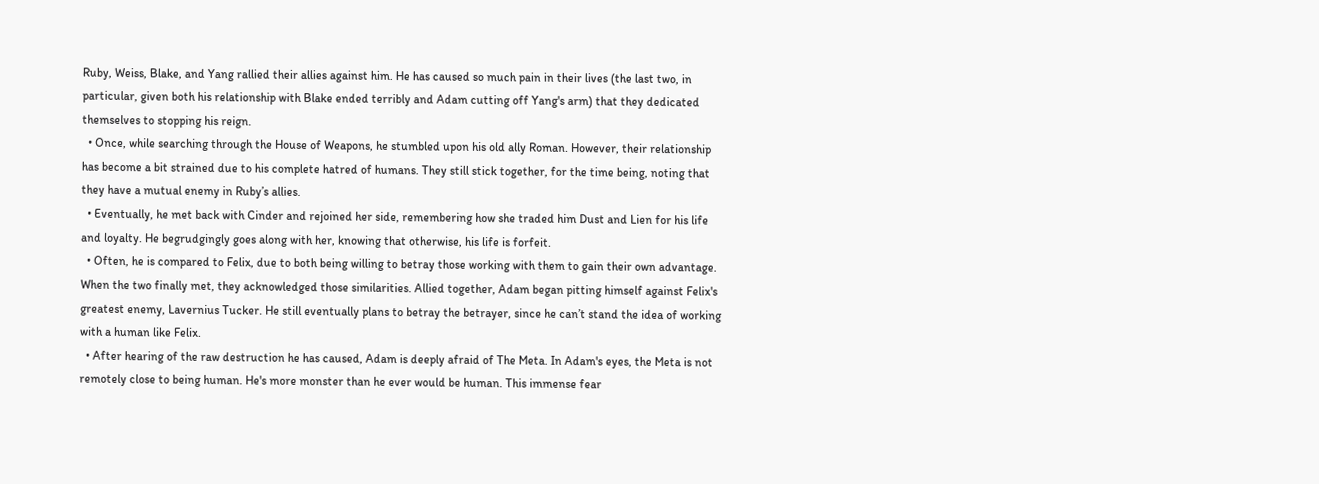Ruby, Weiss, Blake, and Yang rallied their allies against him. He has caused so much pain in their lives (the last two, in particular, given both his relationship with Blake ended terribly and Adam cutting off Yang's arm) that they dedicated themselves to stopping his reign.
  • Once, while searching through the House of Weapons, he stumbled upon his old ally Roman. However, their relationship has become a bit strained due to his complete hatred of humans. They still stick together, for the time being, noting that they have a mutual enemy in Ruby’s allies.
  • Eventually, he met back with Cinder and rejoined her side, remembering how she traded him Dust and Lien for his life and loyalty. He begrudgingly goes along with her, knowing that otherwise, his life is forfeit.
  • Often, he is compared to Felix, due to both being willing to betray those working with them to gain their own advantage. When the two finally met, they acknowledged those similarities. Allied together, Adam began pitting himself against Felix's greatest enemy, Lavernius Tucker. He still eventually plans to betray the betrayer, since he can’t stand the idea of working with a human like Felix.
  • After hearing of the raw destruction he has caused, Adam is deeply afraid of The Meta. In Adam's eyes, the Meta is not remotely close to being human. He's more monster than he ever would be human. This immense fear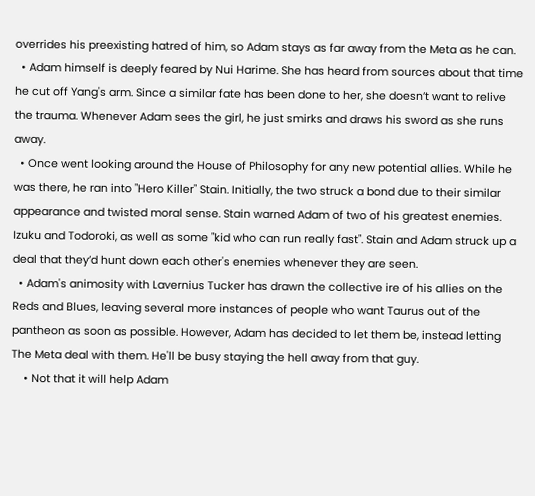overrides his preexisting hatred of him, so Adam stays as far away from the Meta as he can.
  • Adam himself is deeply feared by Nui Harime. She has heard from sources about that time he cut off Yang's arm. Since a similar fate has been done to her, she doesn’t want to relive the trauma. Whenever Adam sees the girl, he just smirks and draws his sword as she runs away.
  • Once went looking around the House of Philosophy for any new potential allies. While he was there, he ran into "Hero Killer" Stain. Initially, the two struck a bond due to their similar appearance and twisted moral sense. Stain warned Adam of two of his greatest enemies. Izuku and Todoroki, as well as some "kid who can run really fast". Stain and Adam struck up a deal that they’d hunt down each other's enemies whenever they are seen.
  • Adam's animosity with Lavernius Tucker has drawn the collective ire of his allies on the Reds and Blues, leaving several more instances of people who want Taurus out of the pantheon as soon as possible. However, Adam has decided to let them be, instead letting The Meta deal with them. He'll be busy staying the hell away from that guy.
    • Not that it will help Adam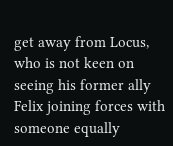get away from Locus, who is not keen on seeing his former ally Felix joining forces with someone equally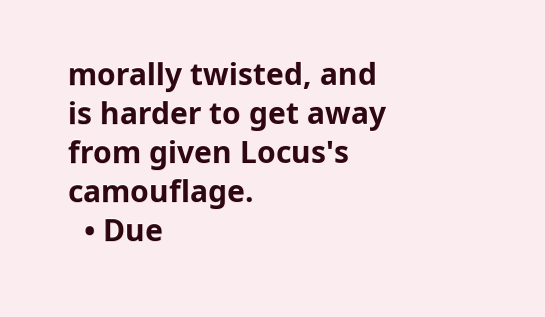morally twisted, and is harder to get away from given Locus's camouflage.
  • Due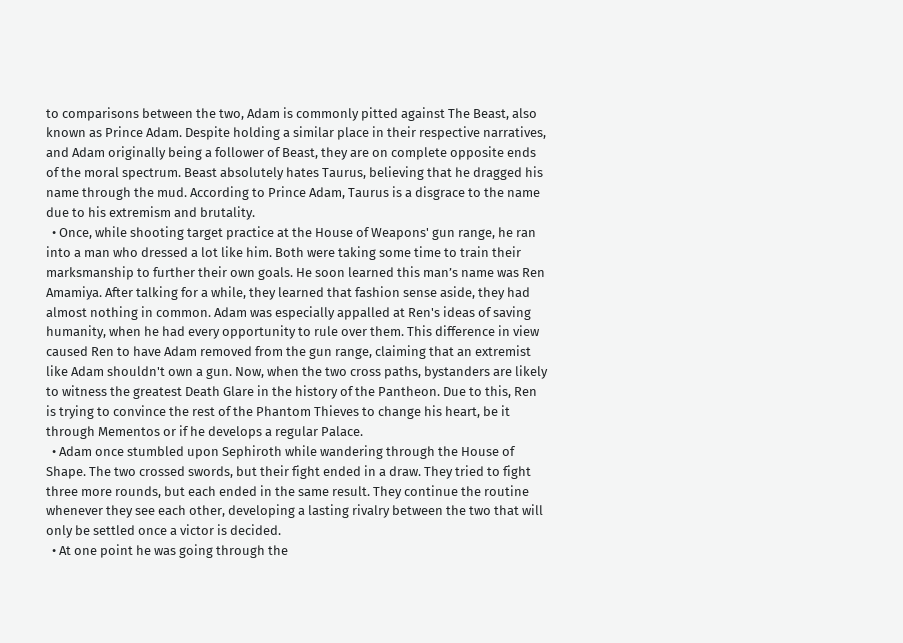to comparisons between the two, Adam is commonly pitted against The Beast, also known as Prince Adam. Despite holding a similar place in their respective narratives, and Adam originally being a follower of Beast, they are on complete opposite ends of the moral spectrum. Beast absolutely hates Taurus, believing that he dragged his name through the mud. According to Prince Adam, Taurus is a disgrace to the name due to his extremism and brutality.
  • Once, while shooting target practice at the House of Weapons' gun range, he ran into a man who dressed a lot like him. Both were taking some time to train their marksmanship to further their own goals. He soon learned this man’s name was Ren Amamiya. After talking for a while, they learned that fashion sense aside, they had almost nothing in common. Adam was especially appalled at Ren's ideas of saving humanity, when he had every opportunity to rule over them. This difference in view caused Ren to have Adam removed from the gun range, claiming that an extremist like Adam shouldn't own a gun. Now, when the two cross paths, bystanders are likely to witness the greatest Death Glare in the history of the Pantheon. Due to this, Ren is trying to convince the rest of the Phantom Thieves to change his heart, be it through Mementos or if he develops a regular Palace.
  • Adam once stumbled upon Sephiroth while wandering through the House of Shape. The two crossed swords, but their fight ended in a draw. They tried to fight three more rounds, but each ended in the same result. They continue the routine whenever they see each other, developing a lasting rivalry between the two that will only be settled once a victor is decided.
  • At one point he was going through the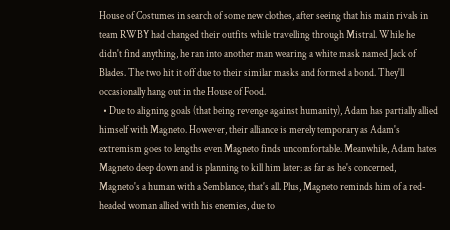House of Costumes in search of some new clothes, after seeing that his main rivals in team RWBY had changed their outfits while travelling through Mistral. While he didn't find anything, he ran into another man wearing a white mask named Jack of Blades. The two hit it off due to their similar masks and formed a bond. They'll occasionally hang out in the House of Food.
  • Due to aligning goals (that being revenge against humanity), Adam has partially allied himself with Magneto. However, their alliance is merely temporary as Adam's extremism goes to lengths even Magneto finds uncomfortable. Meanwhile, Adam hates Magneto deep down and is planning to kill him later: as far as he's concerned, Magneto's a human with a Semblance, that's all. Plus, Magneto reminds him of a red-headed woman allied with his enemies, due to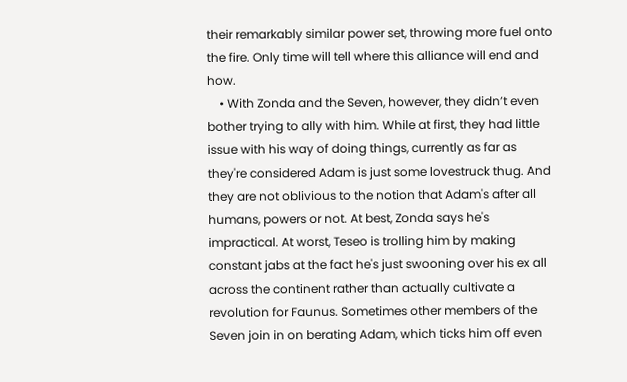their remarkably similar power set, throwing more fuel onto the fire. Only time will tell where this alliance will end and how.
    • With Zonda and the Seven, however, they didn’t even bother trying to ally with him. While at first, they had little issue with his way of doing things, currently as far as they're considered Adam is just some lovestruck thug. And they are not oblivious to the notion that Adam's after all humans, powers or not. At best, Zonda says he's impractical. At worst, Teseo is trolling him by making constant jabs at the fact he's just swooning over his ex all across the continent rather than actually cultivate a revolution for Faunus. Sometimes other members of the Seven join in on berating Adam, which ticks him off even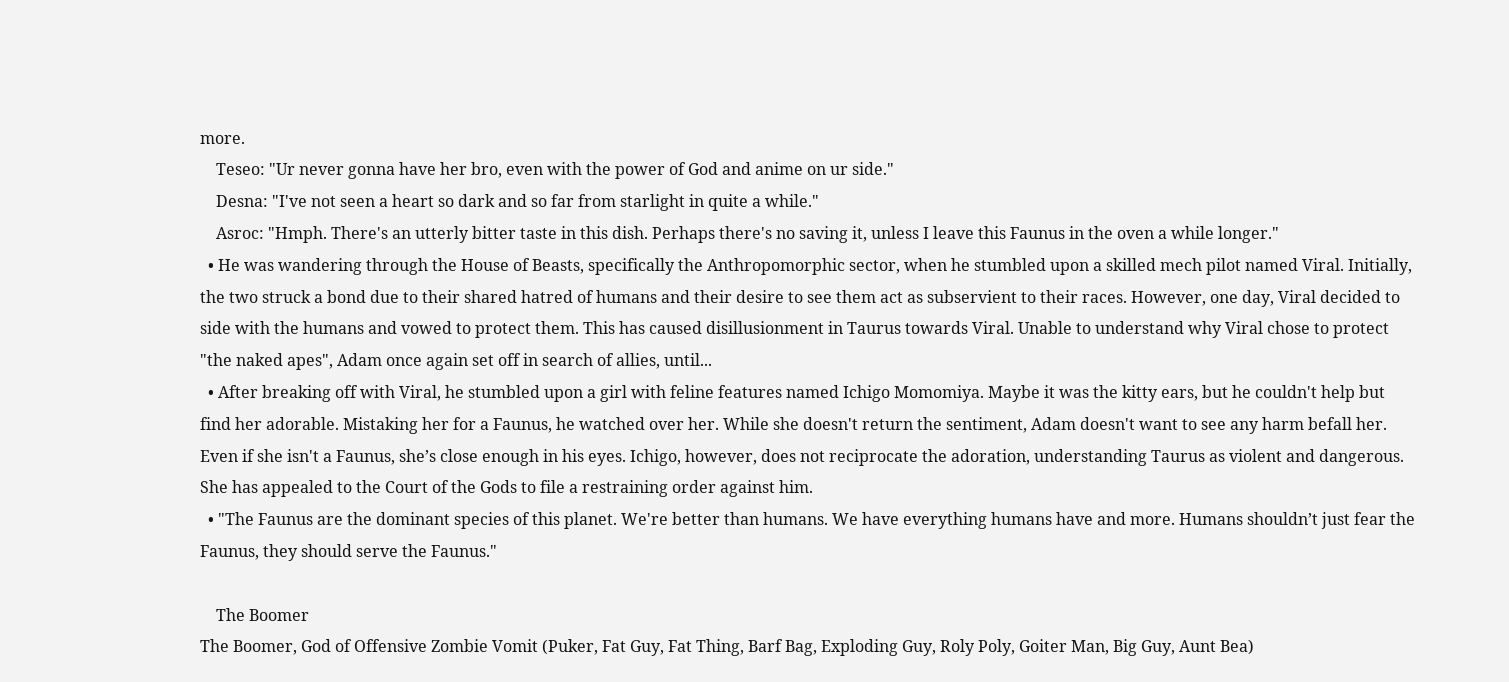more.
    Teseo: "Ur never gonna have her bro, even with the power of God and anime on ur side."
    Desna: "I've not seen a heart so dark and so far from starlight in quite a while."
    Asroc: "Hmph. There's an utterly bitter taste in this dish. Perhaps there's no saving it, unless I leave this Faunus in the oven a while longer."
  • He was wandering through the House of Beasts, specifically the Anthropomorphic sector, when he stumbled upon a skilled mech pilot named Viral. Initially, the two struck a bond due to their shared hatred of humans and their desire to see them act as subservient to their races. However, one day, Viral decided to side with the humans and vowed to protect them. This has caused disillusionment in Taurus towards Viral. Unable to understand why Viral chose to protect "the naked apes", Adam once again set off in search of allies, until...
  • After breaking off with Viral, he stumbled upon a girl with feline features named Ichigo Momomiya. Maybe it was the kitty ears, but he couldn't help but find her adorable. Mistaking her for a Faunus, he watched over her. While she doesn't return the sentiment, Adam doesn't want to see any harm befall her. Even if she isn't a Faunus, she’s close enough in his eyes. Ichigo, however, does not reciprocate the adoration, understanding Taurus as violent and dangerous. She has appealed to the Court of the Gods to file a restraining order against him.
  • "The Faunus are the dominant species of this planet. We're better than humans. We have everything humans have and more. Humans shouldn’t just fear the Faunus, they should serve the Faunus."

    The Boomer
The Boomer, God of Offensive Zombie Vomit (Puker, Fat Guy, Fat Thing, Barf Bag, Exploding Guy, Roly Poly, Goiter Man, Big Guy, Aunt Bea)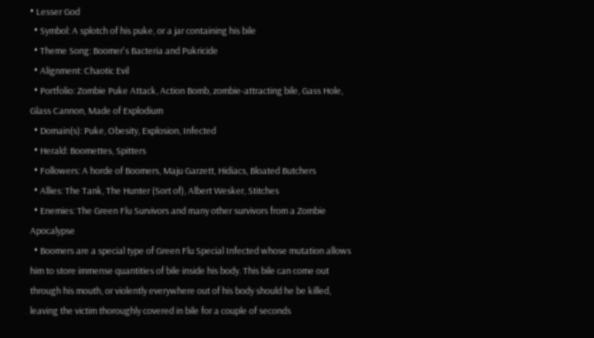• Lesser God
  • Symbol: A splotch of his puke, or a jar containing his bile
  • Theme Song: Boomer's Bacteria and Pukricide
  • Alignment: Chaotic Evil
  • Portfolio: Zombie Puke Attack, Action Bomb, zombie-attracting bile, Gass Hole, Glass Cannon, Made of Explodium
  • Domain(s): Puke, Obesity, Explosion, Infected
  • Herald: Boomettes, Spitters
  • Followers: A horde of Boomers, Maju Garzett, Hidiacs, Bloated Butchers
  • Allies: The Tank, The Hunter (Sort of), Albert Wesker, Stitches
  • Enemies: The Green Flu Survivors and many other survivors from a Zombie Apocalypse
  • Boomers are a special type of Green Flu Special Infected whose mutation allows him to store immense quantities of bile inside his body. This bile can come out through his mouth, or violently everywhere out of his body should he be killed, leaving the victim thoroughly covered in bile for a couple of seconds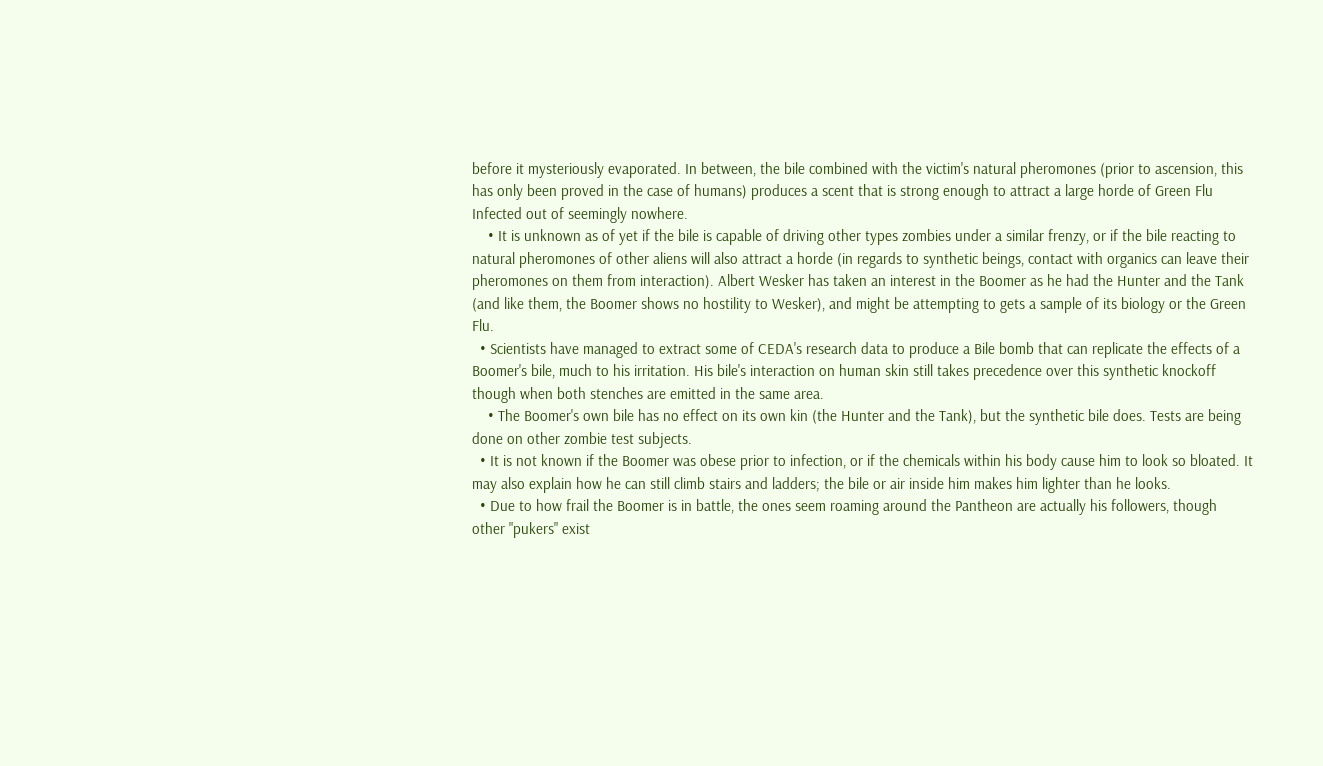before it mysteriously evaporated. In between, the bile combined with the victim's natural pheromones (prior to ascension, this has only been proved in the case of humans) produces a scent that is strong enough to attract a large horde of Green Flu Infected out of seemingly nowhere.
    • It is unknown as of yet if the bile is capable of driving other types zombies under a similar frenzy, or if the bile reacting to natural pheromones of other aliens will also attract a horde (in regards to synthetic beings, contact with organics can leave their pheromones on them from interaction). Albert Wesker has taken an interest in the Boomer as he had the Hunter and the Tank (and like them, the Boomer shows no hostility to Wesker), and might be attempting to gets a sample of its biology or the Green Flu.
  • Scientists have managed to extract some of CEDA's research data to produce a Bile bomb that can replicate the effects of a Boomer's bile, much to his irritation. His bile's interaction on human skin still takes precedence over this synthetic knockoff though when both stenches are emitted in the same area.
    • The Boomer's own bile has no effect on its own kin (the Hunter and the Tank), but the synthetic bile does. Tests are being done on other zombie test subjects.
  • It is not known if the Boomer was obese prior to infection, or if the chemicals within his body cause him to look so bloated. It may also explain how he can still climb stairs and ladders; the bile or air inside him makes him lighter than he looks.
  • Due to how frail the Boomer is in battle, the ones seem roaming around the Pantheon are actually his followers, though other "pukers" exist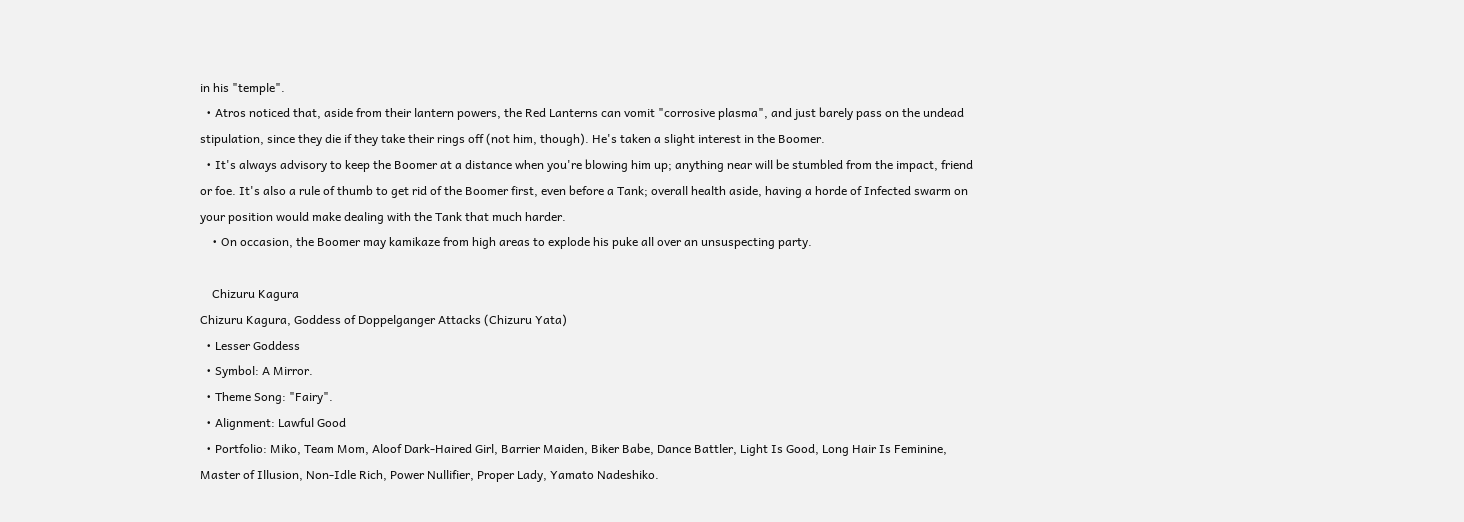in his "temple".
  • Atros noticed that, aside from their lantern powers, the Red Lanterns can vomit "corrosive plasma", and just barely pass on the undead stipulation, since they die if they take their rings off (not him, though). He's taken a slight interest in the Boomer.
  • It's always advisory to keep the Boomer at a distance when you're blowing him up; anything near will be stumbled from the impact, friend or foe. It's also a rule of thumb to get rid of the Boomer first, even before a Tank; overall health aside, having a horde of Infected swarm on your position would make dealing with the Tank that much harder.
    • On occasion, the Boomer may kamikaze from high areas to explode his puke all over an unsuspecting party.

    Chizuru Kagura
Chizuru Kagura, Goddess of Doppelganger Attacks (Chizuru Yata)
  • Lesser Goddess
  • Symbol: A Mirror.
  • Theme Song: "Fairy".
  • Alignment: Lawful Good
  • Portfolio: Miko, Team Mom, Aloof Dark-Haired Girl, Barrier Maiden, Biker Babe, Dance Battler, Light Is Good, Long Hair Is Feminine, Master of Illusion, Non-Idle Rich, Power Nullifier, Proper Lady, Yamato Nadeshiko.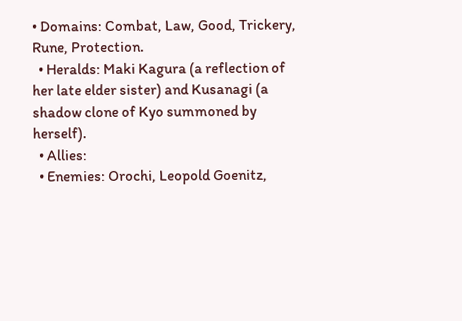• Domains: Combat, Law, Good, Trickery, Rune, Protection.
  • Heralds: Maki Kagura (a reflection of her late elder sister) and Kusanagi (a shadow clone of Kyo summoned by herself).
  • Allies:
  • Enemies: Orochi, Leopold Goenitz,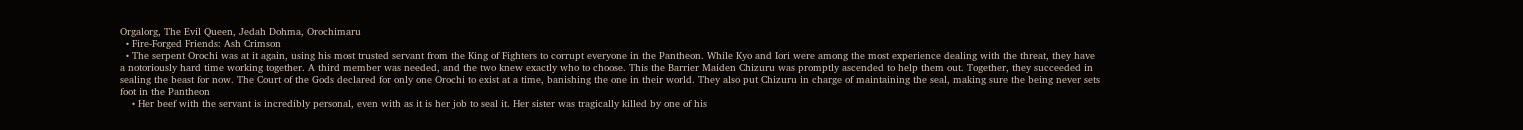Orgalorg, The Evil Queen, Jedah Dohma, Orochimaru
  • Fire-Forged Friends: Ash Crimson
  • The serpent Orochi was at it again, using his most trusted servant from the King of Fighters to corrupt everyone in the Pantheon. While Kyo and Iori were among the most experience dealing with the threat, they have a notoriously hard time working together. A third member was needed, and the two knew exactly who to choose. This the Barrier Maiden Chizuru was promptly ascended to help them out. Together, they succeeded in sealing the beast for now. The Court of the Gods declared for only one Orochi to exist at a time, banishing the one in their world. They also put Chizuru in charge of maintaining the seal, making sure the being never sets foot in the Pantheon
    • Her beef with the servant is incredibly personal, even with as it is her job to seal it. Her sister was tragically killed by one of his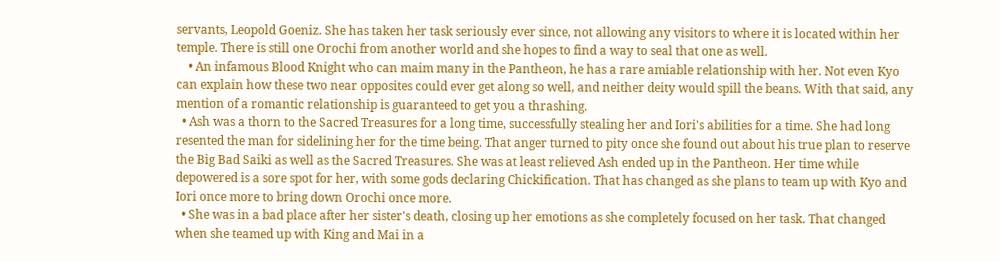servants, Leopold Goeniz. She has taken her task seriously ever since, not allowing any visitors to where it is located within her temple. There is still one Orochi from another world and she hopes to find a way to seal that one as well.
    • An infamous Blood Knight who can maim many in the Pantheon, he has a rare amiable relationship with her. Not even Kyo can explain how these two near opposites could ever get along so well, and neither deity would spill the beans. With that said, any mention of a romantic relationship is guaranteed to get you a thrashing.
  • Ash was a thorn to the Sacred Treasures for a long time, successfully stealing her and Iori's abilities for a time. She had long resented the man for sidelining her for the time being. That anger turned to pity once she found out about his true plan to reserve the Big Bad Saiki as well as the Sacred Treasures. She was at least relieved Ash ended up in the Pantheon. Her time while depowered is a sore spot for her, with some gods declaring Chickification. That has changed as she plans to team up with Kyo and Iori once more to bring down Orochi once more.
  • She was in a bad place after her sister's death, closing up her emotions as she completely focused on her task. That changed when she teamed up with King and Mai in a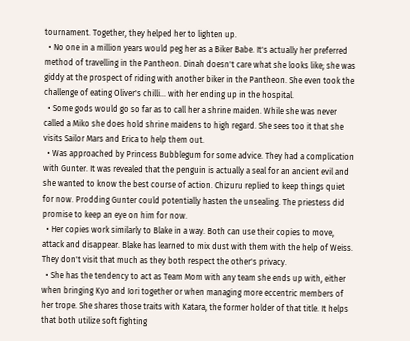tournament. Together, they helped her to lighten up.
  • No one in a million years would peg her as a Biker Babe. It's actually her preferred method of travelling in the Pantheon. Dinah doesn't care what she looks like; she was giddy at the prospect of riding with another biker in the Pantheon. She even took the challenge of eating Oliver's chilli... with her ending up in the hospital.
  • Some gods would go so far as to call her a shrine maiden. While she was never called a Miko she does hold shrine maidens to high regard. She sees too it that she visits Sailor Mars and Erica to help them out.
  • Was approached by Princess Bubblegum for some advice. They had a complication with Gunter. It was revealed that the penguin is actually a seal for an ancient evil and she wanted to know the best course of action. Chizuru replied to keep things quiet for now. Prodding Gunter could potentially hasten the unsealing. The priestess did promise to keep an eye on him for now.
  • Her copies work similarly to Blake in a way. Both can use their copies to move, attack and disappear. Blake has learned to mix dust with them with the help of Weiss. They don't visit that much as they both respect the other's privacy.
  • She has the tendency to act as Team Mom with any team she ends up with, either when bringing Kyo and Iori together or when managing more eccentric members of her trope. She shares those traits with Katara, the former holder of that title. It helps that both utilize soft fighting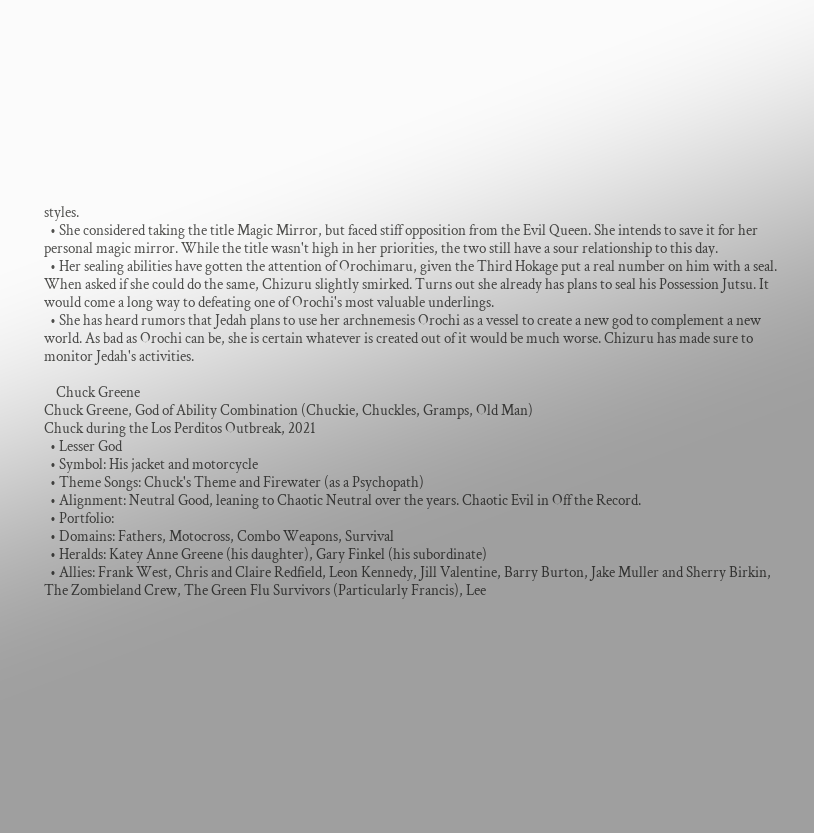styles.
  • She considered taking the title Magic Mirror, but faced stiff opposition from the Evil Queen. She intends to save it for her personal magic mirror. While the title wasn't high in her priorities, the two still have a sour relationship to this day.
  • Her sealing abilities have gotten the attention of Orochimaru, given the Third Hokage put a real number on him with a seal. When asked if she could do the same, Chizuru slightly smirked. Turns out she already has plans to seal his Possession Jutsu. It would come a long way to defeating one of Orochi's most valuable underlings.
  • She has heard rumors that Jedah plans to use her archnemesis Orochi as a vessel to create a new god to complement a new world. As bad as Orochi can be, she is certain whatever is created out of it would be much worse. Chizuru has made sure to monitor Jedah's activities.

    Chuck Greene
Chuck Greene, God of Ability Combination (Chuckie, Chuckles, Gramps, Old Man)
Chuck during the Los Perditos Outbreak, 2021
  • Lesser God
  • Symbol: His jacket and motorcycle
  • Theme Songs: Chuck's Theme and Firewater (as a Psychopath)
  • Alignment: Neutral Good, leaning to Chaotic Neutral over the years. Chaotic Evil in Off the Record.
  • Portfolio:
  • Domains: Fathers, Motocross, Combo Weapons, Survival
  • Heralds: Katey Anne Greene (his daughter), Gary Finkel (his subordinate)
  • Allies: Frank West, Chris and Claire Redfield, Leon Kennedy, Jill Valentine, Barry Burton, Jake Muller and Sherry Birkin, The Zombieland Crew, The Green Flu Survivors (Particularly Francis), Lee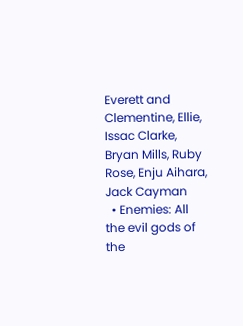Everett and Clementine, Ellie, Issac Clarke, Bryan Mills, Ruby Rose, Enju Aihara, Jack Cayman
  • Enemies: All the evil gods of the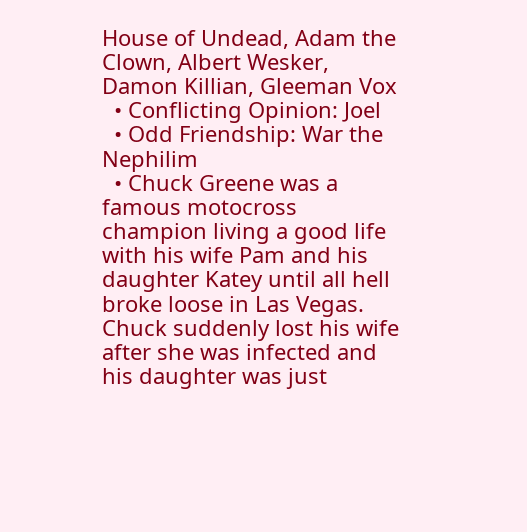House of Undead, Adam the Clown, Albert Wesker, Damon Killian, Gleeman Vox
  • Conflicting Opinion: Joel
  • Odd Friendship: War the Nephilim
  • Chuck Greene was a famous motocross champion living a good life with his wife Pam and his daughter Katey until all hell broke loose in Las Vegas. Chuck suddenly lost his wife after she was infected and his daughter was just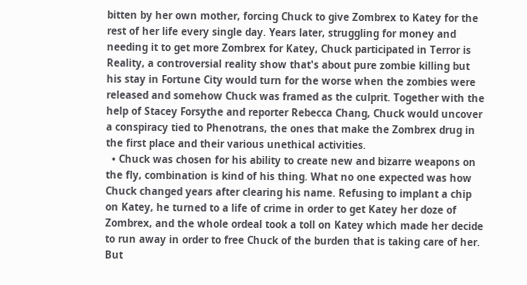bitten by her own mother, forcing Chuck to give Zombrex to Katey for the rest of her life every single day. Years later, struggling for money and needing it to get more Zombrex for Katey, Chuck participated in Terror is Reality, a controversial reality show that's about pure zombie killing but his stay in Fortune City would turn for the worse when the zombies were released and somehow Chuck was framed as the culprit. Together with the help of Stacey Forsythe and reporter Rebecca Chang, Chuck would uncover a conspiracy tied to Phenotrans, the ones that make the Zombrex drug in the first place and their various unethical activities.
  • Chuck was chosen for his ability to create new and bizarre weapons on the fly, combination is kind of his thing. What no one expected was how Chuck changed years after clearing his name. Refusing to implant a chip on Katey, he turned to a life of crime in order to get Katey her doze of Zombrex, and the whole ordeal took a toll on Katey which made her decide to run away in order to free Chuck of the burden that is taking care of her. But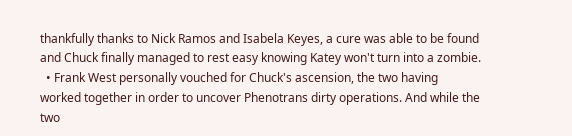thankfully thanks to Nick Ramos and Isabela Keyes, a cure was able to be found and Chuck finally managed to rest easy knowing Katey won't turn into a zombie.
  • Frank West personally vouched for Chuck's ascension, the two having worked together in order to uncover Phenotrans dirty operations. And while the two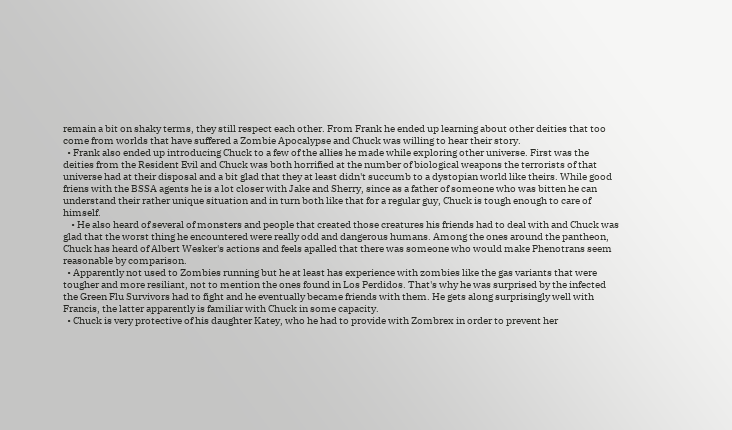remain a bit on shaky terms, they still respect each other. From Frank he ended up learning about other deities that too come from worlds that have suffered a Zombie Apocalypse and Chuck was willing to hear their story.
  • Frank also ended up introducing Chuck to a few of the allies he made while exploring other universe. First was the deities from the Resident Evil and Chuck was both horrified at the number of biological weapons the terrorists of that universe had at their disposal and a bit glad that they at least didn't succumb to a dystopian world like theirs. While good friens with the BSSA agents he is a lot closer with Jake and Sherry, since as a father of someone who was bitten he can understand their rather unique situation and in turn both like that for a regular guy, Chuck is tough enough to care of himself.
    • He also heard of several of monsters and people that created those creatures his friends had to deal with and Chuck was glad that the worst thing he encountered were really odd and dangerous humans. Among the ones around the pantheon, Chuck has heard of Albert Wesker's actions and feels apalled that there was someone who would make Phenotrans seem reasonable by comparison.
  • Apparently not used to Zombies running but he at least has experience with zombies like the gas variants that were tougher and more resiliant, not to mention the ones found in Los Perdidos. That's why he was surprised by the infected the Green Flu Survivors had to fight and he eventually became friends with them. He gets along surprisingly well with Francis, the latter apparently is familiar with Chuck in some capacity.
  • Chuck is very protective of his daughter Katey, who he had to provide with Zombrex in order to prevent her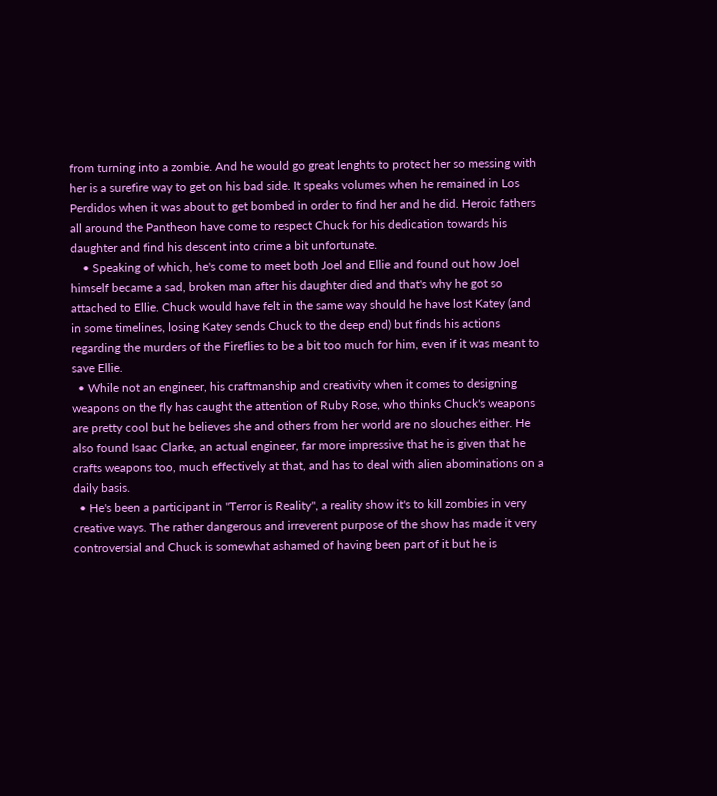from turning into a zombie. And he would go great lenghts to protect her so messing with her is a surefire way to get on his bad side. It speaks volumes when he remained in Los Perdidos when it was about to get bombed in order to find her and he did. Heroic fathers all around the Pantheon have come to respect Chuck for his dedication towards his daughter and find his descent into crime a bit unfortunate.
    • Speaking of which, he's come to meet both Joel and Ellie and found out how Joel himself became a sad, broken man after his daughter died and that's why he got so attached to Ellie. Chuck would have felt in the same way should he have lost Katey (and in some timelines, losing Katey sends Chuck to the deep end) but finds his actions regarding the murders of the Fireflies to be a bit too much for him, even if it was meant to save Ellie.
  • While not an engineer, his craftmanship and creativity when it comes to designing weapons on the fly has caught the attention of Ruby Rose, who thinks Chuck's weapons are pretty cool but he believes she and others from her world are no slouches either. He also found Isaac Clarke, an actual engineer, far more impressive that he is given that he crafts weapons too, much effectively at that, and has to deal with alien abominations on a daily basis.
  • He's been a participant in "Terror is Reality", a reality show it's to kill zombies in very creative ways. The rather dangerous and irreverent purpose of the show has made it very controversial and Chuck is somewhat ashamed of having been part of it but he is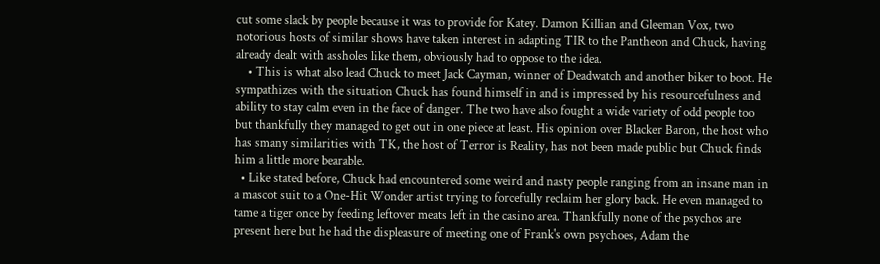cut some slack by people because it was to provide for Katey. Damon Killian and Gleeman Vox, two notorious hosts of similar shows have taken interest in adapting TIR to the Pantheon and Chuck, having already dealt with assholes like them, obviously had to oppose to the idea.
    • This is what also lead Chuck to meet Jack Cayman, winner of Deadwatch and another biker to boot. He sympathizes with the situation Chuck has found himself in and is impressed by his resourcefulness and ability to stay calm even in the face of danger. The two have also fought a wide variety of odd people too but thankfully they managed to get out in one piece at least. His opinion over Blacker Baron, the host who has smany similarities with TK, the host of Terror is Reality, has not been made public but Chuck finds him a little more bearable.
  • Like stated before, Chuck had encountered some weird and nasty people ranging from an insane man in a mascot suit to a One-Hit Wonder artist trying to forcefully reclaim her glory back. He even managed to tame a tiger once by feeding leftover meats left in the casino area. Thankfully none of the psychos are present here but he had the displeasure of meeting one of Frank's own psychoes, Adam the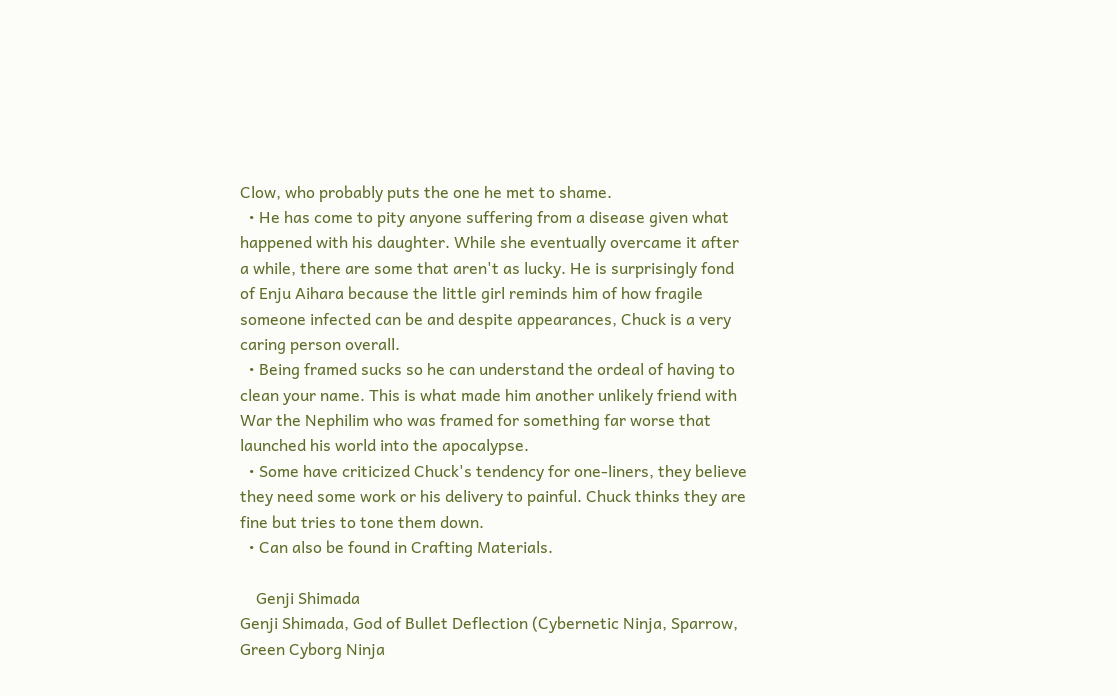Clow, who probably puts the one he met to shame.
  • He has come to pity anyone suffering from a disease given what happened with his daughter. While she eventually overcame it after a while, there are some that aren't as lucky. He is surprisingly fond of Enju Aihara because the little girl reminds him of how fragile someone infected can be and despite appearances, Chuck is a very caring person overall.
  • Being framed sucks so he can understand the ordeal of having to clean your name. This is what made him another unlikely friend with War the Nephilim who was framed for something far worse that launched his world into the apocalypse.
  • Some have criticized Chuck's tendency for one-liners, they believe they need some work or his delivery to painful. Chuck thinks they are fine but tries to tone them down.
  • Can also be found in Crafting Materials.

    Genji Shimada
Genji Shimada, God of Bullet Deflection (Cybernetic Ninja, Sparrow, Green Cyborg Ninja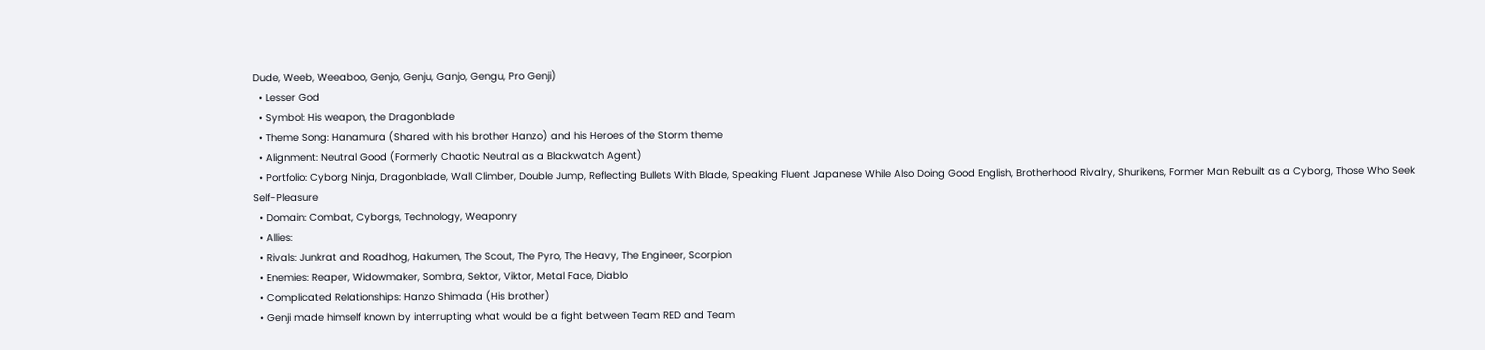Dude, Weeb, Weeaboo, Genjo, Genju, Ganjo, Gengu, Pro Genji)
  • Lesser God
  • Symbol: His weapon, the Dragonblade
  • Theme Song: Hanamura (Shared with his brother Hanzo) and his Heroes of the Storm theme
  • Alignment: Neutral Good (Formerly Chaotic Neutral as a Blackwatch Agent)
  • Portfolio: Cyborg Ninja, Dragonblade, Wall Climber, Double Jump, Reflecting Bullets With Blade, Speaking Fluent Japanese While Also Doing Good English, Brotherhood Rivalry, Shurikens, Former Man Rebuilt as a Cyborg, Those Who Seek Self-Pleasure
  • Domain: Combat, Cyborgs, Technology, Weaponry
  • Allies:
  • Rivals: Junkrat and Roadhog, Hakumen, The Scout, The Pyro, The Heavy, The Engineer, Scorpion
  • Enemies: Reaper, Widowmaker, Sombra, Sektor, Viktor, Metal Face, Diablo
  • Complicated Relationships: Hanzo Shimada (His brother)
  • Genji made himself known by interrupting what would be a fight between Team RED and Team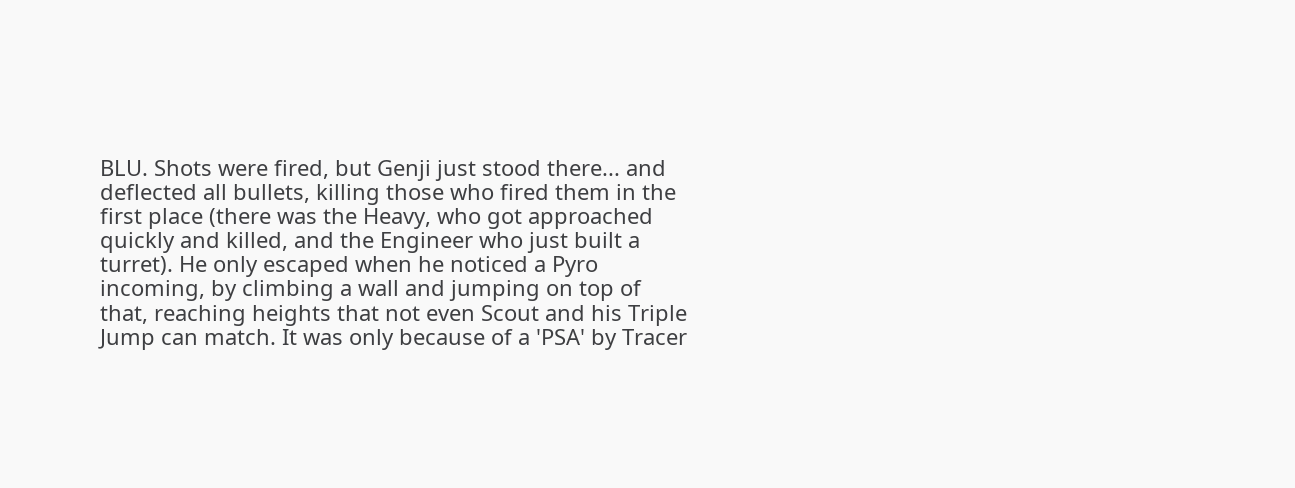BLU. Shots were fired, but Genji just stood there... and deflected all bullets, killing those who fired them in the first place (there was the Heavy, who got approached quickly and killed, and the Engineer who just built a turret). He only escaped when he noticed a Pyro incoming, by climbing a wall and jumping on top of that, reaching heights that not even Scout and his Triple Jump can match. It was only because of a 'PSA' by Tracer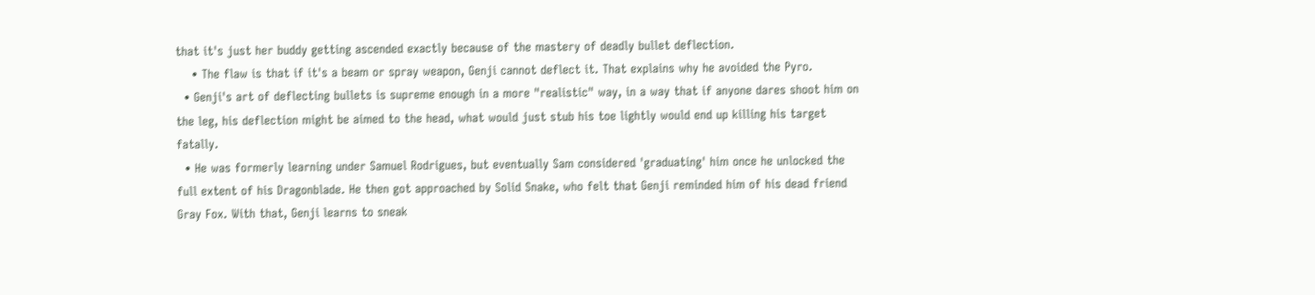that it's just her buddy getting ascended exactly because of the mastery of deadly bullet deflection.
    • The flaw is that if it's a beam or spray weapon, Genji cannot deflect it. That explains why he avoided the Pyro.
  • Genji's art of deflecting bullets is supreme enough in a more "realistic" way, in a way that if anyone dares shoot him on the leg, his deflection might be aimed to the head, what would just stub his toe lightly would end up killing his target fatally.
  • He was formerly learning under Samuel Rodrigues, but eventually Sam considered 'graduating' him once he unlocked the full extent of his Dragonblade. He then got approached by Solid Snake, who felt that Genji reminded him of his dead friend Gray Fox. With that, Genji learns to sneak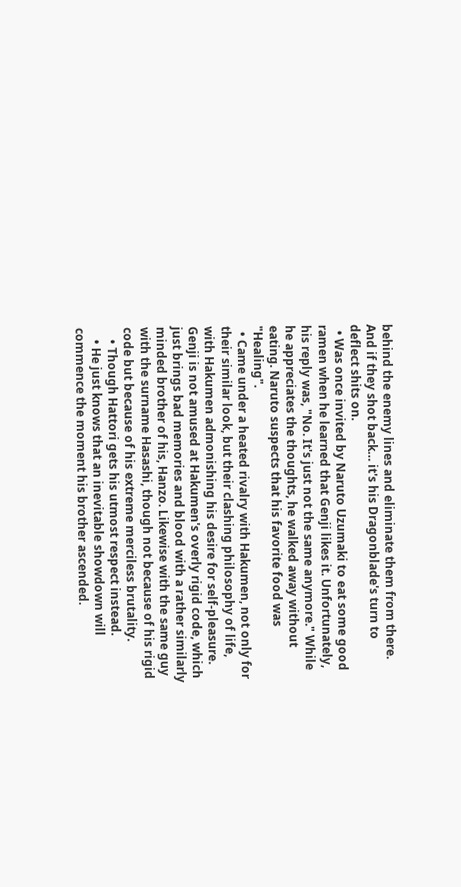behind the enemy lines and eliminate them from there. And if they shot back… it's his Dragonblade's turn to deflect shits on.
  • Was once invited by Naruto Uzumaki to eat some good ramen when he learned that Genji likes it. Unfortunately, his reply was, "No. It's just not the same anymore." While he appreciates the thoughts, he walked away without eating. Naruto suspects that his favorite food was "Healing".
  • Came under a heated rivalry with Hakumen, not only for their similar look, but their clashing philosophy of life, with Hakumen admonishing his desire for self-pleasure. Genji is not amused at Hakumen's overly rigid code, which just brings bad memories and blood with a rather similarly minded brother of his, Hanzo. Likewise with the same guy with the surname Hasashi, though not because of his rigid code but because of his extreme merciless brutality.
    • Though Hattori gets his utmost respect instead.
    • He just knows that an inevitable showdown will commence the moment his brother ascended.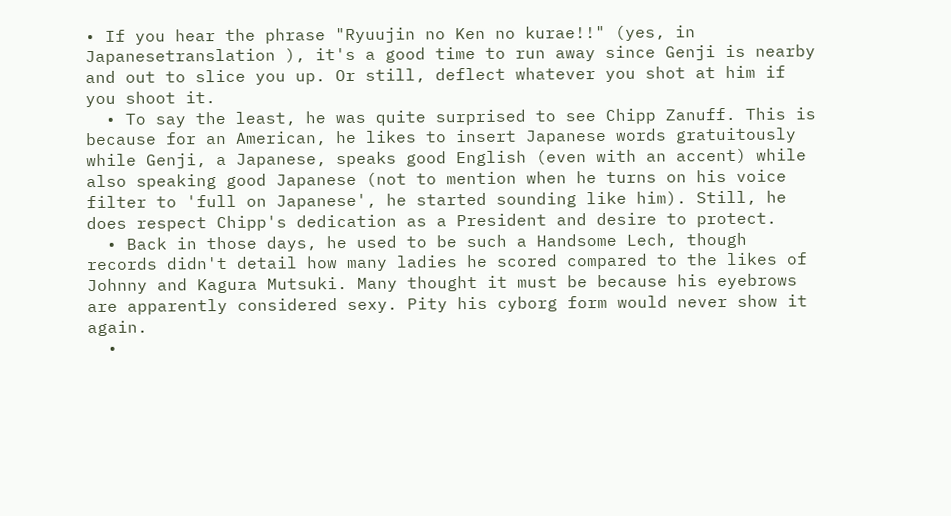• If you hear the phrase "Ryuujin no Ken no kurae!!" (yes, in Japanesetranslation ), it's a good time to run away since Genji is nearby and out to slice you up. Or still, deflect whatever you shot at him if you shoot it.
  • To say the least, he was quite surprised to see Chipp Zanuff. This is because for an American, he likes to insert Japanese words gratuitously while Genji, a Japanese, speaks good English (even with an accent) while also speaking good Japanese (not to mention when he turns on his voice filter to 'full on Japanese', he started sounding like him). Still, he does respect Chipp's dedication as a President and desire to protect.
  • Back in those days, he used to be such a Handsome Lech, though records didn't detail how many ladies he scored compared to the likes of Johnny and Kagura Mutsuki. Many thought it must be because his eyebrows are apparently considered sexy. Pity his cyborg form would never show it again.
  •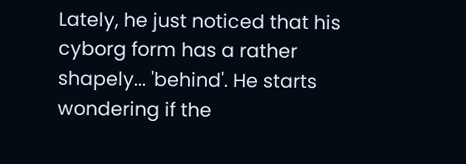Lately, he just noticed that his cyborg form has a rather shapely... 'behind'. He starts wondering if the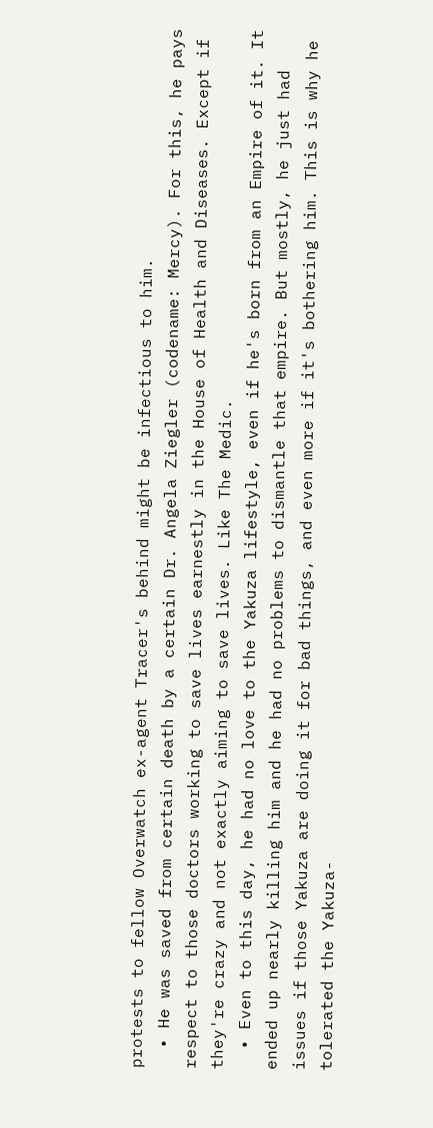protests to fellow Overwatch ex-agent Tracer's behind might be infectious to him.
  • He was saved from certain death by a certain Dr. Angela Ziegler (codename: Mercy). For this, he pays respect to those doctors working to save lives earnestly in the House of Health and Diseases. Except if they're crazy and not exactly aiming to save lives. Like The Medic.
  • Even to this day, he had no love to the Yakuza lifestyle, even if he's born from an Empire of it. It ended up nearly killing him and he had no problems to dismantle that empire. But mostly, he just had issues if those Yakuza are doing it for bad things, and even more if it's bothering him. This is why he tolerated the Yakuza-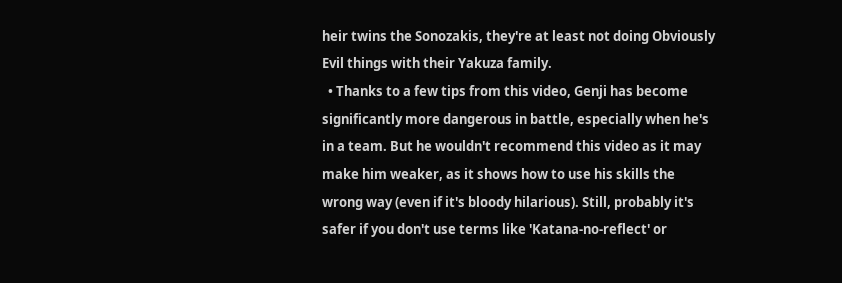heir twins the Sonozakis, they're at least not doing Obviously Evil things with their Yakuza family.
  • Thanks to a few tips from this video, Genji has become significantly more dangerous in battle, especially when he's in a team. But he wouldn't recommend this video as it may make him weaker, as it shows how to use his skills the wrong way (even if it's bloody hilarious). Still, probably it's safer if you don't use terms like 'Katana-no-reflect' or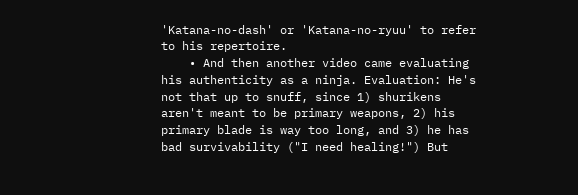'Katana-no-dash' or 'Katana-no-ryuu' to refer to his repertoire.
    • And then another video came evaluating his authenticity as a ninja. Evaluation: He's not that up to snuff, since 1) shurikens aren't meant to be primary weapons, 2) his primary blade is way too long, and 3) he has bad survivability ("I need healing!") But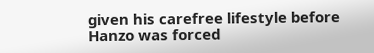given his carefree lifestyle before Hanzo was forced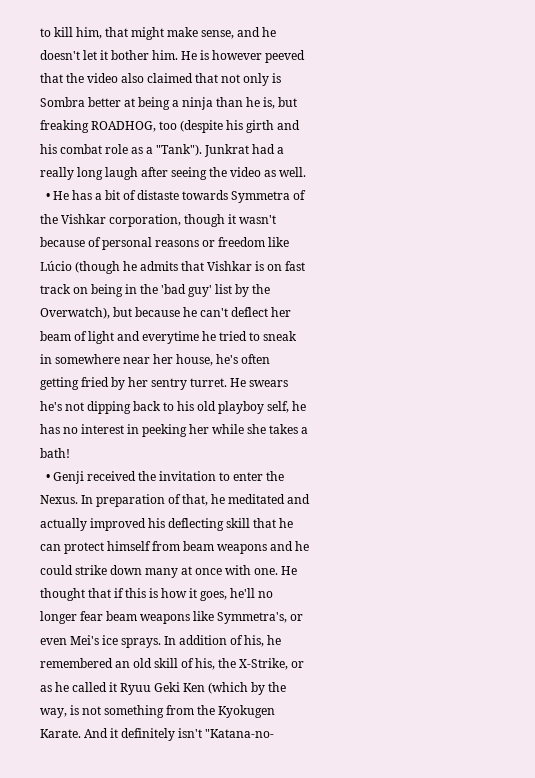to kill him, that might make sense, and he doesn't let it bother him. He is however peeved that the video also claimed that not only is Sombra better at being a ninja than he is, but freaking ROADHOG, too (despite his girth and his combat role as a "Tank"). Junkrat had a really long laugh after seeing the video as well.
  • He has a bit of distaste towards Symmetra of the Vishkar corporation, though it wasn't because of personal reasons or freedom like Lúcio (though he admits that Vishkar is on fast track on being in the 'bad guy' list by the Overwatch), but because he can't deflect her beam of light and everytime he tried to sneak in somewhere near her house, he's often getting fried by her sentry turret. He swears he's not dipping back to his old playboy self, he has no interest in peeking her while she takes a bath!
  • Genji received the invitation to enter the Nexus. In preparation of that, he meditated and actually improved his deflecting skill that he can protect himself from beam weapons and he could strike down many at once with one. He thought that if this is how it goes, he'll no longer fear beam weapons like Symmetra's, or even Mei's ice sprays. In addition of his, he remembered an old skill of his, the X-Strike, or as he called it Ryuu Geki Ken (which by the way, is not something from the Kyokugen Karate. And it definitely isn't "Katana-no-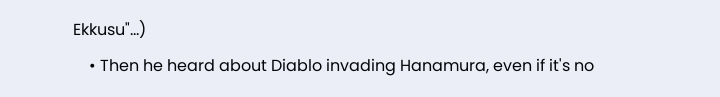Ekkusu"…)
    • Then he heard about Diablo invading Hanamura, even if it's no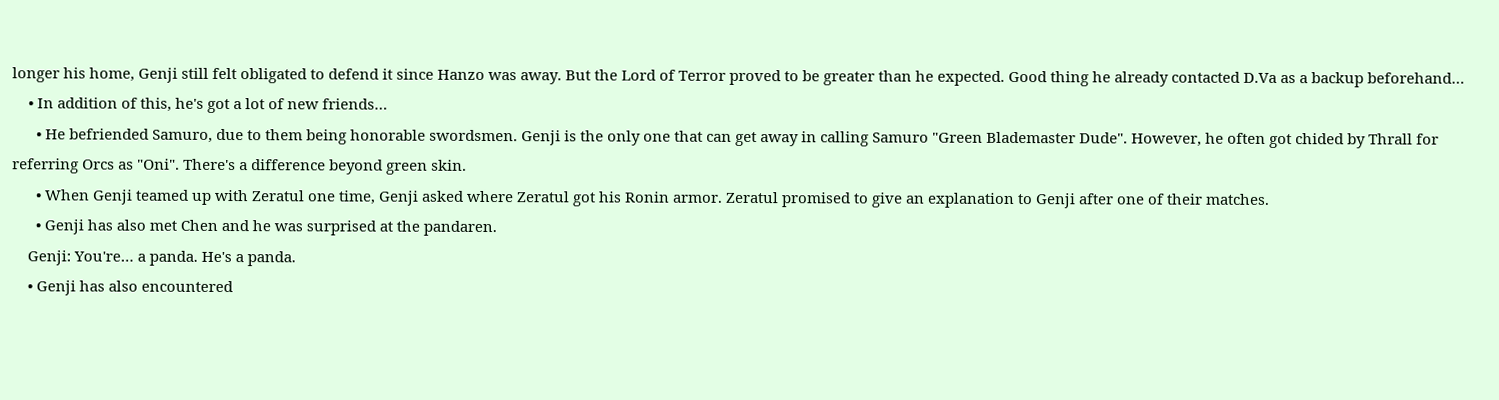longer his home, Genji still felt obligated to defend it since Hanzo was away. But the Lord of Terror proved to be greater than he expected. Good thing he already contacted D.Va as a backup beforehand…
    • In addition of this, he's got a lot of new friends…
      • He befriended Samuro, due to them being honorable swordsmen. Genji is the only one that can get away in calling Samuro "Green Blademaster Dude". However, he often got chided by Thrall for referring Orcs as "Oni". There's a difference beyond green skin.
      • When Genji teamed up with Zeratul one time, Genji asked where Zeratul got his Ronin armor. Zeratul promised to give an explanation to Genji after one of their matches.
      • Genji has also met Chen and he was surprised at the pandaren.
    Genji: You're… a panda. He's a panda.
    • Genji has also encountered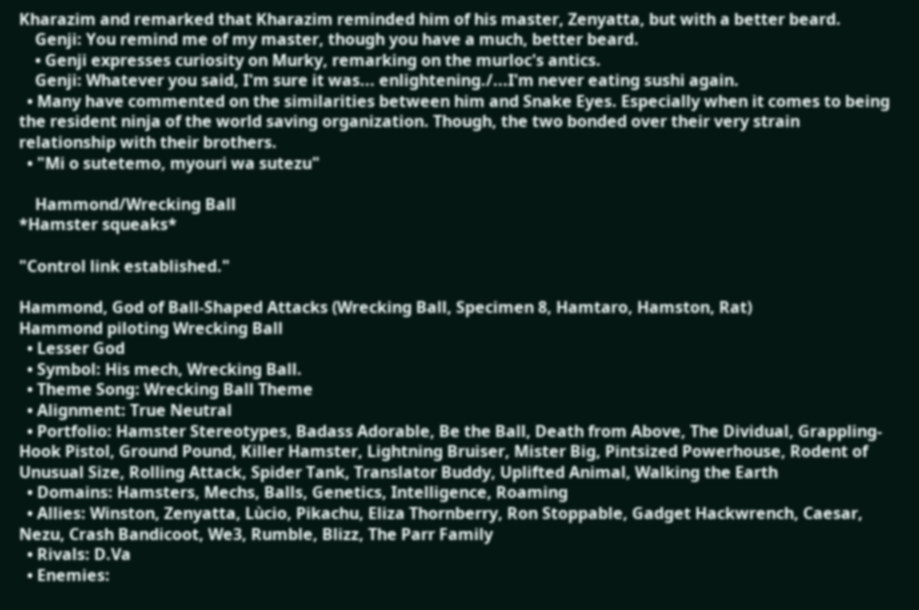Kharazim and remarked that Kharazim reminded him of his master, Zenyatta, but with a better beard.
    Genji: You remind me of my master, though you have a much, better beard.
    • Genji expresses curiosity on Murky, remarking on the murloc's antics.
    Genji: Whatever you said, I'm sure it was... enlightening./...I'm never eating sushi again.
  • Many have commented on the similarities between him and Snake Eyes. Especially when it comes to being the resident ninja of the world saving organization. Though, the two bonded over their very strain relationship with their brothers.
  • "Mi o sutetemo, myouri wa sutezu"

    Hammond/Wrecking Ball
*Hamster squeaks*

"Control link established."

Hammond, God of Ball-Shaped Attacks (Wrecking Ball, Specimen 8, Hamtaro, Hamston, Rat)
Hammond piloting Wrecking Ball
  • Lesser God
  • Symbol: His mech, Wrecking Ball.
  • Theme Song: Wrecking Ball Theme
  • Alignment: True Neutral
  • Portfolio: Hamster Stereotypes, Badass Adorable, Be the Ball, Death from Above, The Dividual, Grappling-Hook Pistol, Ground Pound, Killer Hamster, Lightning Bruiser, Mister Big, Pintsized Powerhouse, Rodent of Unusual Size, Rolling Attack, Spider Tank, Translator Buddy, Uplifted Animal, Walking the Earth
  • Domains: Hamsters, Mechs, Balls, Genetics, Intelligence, Roaming
  • Allies: Winston, Zenyatta, Lùcio, Pikachu, Eliza Thornberry, Ron Stoppable, Gadget Hackwrench, Caesar, Nezu, Crash Bandicoot, We3, Rumble, Blizz, The Parr Family
  • Rivals: D.Va
  • Enemies: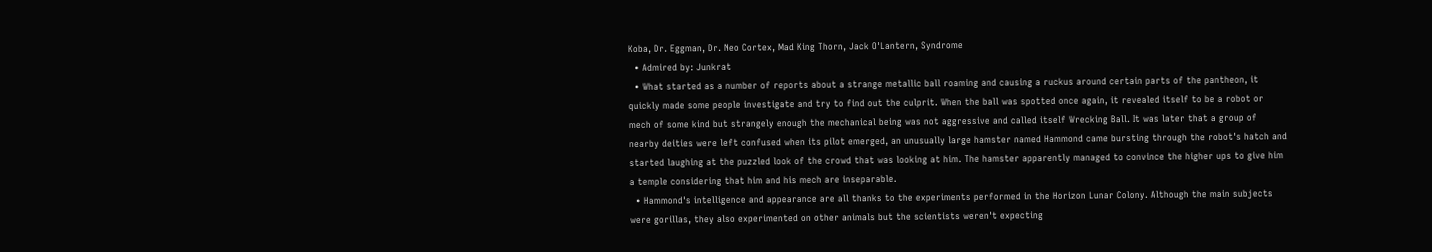Koba, Dr. Eggman, Dr. Neo Cortex, Mad King Thorn, Jack O'Lantern, Syndrome
  • Admired by: Junkrat
  • What started as a number of reports about a strange metallic ball roaming and causing a ruckus around certain parts of the pantheon, it quickly made some people investigate and try to find out the culprit. When the ball was spotted once again, it revealed itself to be a robot or mech of some kind but strangely enough the mechanical being was not aggressive and called itself Wrecking Ball. It was later that a group of nearby deities were left confused when its pilot emerged, an unusually large hamster named Hammond came bursting through the robot's hatch and started laughing at the puzzled look of the crowd that was looking at him. The hamster apparently managed to convince the higher ups to give him a temple considering that him and his mech are inseparable.
  • Hammond's intelligence and appearance are all thanks to the experiments performed in the Horizon Lunar Colony. Although the main subjects were gorillas, they also experimented on other animals but the scientists weren't expecting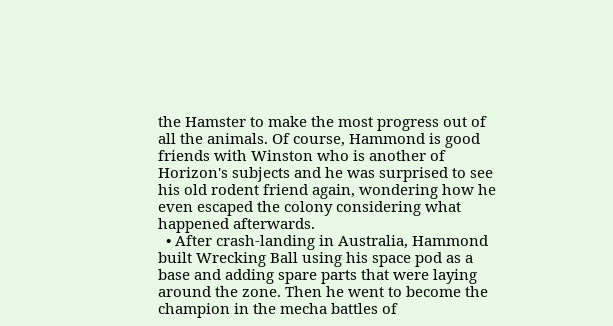the Hamster to make the most progress out of all the animals. Of course, Hammond is good friends with Winston who is another of Horizon's subjects and he was surprised to see his old rodent friend again, wondering how he even escaped the colony considering what happened afterwards.
  • After crash-landing in Australia, Hammond built Wrecking Ball using his space pod as a base and adding spare parts that were laying around the zone. Then he went to become the champion in the mecha battles of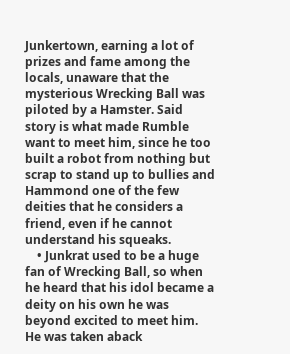Junkertown, earning a lot of prizes and fame among the locals, unaware that the mysterious Wrecking Ball was piloted by a Hamster. Said story is what made Rumble want to meet him, since he too built a robot from nothing but scrap to stand up to bullies and Hammond one of the few deities that he considers a friend, even if he cannot understand his squeaks.
    • Junkrat used to be a huge fan of Wrecking Ball, so when he heard that his idol became a deity on his own he was beyond excited to meet him. He was taken aback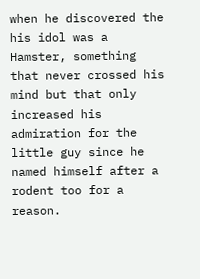when he discovered the his idol was a Hamster, something that never crossed his mind but that only increased his admiration for the little guy since he named himself after a rodent too for a reason.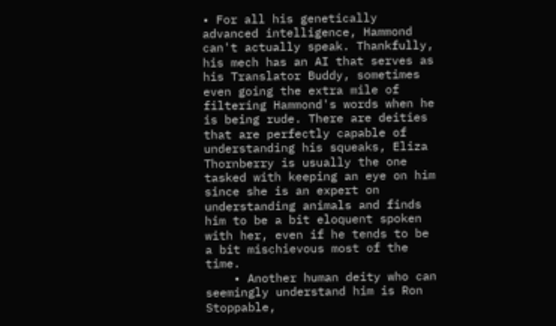• For all his genetically advanced intelligence, Hammond can't actually speak. Thankfully, his mech has an AI that serves as his Translator Buddy, sometimes even going the extra mile of filtering Hammond's words when he is being rude. There are deities that are perfectly capable of understanding his squeaks, Eliza Thornberry is usually the one tasked with keeping an eye on him since she is an expert on understanding animals and finds him to be a bit eloquent spoken with her, even if he tends to be a bit mischievous most of the time.
    • Another human deity who can seemingly understand him is Ron Stoppable,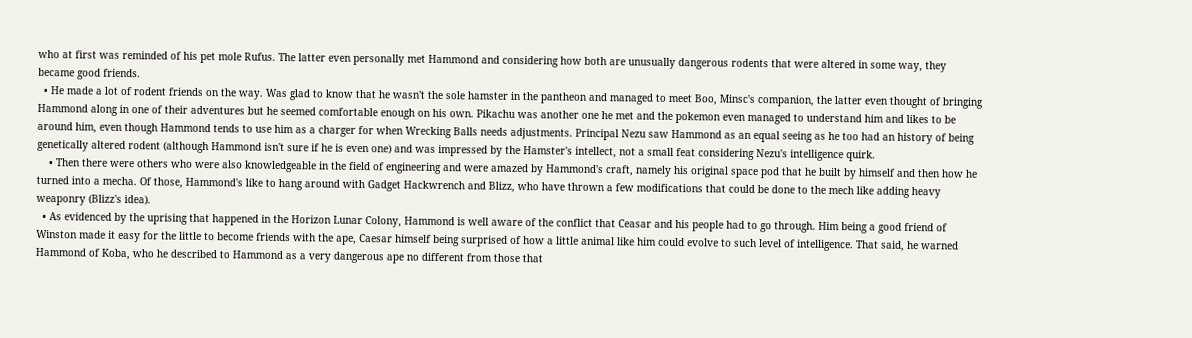who at first was reminded of his pet mole Rufus. The latter even personally met Hammond and considering how both are unusually dangerous rodents that were altered in some way, they became good friends.
  • He made a lot of rodent friends on the way. Was glad to know that he wasn't the sole hamster in the pantheon and managed to meet Boo, Minsc's companion, the latter even thought of bringing Hammond along in one of their adventures but he seemed comfortable enough on his own. Pikachu was another one he met and the pokemon even managed to understand him and likes to be around him, even though Hammond tends to use him as a charger for when Wrecking Balls needs adjustments. Principal Nezu saw Hammond as an equal seeing as he too had an history of being genetically altered rodent (although Hammond isn't sure if he is even one) and was impressed by the Hamster's intellect, not a small feat considering Nezu's intelligence quirk.
    • Then there were others who were also knowledgeable in the field of engineering and were amazed by Hammond's craft, namely his original space pod that he built by himself and then how he turned into a mecha. Of those, Hammond's like to hang around with Gadget Hackwrench and Blizz, who have thrown a few modifications that could be done to the mech like adding heavy weaponry (Blizz's idea).
  • As evidenced by the uprising that happened in the Horizon Lunar Colony, Hammond is well aware of the conflict that Ceasar and his people had to go through. Him being a good friend of Winston made it easy for the little to become friends with the ape, Caesar himself being surprised of how a little animal like him could evolve to such level of intelligence. That said, he warned Hammond of Koba, who he described to Hammond as a very dangerous ape no different from those that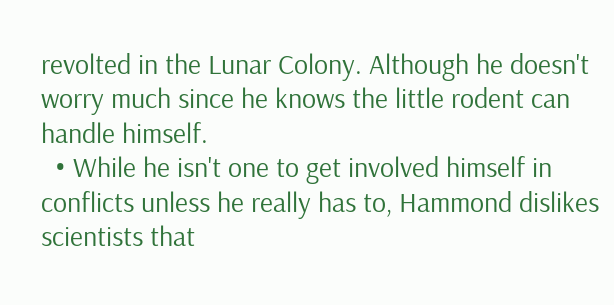revolted in the Lunar Colony. Although he doesn't worry much since he knows the little rodent can handle himself.
  • While he isn't one to get involved himself in conflicts unless he really has to, Hammond dislikes scientists that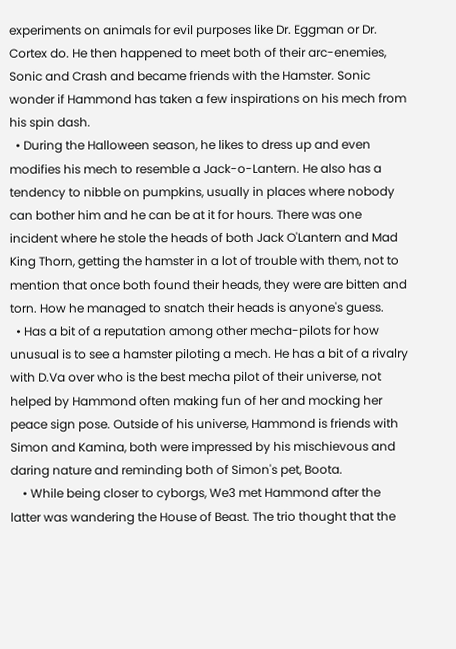experiments on animals for evil purposes like Dr. Eggman or Dr. Cortex do. He then happened to meet both of their arc-enemies, Sonic and Crash and became friends with the Hamster. Sonic wonder if Hammond has taken a few inspirations on his mech from his spin dash.
  • During the Halloween season, he likes to dress up and even modifies his mech to resemble a Jack-o-Lantern. He also has a tendency to nibble on pumpkins, usually in places where nobody can bother him and he can be at it for hours. There was one incident where he stole the heads of both Jack O'Lantern and Mad King Thorn, getting the hamster in a lot of trouble with them, not to mention that once both found their heads, they were are bitten and torn. How he managed to snatch their heads is anyone's guess.
  • Has a bit of a reputation among other mecha-pilots for how unusual is to see a hamster piloting a mech. He has a bit of a rivalry with D.Va over who is the best mecha pilot of their universe, not helped by Hammond often making fun of her and mocking her peace sign pose. Outside of his universe, Hammond is friends with Simon and Kamina, both were impressed by his mischievous and daring nature and reminding both of Simon's pet, Boota.
    • While being closer to cyborgs, We3 met Hammond after the latter was wandering the House of Beast. The trio thought that the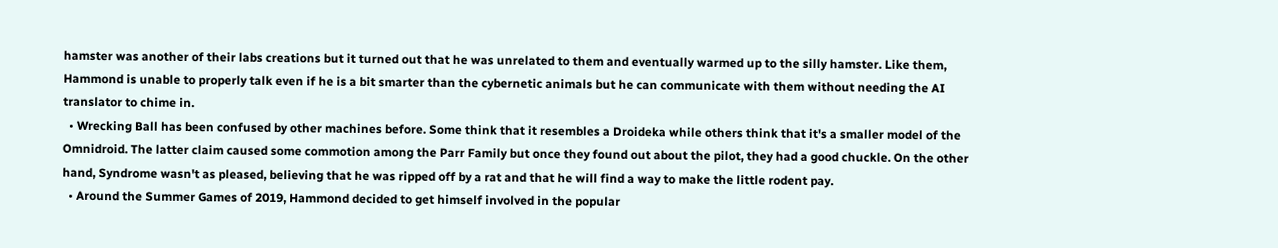hamster was another of their labs creations but it turned out that he was unrelated to them and eventually warmed up to the silly hamster. Like them, Hammond is unable to properly talk even if he is a bit smarter than the cybernetic animals but he can communicate with them without needing the AI translator to chime in.
  • Wrecking Ball has been confused by other machines before. Some think that it resembles a Droideka while others think that it's a smaller model of the Omnidroid. The latter claim caused some commotion among the Parr Family but once they found out about the pilot, they had a good chuckle. On the other hand, Syndrome wasn't as pleased, believing that he was ripped off by a rat and that he will find a way to make the little rodent pay.
  • Around the Summer Games of 2019, Hammond decided to get himself involved in the popular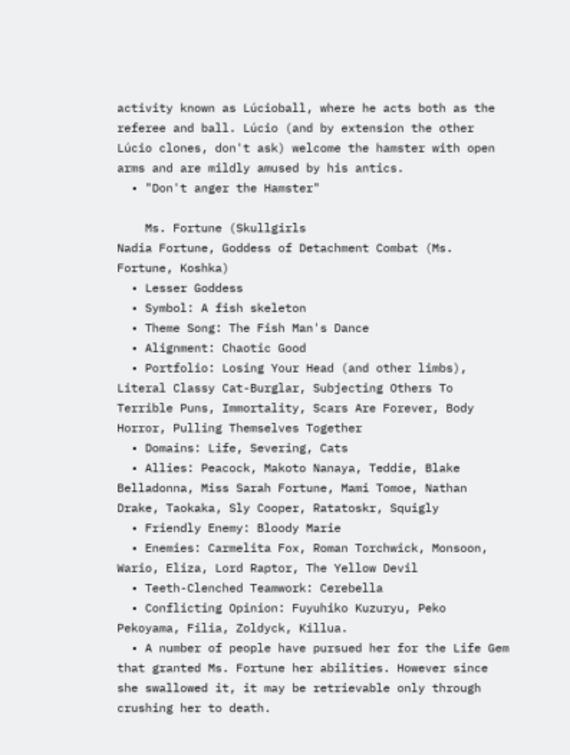activity known as Lúcioball, where he acts both as the referee and ball. Lúcio (and by extension the other Lúcio clones, don't ask) welcome the hamster with open arms and are mildly amused by his antics.
  • "Don't anger the Hamster"

    Ms. Fortune (Skullgirls
Nadia Fortune, Goddess of Detachment Combat (Ms. Fortune, Koshka)
  • Lesser Goddess
  • Symbol: A fish skeleton
  • Theme Song: The Fish Man's Dance
  • Alignment: Chaotic Good
  • Portfolio: Losing Your Head (and other limbs), Literal Classy Cat-Burglar, Subjecting Others To Terrible Puns, Immortality, Scars Are Forever, Body Horror, Pulling Themselves Together
  • Domains: Life, Severing, Cats
  • Allies: Peacock, Makoto Nanaya, Teddie, Blake Belladonna, Miss Sarah Fortune, Mami Tomoe, Nathan Drake, Taokaka, Sly Cooper, Ratatoskr, Squigly
  • Friendly Enemy: Bloody Marie
  • Enemies: Carmelita Fox, Roman Torchwick, Monsoon, Wario, Eliza, Lord Raptor, The Yellow Devil
  • Teeth-Clenched Teamwork: Cerebella
  • Conflicting Opinion: Fuyuhiko Kuzuryu, Peko Pekoyama, Filia, Zoldyck, Killua.
  • A number of people have pursued her for the Life Gem that granted Ms. Fortune her abilities. However since she swallowed it, it may be retrievable only through crushing her to death.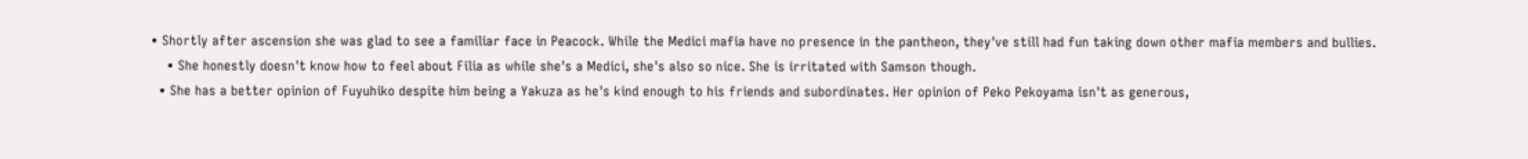• Shortly after ascension she was glad to see a familiar face in Peacock. While the Medici mafia have no presence in the pantheon, they've still had fun taking down other mafia members and bullies.
    • She honestly doesn't know how to feel about Filia as while she's a Medici, she's also so nice. She is irritated with Samson though.
  • She has a better opinion of Fuyuhiko despite him being a Yakuza as he's kind enough to his friends and subordinates. Her opinion of Peko Pekoyama isn't as generous,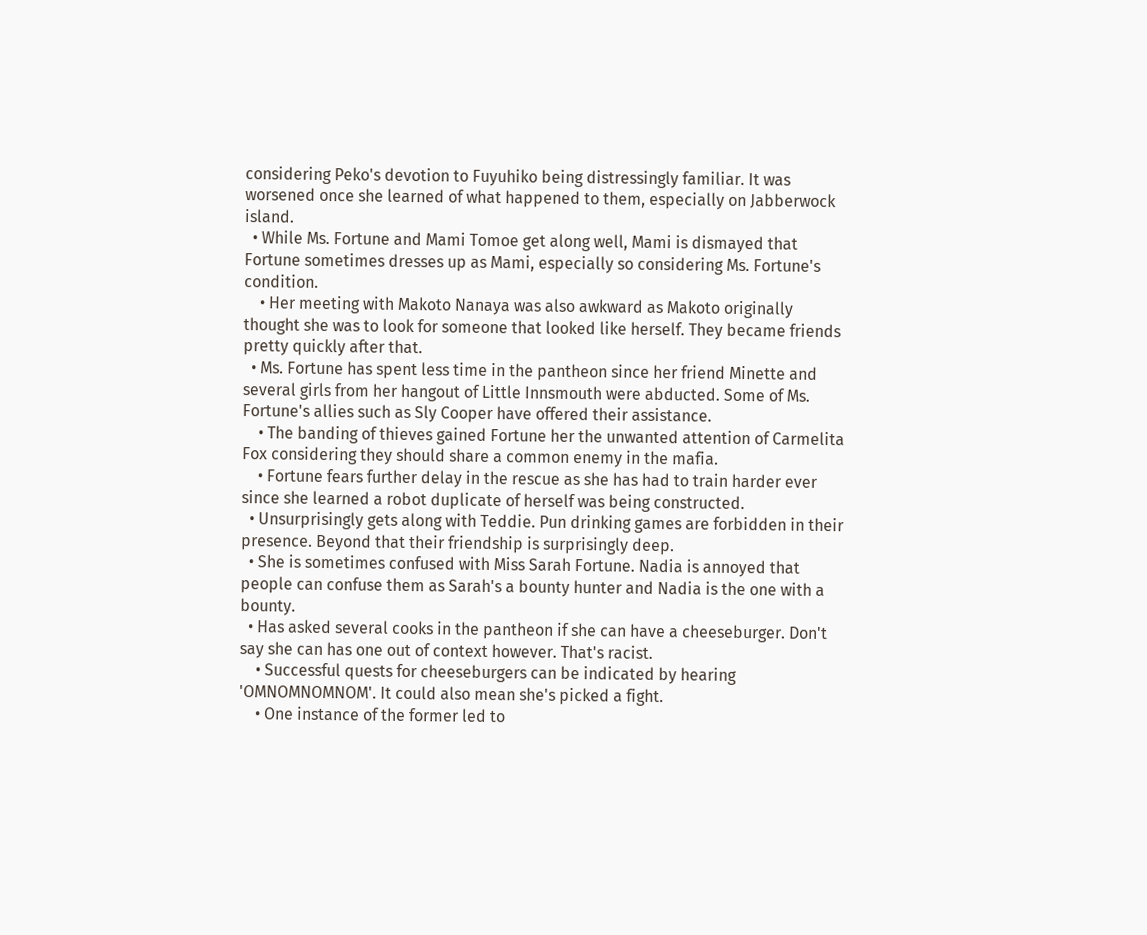considering Peko's devotion to Fuyuhiko being distressingly familiar. It was worsened once she learned of what happened to them, especially on Jabberwock island.
  • While Ms. Fortune and Mami Tomoe get along well, Mami is dismayed that Fortune sometimes dresses up as Mami, especially so considering Ms. Fortune's condition.
    • Her meeting with Makoto Nanaya was also awkward as Makoto originally thought she was to look for someone that looked like herself. They became friends pretty quickly after that.
  • Ms. Fortune has spent less time in the pantheon since her friend Minette and several girls from her hangout of Little Innsmouth were abducted. Some of Ms. Fortune's allies such as Sly Cooper have offered their assistance.
    • The banding of thieves gained Fortune her the unwanted attention of Carmelita Fox considering they should share a common enemy in the mafia.
    • Fortune fears further delay in the rescue as she has had to train harder ever since she learned a robot duplicate of herself was being constructed.
  • Unsurprisingly gets along with Teddie. Pun drinking games are forbidden in their presence. Beyond that their friendship is surprisingly deep.
  • She is sometimes confused with Miss Sarah Fortune. Nadia is annoyed that people can confuse them as Sarah's a bounty hunter and Nadia is the one with a bounty.
  • Has asked several cooks in the pantheon if she can have a cheeseburger. Don't say she can has one out of context however. That's racist.
    • Successful quests for cheeseburgers can be indicated by hearing 'OMNOMNOMNOM'. It could also mean she's picked a fight.
    • One instance of the former led to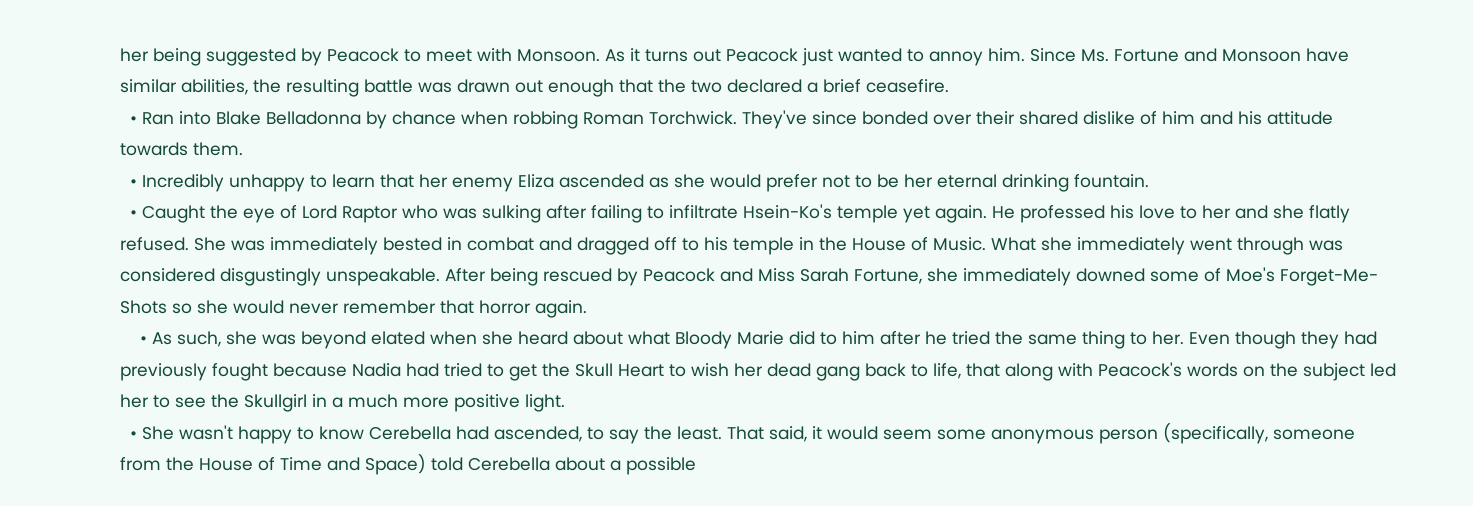her being suggested by Peacock to meet with Monsoon. As it turns out Peacock just wanted to annoy him. Since Ms. Fortune and Monsoon have similar abilities, the resulting battle was drawn out enough that the two declared a brief ceasefire.
  • Ran into Blake Belladonna by chance when robbing Roman Torchwick. They've since bonded over their shared dislike of him and his attitude towards them.
  • Incredibly unhappy to learn that her enemy Eliza ascended as she would prefer not to be her eternal drinking fountain.
  • Caught the eye of Lord Raptor who was sulking after failing to infiltrate Hsein-Ko's temple yet again. He professed his love to her and she flatly refused. She was immediately bested in combat and dragged off to his temple in the House of Music. What she immediately went through was considered disgustingly unspeakable. After being rescued by Peacock and Miss Sarah Fortune, she immediately downed some of Moe's Forget-Me-Shots so she would never remember that horror again.
    • As such, she was beyond elated when she heard about what Bloody Marie did to him after he tried the same thing to her. Even though they had previously fought because Nadia had tried to get the Skull Heart to wish her dead gang back to life, that along with Peacock's words on the subject led her to see the Skullgirl in a much more positive light.
  • She wasn't happy to know Cerebella had ascended, to say the least. That said, it would seem some anonymous person (specifically, someone from the House of Time and Space) told Cerebella about a possible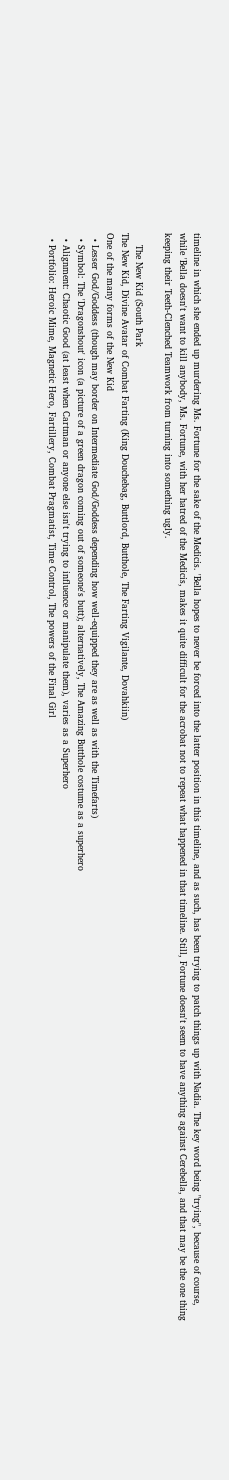timeline in which she ended up murdering Ms. Fortune for the sake of the Medicis. 'Bella hopes to never be forced into the latter position in this timeline, and as such, has been trying to patch things up with Nadia. The key word being "trying", because of course, while 'Bella doesn't want to kill anybody, Ms. Fortune, with her hatred of the Medicis, makes it quite difficult for the acrobat not to repeat what happened in that timeline. Still, Fortune doesn't seem to have anything against Cerebella, and that may be the one thing keeping their Teeth-Clenched Teamwork from turning into something ugly.

    The New Kid (South Park
The New Kid, Divine Avatar of Combat Farting (King Douchebag, Buttlord, Butthole, The Farting Vigilante, Dovahkiin)
One of the many forms of the New Kid
  • Lesser God/Goddess (though may border on Intermediate God/Goddess depending how well-equipped they are as well as with the Timefarts)
  • Symbol: The 'Dragonshout' icon (a picture of a green dragon coming out of someone's butt); alternatively, The Amazing Butthole costume as a superhero
  • Alignment: Chaotic Good (at least when Cartman or anyone else isn't trying to influence or manipulate them), varies as a Superhero
  • Portfolio: Heroic Mime, Magnetic Hero, Fartillery, Combat Pragmatist, Time Control, The powers of the Final Girl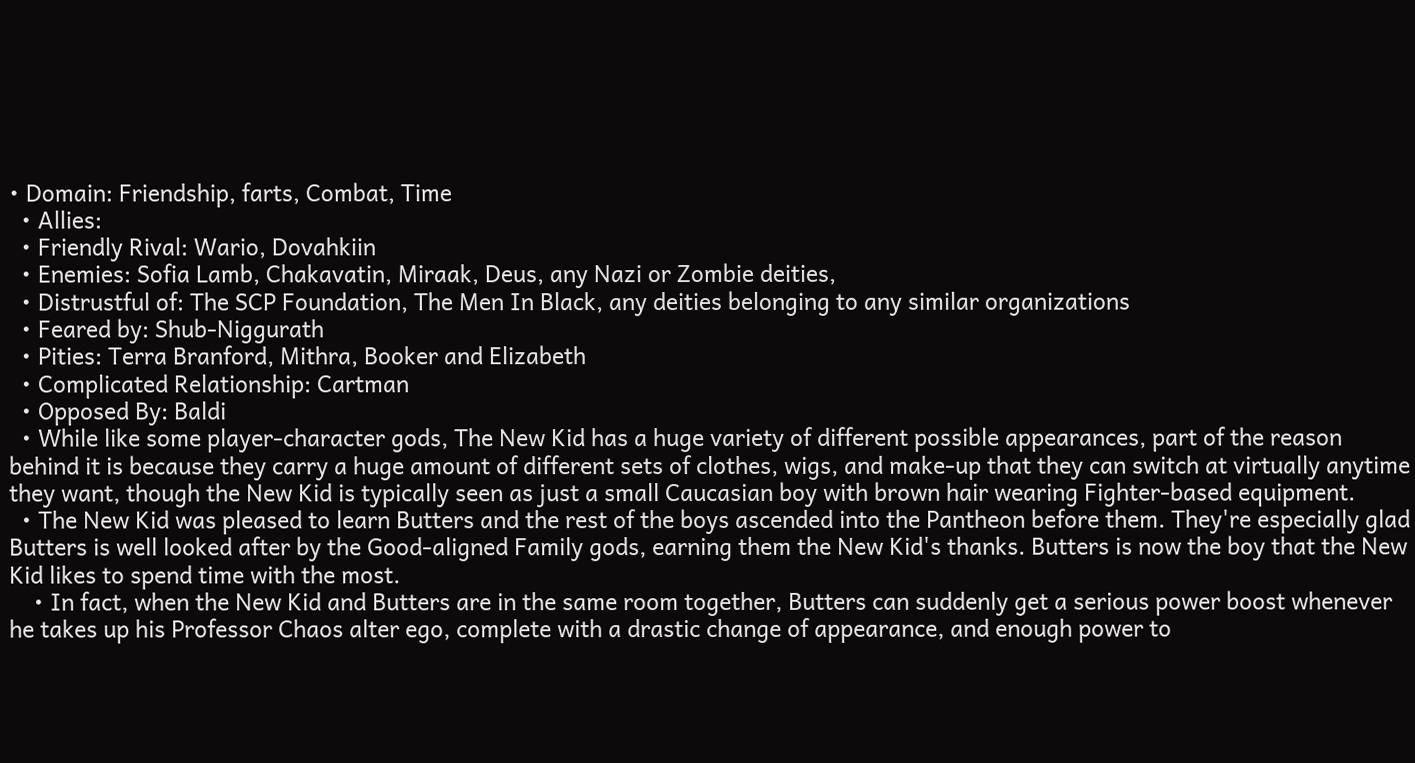• Domain: Friendship, farts, Combat, Time
  • Allies:
  • Friendly Rival: Wario, Dovahkiin
  • Enemies: Sofia Lamb, Chakavatin, Miraak, Deus, any Nazi or Zombie deities,
  • Distrustful of: The SCP Foundation, The Men In Black, any deities belonging to any similar organizations
  • Feared by: Shub-Niggurath
  • Pities: Terra Branford, Mithra, Booker and Elizabeth
  • Complicated Relationship: Cartman
  • Opposed By: Baldi
  • While like some player-character gods, The New Kid has a huge variety of different possible appearances, part of the reason behind it is because they carry a huge amount of different sets of clothes, wigs, and make-up that they can switch at virtually anytime they want, though the New Kid is typically seen as just a small Caucasian boy with brown hair wearing Fighter-based equipment.
  • The New Kid was pleased to learn Butters and the rest of the boys ascended into the Pantheon before them. They're especially glad Butters is well looked after by the Good-aligned Family gods, earning them the New Kid's thanks. Butters is now the boy that the New Kid likes to spend time with the most.
    • In fact, when the New Kid and Butters are in the same room together, Butters can suddenly get a serious power boost whenever he takes up his Professor Chaos alter ego, complete with a drastic change of appearance, and enough power to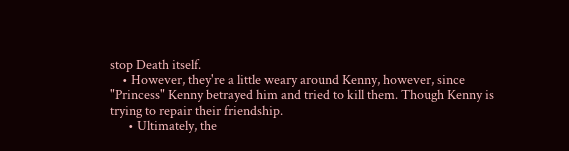stop Death itself.
    • However, they're a little weary around Kenny, however, since "Princess" Kenny betrayed him and tried to kill them. Though Kenny is trying to repair their friendship.
      • Ultimately, the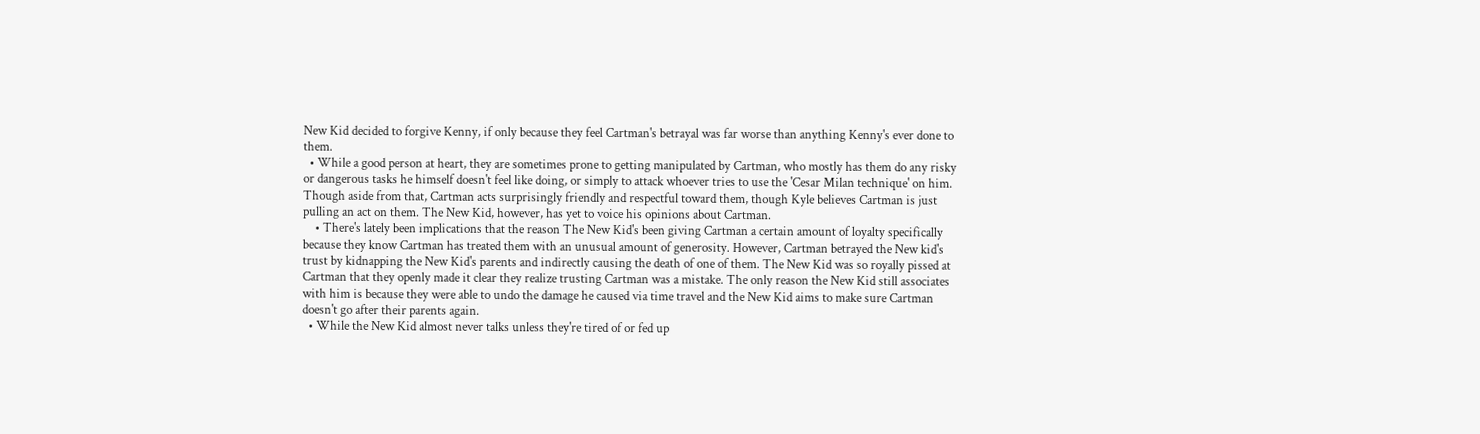New Kid decided to forgive Kenny, if only because they feel Cartman's betrayal was far worse than anything Kenny's ever done to them.
  • While a good person at heart, they are sometimes prone to getting manipulated by Cartman, who mostly has them do any risky or dangerous tasks he himself doesn't feel like doing, or simply to attack whoever tries to use the 'Cesar Milan technique' on him. Though aside from that, Cartman acts surprisingly friendly and respectful toward them, though Kyle believes Cartman is just pulling an act on them. The New Kid, however, has yet to voice his opinions about Cartman.
    • There's lately been implications that the reason The New Kid's been giving Cartman a certain amount of loyalty specifically because they know Cartman has treated them with an unusual amount of generosity. However, Cartman betrayed the New kid's trust by kidnapping the New Kid's parents and indirectly causing the death of one of them. The New Kid was so royally pissed at Cartman that they openly made it clear they realize trusting Cartman was a mistake. The only reason the New Kid still associates with him is because they were able to undo the damage he caused via time travel and the New Kid aims to make sure Cartman doesn't go after their parents again.
  • While the New Kid almost never talks unless they're tired of or fed up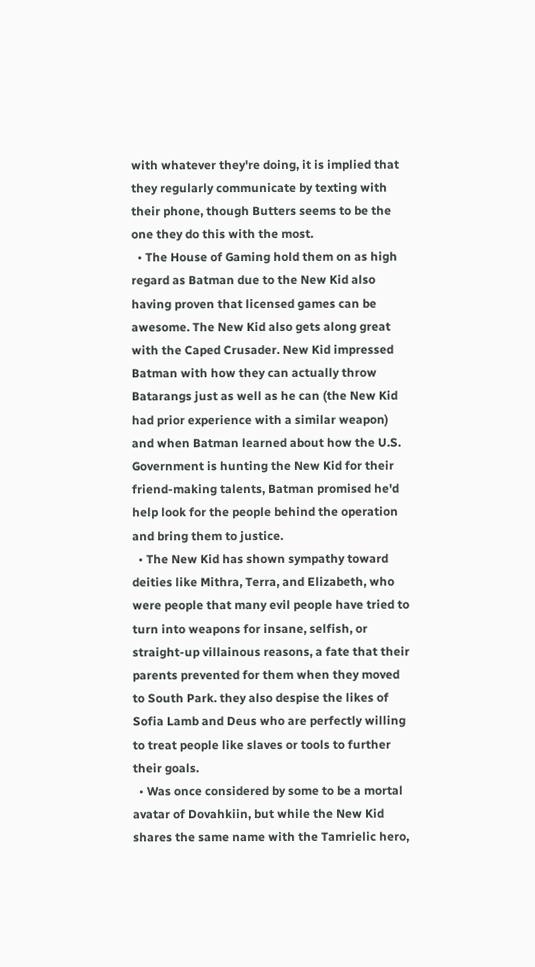with whatever they're doing, it is implied that they regularly communicate by texting with their phone, though Butters seems to be the one they do this with the most.
  • The House of Gaming hold them on as high regard as Batman due to the New Kid also having proven that licensed games can be awesome. The New Kid also gets along great with the Caped Crusader. New Kid impressed Batman with how they can actually throw Batarangs just as well as he can (the New Kid had prior experience with a similar weapon) and when Batman learned about how the U.S. Government is hunting the New Kid for their friend-making talents, Batman promised he'd help look for the people behind the operation and bring them to justice.
  • The New Kid has shown sympathy toward deities like Mithra, Terra, and Elizabeth, who were people that many evil people have tried to turn into weapons for insane, selfish, or straight-up villainous reasons, a fate that their parents prevented for them when they moved to South Park. they also despise the likes of Sofia Lamb and Deus who are perfectly willing to treat people like slaves or tools to further their goals.
  • Was once considered by some to be a mortal avatar of Dovahkiin, but while the New Kid shares the same name with the Tamrielic hero,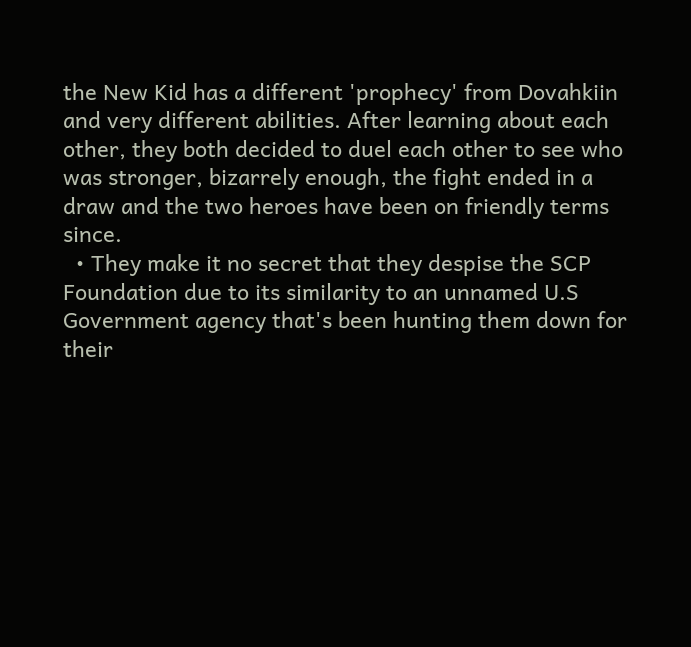the New Kid has a different 'prophecy' from Dovahkiin and very different abilities. After learning about each other, they both decided to duel each other to see who was stronger, bizarrely enough, the fight ended in a draw and the two heroes have been on friendly terms since.
  • They make it no secret that they despise the SCP Foundation due to its similarity to an unnamed U.S Government agency that's been hunting them down for their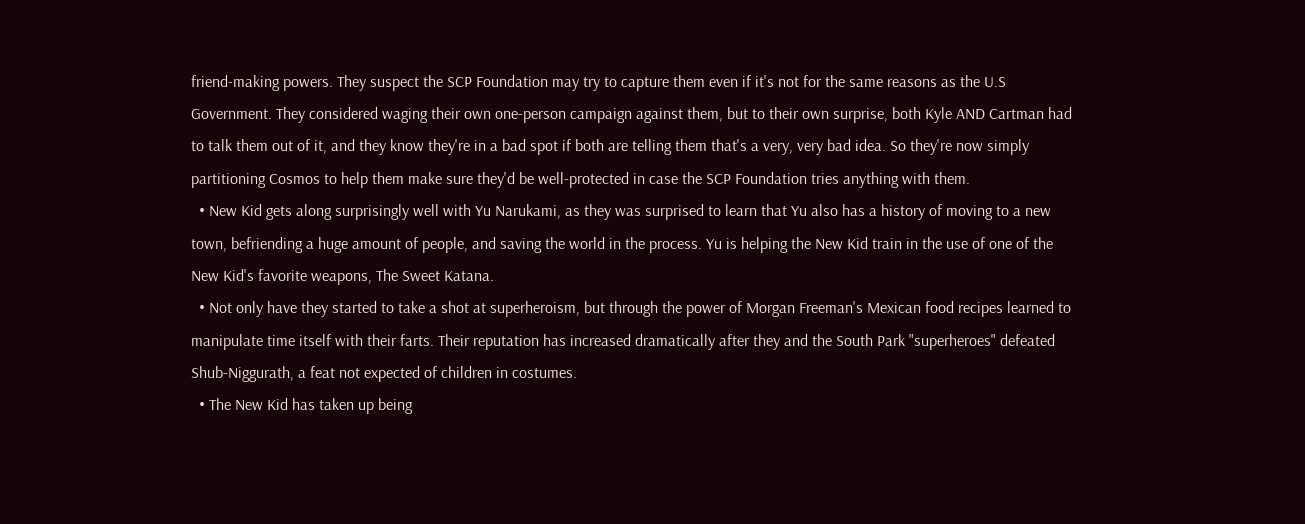friend-making powers. They suspect the SCP Foundation may try to capture them even if it's not for the same reasons as the U.S Government. They considered waging their own one-person campaign against them, but to their own surprise, both Kyle AND Cartman had to talk them out of it, and they know they're in a bad spot if both are telling them that's a very, very bad idea. So they're now simply partitioning Cosmos to help them make sure they'd be well-protected in case the SCP Foundation tries anything with them.
  • New Kid gets along surprisingly well with Yu Narukami, as they was surprised to learn that Yu also has a history of moving to a new town, befriending a huge amount of people, and saving the world in the process. Yu is helping the New Kid train in the use of one of the New Kid's favorite weapons, The Sweet Katana.
  • Not only have they started to take a shot at superheroism, but through the power of Morgan Freeman's Mexican food recipes learned to manipulate time itself with their farts. Their reputation has increased dramatically after they and the South Park "superheroes" defeated Shub-Niggurath, a feat not expected of children in costumes.
  • The New Kid has taken up being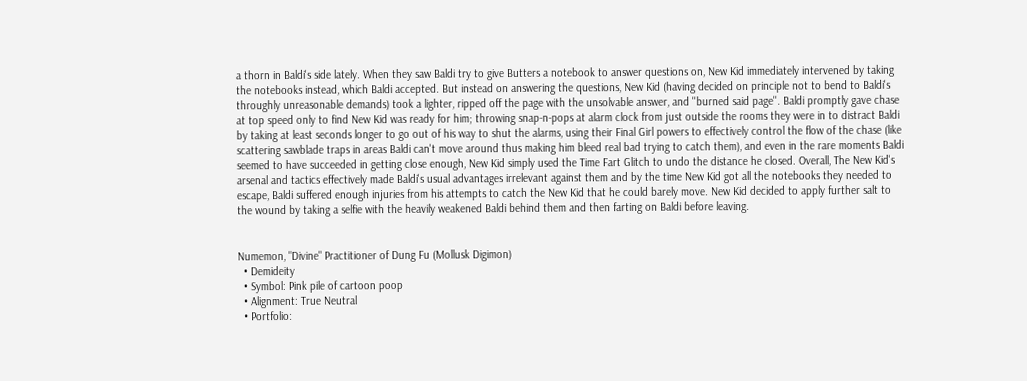a thorn in Baldi's side lately. When they saw Baldi try to give Butters a notebook to answer questions on, New Kid immediately intervened by taking the notebooks instead, which Baldi accepted. But instead on answering the questions, New Kid (having decided on principle not to bend to Baldi's throughly unreasonable demands) took a lighter, ripped off the page with the unsolvable answer, and ''burned said page''. Baldi promptly gave chase at top speed only to find New Kid was ready for him; throwing snap-n-pops at alarm clock from just outside the rooms they were in to distract Baldi by taking at least seconds longer to go out of his way to shut the alarms, using their Final Girl powers to effectively control the flow of the chase (like scattering sawblade traps in areas Baldi can't move around thus making him bleed real bad trying to catch them), and even in the rare moments Baldi seemed to have succeeded in getting close enough, New Kid simply used the Time Fart Glitch to undo the distance he closed. Overall, The New Kid's arsenal and tactics effectively made Baldi's usual advantages irrelevant against them and by the time New Kid got all the notebooks they needed to escape, Baldi suffered enough injuries from his attempts to catch the New Kid that he could barely move. New Kid decided to apply further salt to the wound by taking a selfie with the heavily weakened Baldi behind them and then farting on Baldi before leaving.


Numemon, "Divine" Practitioner of Dung Fu (Mollusk Digimon)
  • Demideity
  • Symbol: Pink pile of cartoon poop
  • Alignment: True Neutral
  • Portfolio: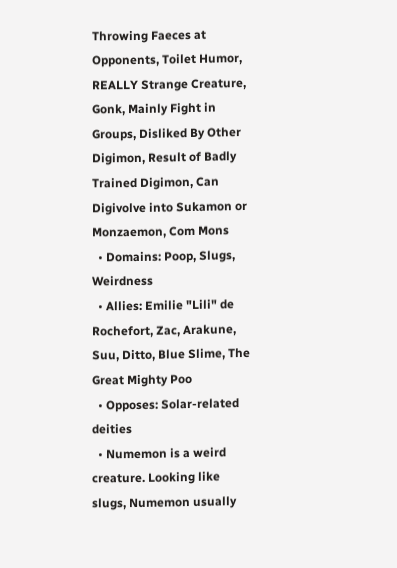Throwing Faeces at Opponents, Toilet Humor, REALLY Strange Creature, Gonk, Mainly Fight in Groups, Disliked By Other Digimon, Result of Badly Trained Digimon, Can Digivolve into Sukamon or Monzaemon, Com Mons
  • Domains: Poop, Slugs, Weirdness
  • Allies: Emilie "Lili" de Rochefort, Zac, Arakune, Suu, Ditto, Blue Slime, The Great Mighty Poo
  • Opposes: Solar-related deities
  • Numemon is a weird creature. Looking like slugs, Numemon usually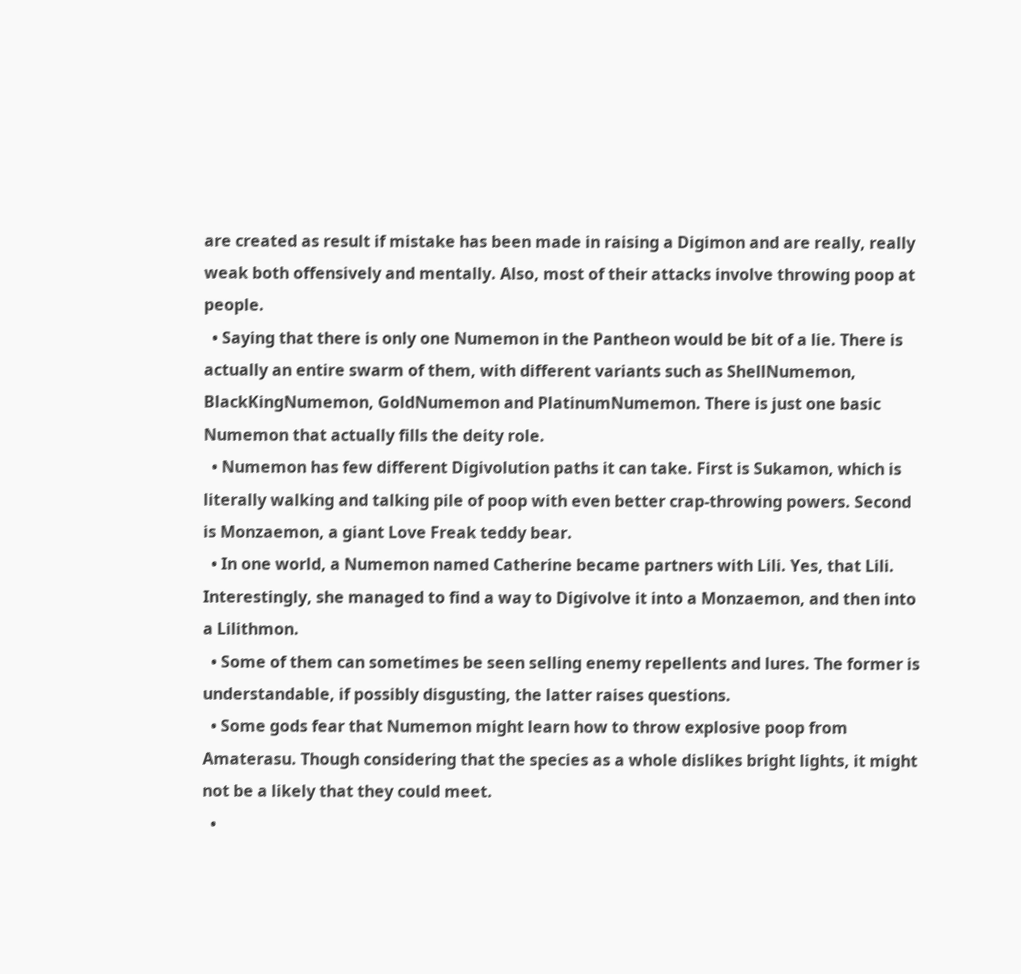are created as result if mistake has been made in raising a Digimon and are really, really weak both offensively and mentally. Also, most of their attacks involve throwing poop at people.
  • Saying that there is only one Numemon in the Pantheon would be bit of a lie. There is actually an entire swarm of them, with different variants such as ShellNumemon, BlackKingNumemon, GoldNumemon and PlatinumNumemon. There is just one basic Numemon that actually fills the deity role.
  • Numemon has few different Digivolution paths it can take. First is Sukamon, which is literally walking and talking pile of poop with even better crap-throwing powers. Second is Monzaemon, a giant Love Freak teddy bear.
  • In one world, a Numemon named Catherine became partners with Lili. Yes, that Lili. Interestingly, she managed to find a way to Digivolve it into a Monzaemon, and then into a Lilithmon.
  • Some of them can sometimes be seen selling enemy repellents and lures. The former is understandable, if possibly disgusting, the latter raises questions.
  • Some gods fear that Numemon might learn how to throw explosive poop from Amaterasu. Though considering that the species as a whole dislikes bright lights, it might not be a likely that they could meet.
  •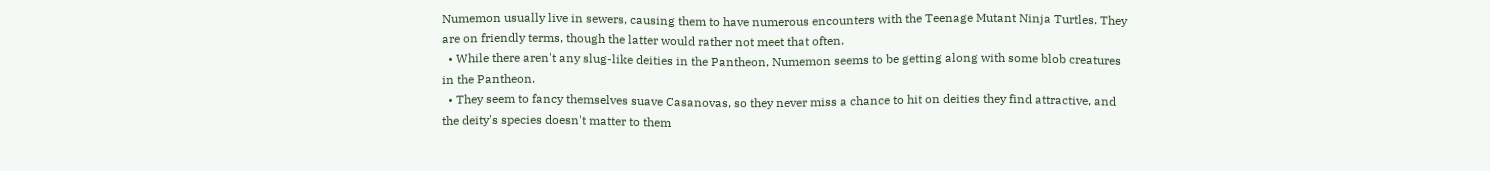Numemon usually live in sewers, causing them to have numerous encounters with the Teenage Mutant Ninja Turtles. They are on friendly terms, though the latter would rather not meet that often.
  • While there aren't any slug-like deities in the Pantheon, Numemon seems to be getting along with some blob creatures in the Pantheon.
  • They seem to fancy themselves suave Casanovas, so they never miss a chance to hit on deities they find attractive, and the deity's species doesn't matter to them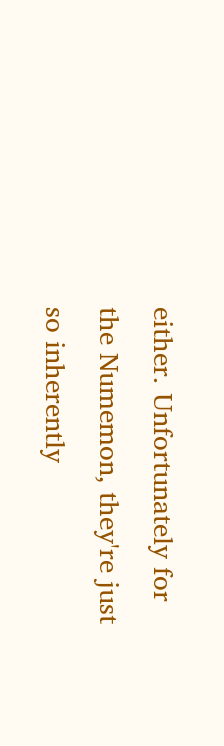either. Unfortunately for the Numemon, they're just so inherently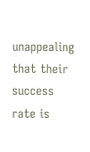unappealing that their success rate is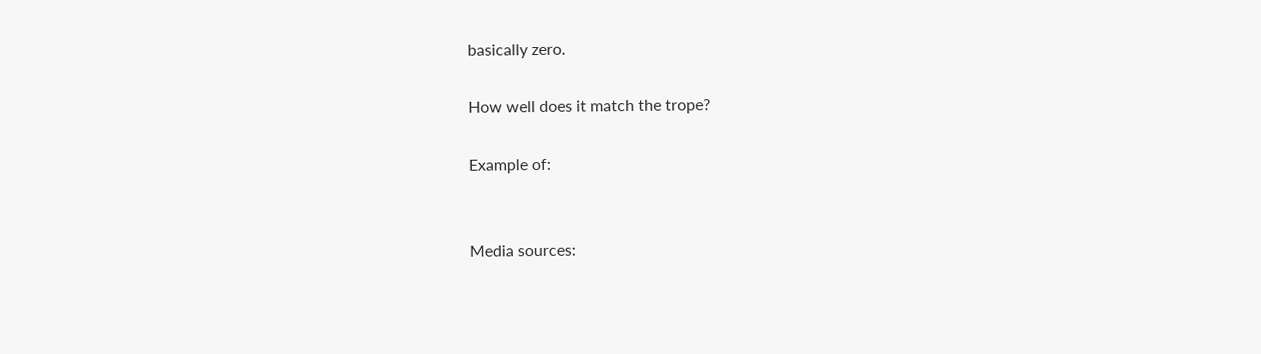basically zero.

How well does it match the trope?

Example of:


Media sources: